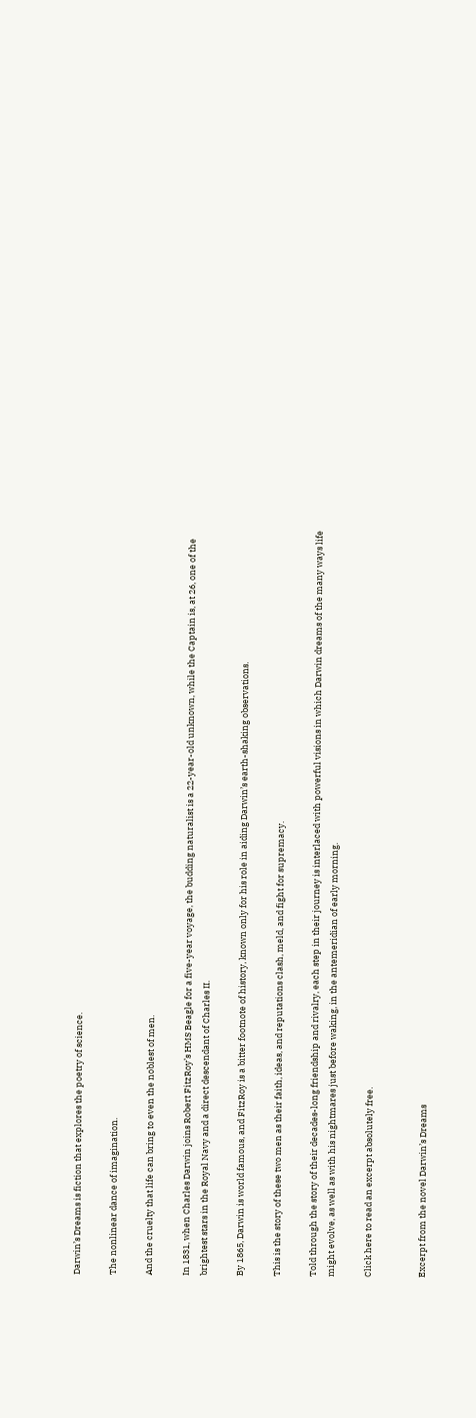Darwin’s Dreams is fiction that explores the poetry of science.

The nonlinear dance of imagination.

And the cruelty that life can bring to even the noblest of men.

In 1831, when Charles Darwin joins Robert FitzRoy’s HMS Beagle for a five-year voyage, the budding naturalist is a 22-year-old unknown, while the Captain is, at 26, one of the brightest stars in the Royal Navy and a direct descendant of Charles II.

By 1865, Darwin is world famous, and FitzRoy is a bitter footnote of history, known only for his role in aiding Darwin’s earth-shaking observations.

This is the story of these two men as their faith, ideas, and reputations clash, meld, and fight for supremacy.

Told through the story of their decades-long friendship and rivalry, each step in their journey is interlaced with powerful visions in which Darwin dreams of the many ways life might evolve, as well as with his nightmares just before waking, in the antemeridian of early morning.

Click here to read an excerpt absolutely free.


Excerpt from the novel Darwin’s Dreams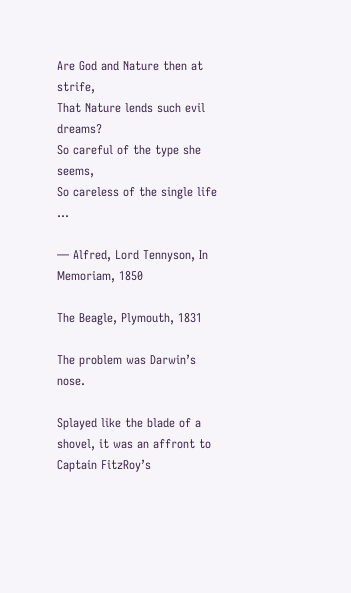Are God and Nature then at strife,
That Nature lends such evil dreams?
So careful of the type she seems,
So careless of the single life …

— Alfred, Lord Tennyson, In Memoriam, 1850

The Beagle, Plymouth, 1831

The problem was Darwin’s nose.

Splayed like the blade of a shovel, it was an affront to Captain FitzRoy’s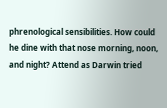phrenological sensibilities. How could he dine with that nose morning, noon, and night? Attend as Darwin tried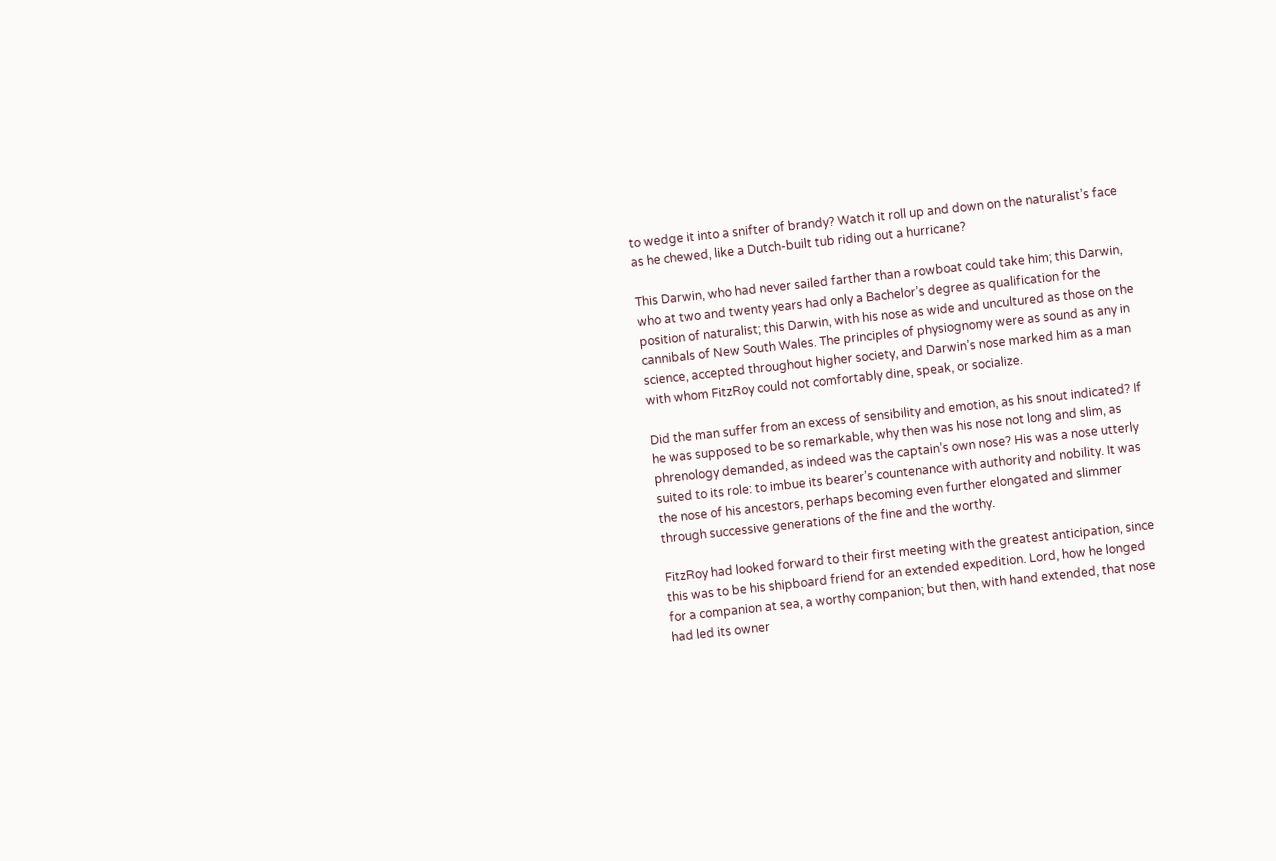to wedge it into a snifter of brandy? Watch it roll up and down on the naturalist’s face as he chewed, like a Dutch-built tub riding out a hurricane?

This Darwin, who had never sailed farther than a rowboat could take him; this Darwin, who at two and twenty years had only a Bachelor’s degree as qualification for the position of naturalist; this Darwin, with his nose as wide and uncultured as those on the cannibals of New South Wales. The principles of physiognomy were as sound as any in science, accepted throughout higher society, and Darwin’s nose marked him as a man with whom FitzRoy could not comfortably dine, speak, or socialize.

Did the man suffer from an excess of sensibility and emotion, as his snout indicated? If he was supposed to be so remarkable, why then was his nose not long and slim, as phrenology demanded, as indeed was the captain’s own nose? His was a nose utterly suited to its role: to imbue its bearer’s countenance with authority and nobility. It was the nose of his ancestors, perhaps becoming even further elongated and slimmer through successive generations of the fine and the worthy.

FitzRoy had looked forward to their first meeting with the greatest anticipation, since this was to be his shipboard friend for an extended expedition. Lord, how he longed for a companion at sea, a worthy companion; but then, with hand extended, that nose had led its owner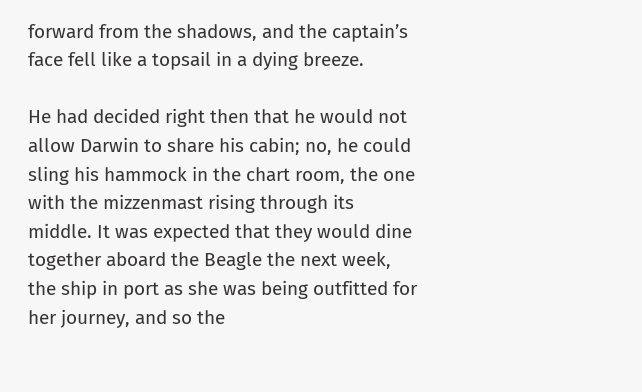forward from the shadows, and the captain’s face fell like a topsail in a dying breeze.

He had decided right then that he would not allow Darwin to share his cabin; no, he could sling his hammock in the chart room, the one with the mizzenmast rising through its middle. It was expected that they would dine together aboard the Beagle the next week, the ship in port as she was being outfitted for her journey, and so the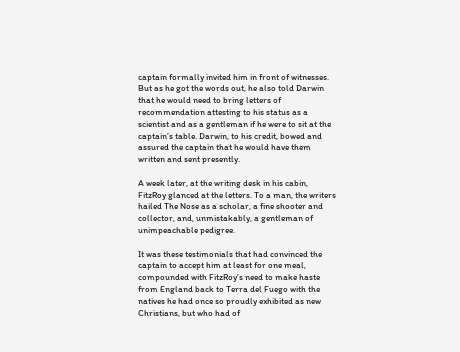captain formally invited him in front of witnesses. But as he got the words out, he also told Darwin that he would need to bring letters of recommendation attesting to his status as a scientist and as a gentleman if he were to sit at the captain’s table. Darwin, to his credit, bowed and assured the captain that he would have them written and sent presently.

A week later, at the writing desk in his cabin, FitzRoy glanced at the letters. To a man, the writers hailed The Nose as a scholar, a fine shooter and collector, and, unmistakably, a gentleman of unimpeachable pedigree.

It was these testimonials that had convinced the captain to accept him at least for one meal, compounded with FitzRoy’s need to make haste from England back to Terra del Fuego with the natives he had once so proudly exhibited as new Christians, but who had of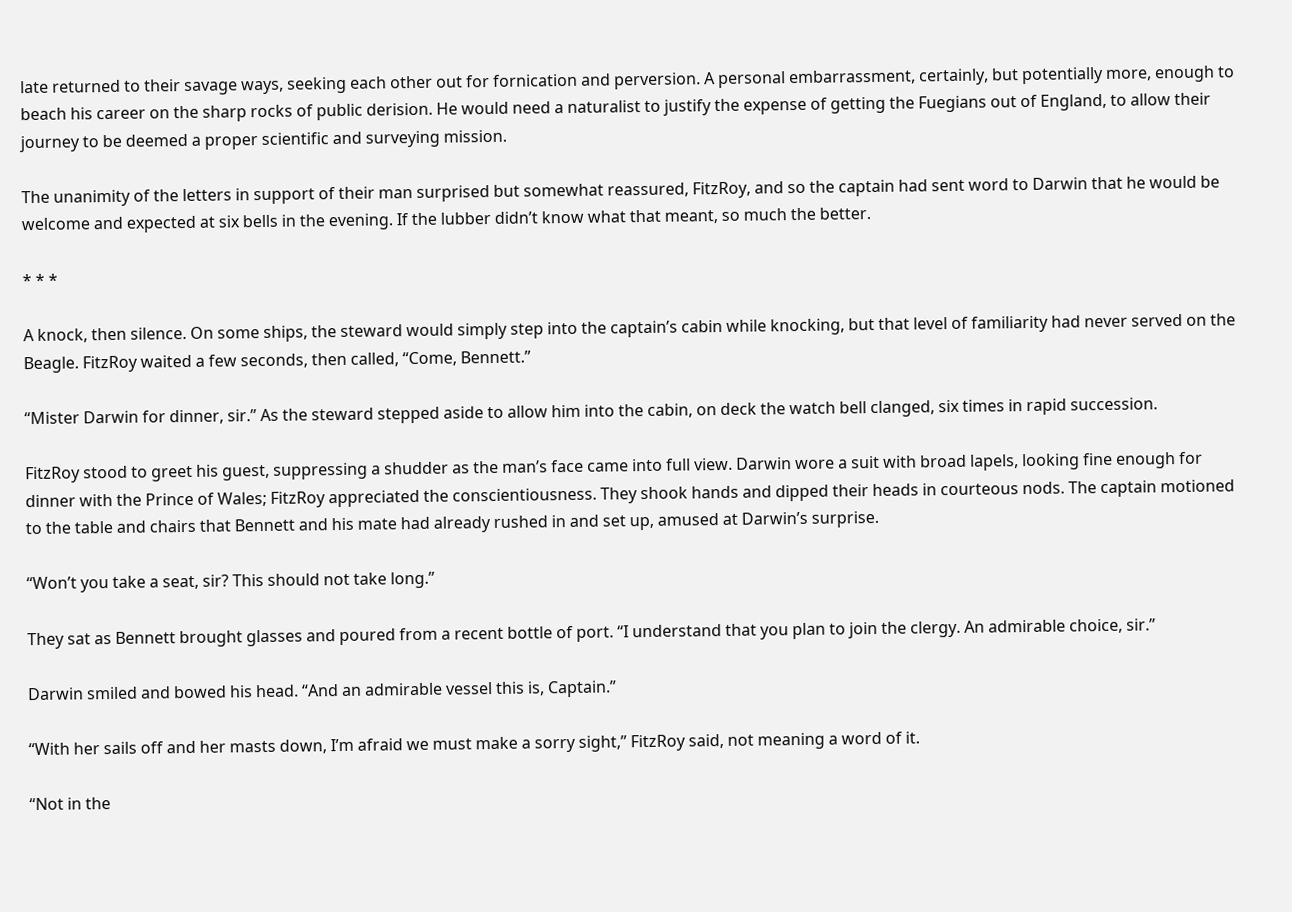late returned to their savage ways, seeking each other out for fornication and perversion. A personal embarrassment, certainly, but potentially more, enough to beach his career on the sharp rocks of public derision. He would need a naturalist to justify the expense of getting the Fuegians out of England, to allow their journey to be deemed a proper scientific and surveying mission.

The unanimity of the letters in support of their man surprised but somewhat reassured, FitzRoy, and so the captain had sent word to Darwin that he would be welcome and expected at six bells in the evening. If the lubber didn’t know what that meant, so much the better.

* * *

A knock, then silence. On some ships, the steward would simply step into the captain’s cabin while knocking, but that level of familiarity had never served on the Beagle. FitzRoy waited a few seconds, then called, “Come, Bennett.”

“Mister Darwin for dinner, sir.” As the steward stepped aside to allow him into the cabin, on deck the watch bell clanged, six times in rapid succession.

FitzRoy stood to greet his guest, suppressing a shudder as the man’s face came into full view. Darwin wore a suit with broad lapels, looking fine enough for dinner with the Prince of Wales; FitzRoy appreciated the conscientiousness. They shook hands and dipped their heads in courteous nods. The captain motioned to the table and chairs that Bennett and his mate had already rushed in and set up, amused at Darwin’s surprise.

“Won’t you take a seat, sir? This should not take long.”

They sat as Bennett brought glasses and poured from a recent bottle of port. “I understand that you plan to join the clergy. An admirable choice, sir.”

Darwin smiled and bowed his head. “And an admirable vessel this is, Captain.”

“With her sails off and her masts down, I’m afraid we must make a sorry sight,” FitzRoy said, not meaning a word of it.

“Not in the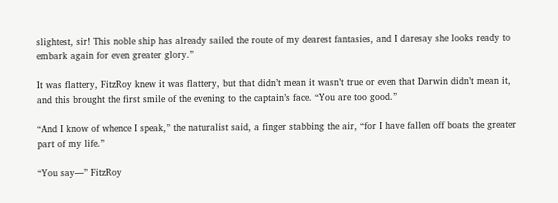slightest, sir! This noble ship has already sailed the route of my dearest fantasies, and I daresay she looks ready to embark again for even greater glory.”

It was flattery, FitzRoy knew it was flattery, but that didn’t mean it wasn’t true or even that Darwin didn’t mean it, and this brought the first smile of the evening to the captain’s face. “You are too good.”

“And I know of whence I speak,” the naturalist said, a finger stabbing the air, “for I have fallen off boats the greater part of my life.”

“You say—” FitzRoy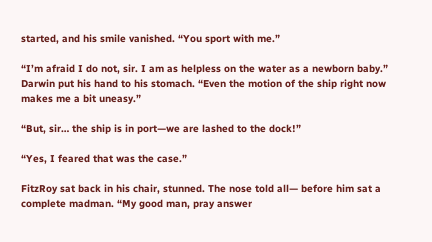started, and his smile vanished. “You sport with me.”

“I’m afraid I do not, sir. I am as helpless on the water as a newborn baby.” Darwin put his hand to his stomach. “Even the motion of the ship right now makes me a bit uneasy.”

“But, sir… the ship is in port—we are lashed to the dock!”

“Yes, I feared that was the case.”

FitzRoy sat back in his chair, stunned. The nose told all— before him sat a complete madman. “My good man, pray answer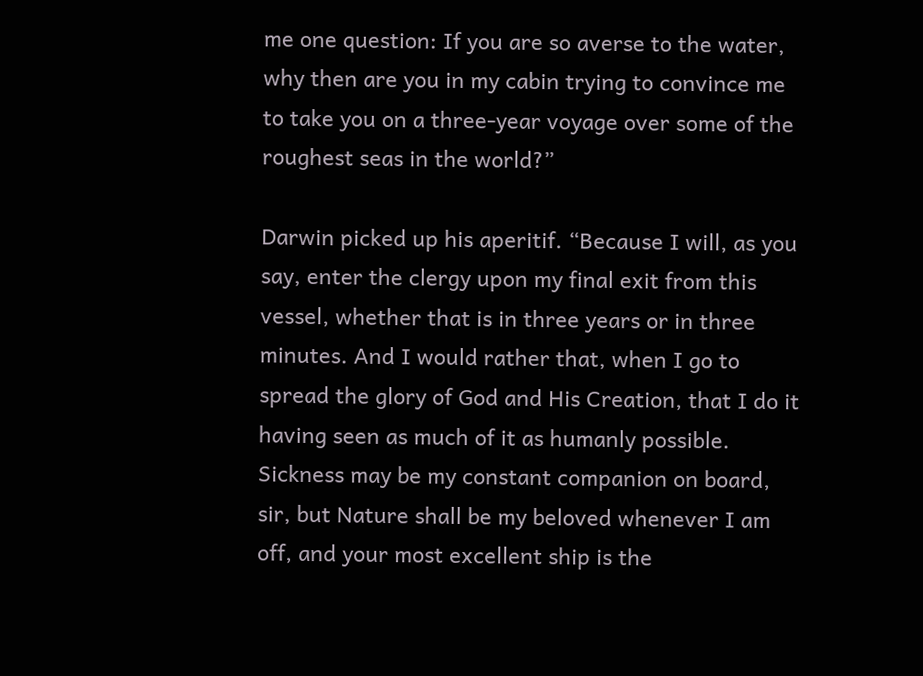me one question: If you are so averse to the water, why then are you in my cabin trying to convince me to take you on a three-year voyage over some of the roughest seas in the world?”

Darwin picked up his aperitif. “Because I will, as you say, enter the clergy upon my final exit from this vessel, whether that is in three years or in three minutes. And I would rather that, when I go to spread the glory of God and His Creation, that I do it having seen as much of it as humanly possible. Sickness may be my constant companion on board, sir, but Nature shall be my beloved whenever I am off, and your most excellent ship is the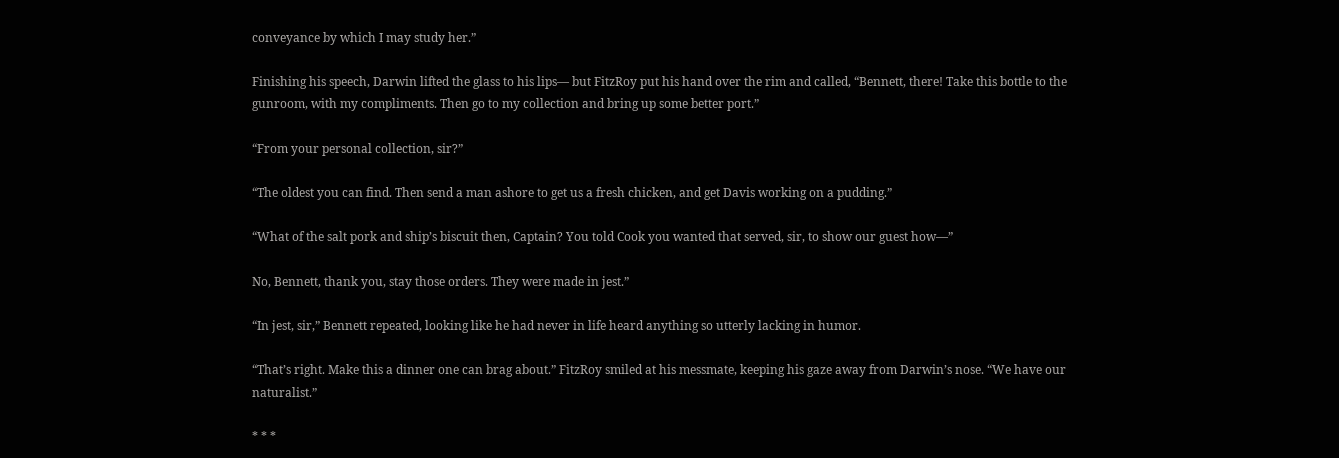conveyance by which I may study her.”

Finishing his speech, Darwin lifted the glass to his lips— but FitzRoy put his hand over the rim and called, “Bennett, there! Take this bottle to the gunroom, with my compliments. Then go to my collection and bring up some better port.”

“From your personal collection, sir?”

“The oldest you can find. Then send a man ashore to get us a fresh chicken, and get Davis working on a pudding.”

“What of the salt pork and ship’s biscuit then, Captain? You told Cook you wanted that served, sir, to show our guest how—”

No, Bennett, thank you, stay those orders. They were made in jest.”

“In jest, sir,” Bennett repeated, looking like he had never in life heard anything so utterly lacking in humor.

“That’s right. Make this a dinner one can brag about.” FitzRoy smiled at his messmate, keeping his gaze away from Darwin’s nose. “We have our naturalist.”

* * *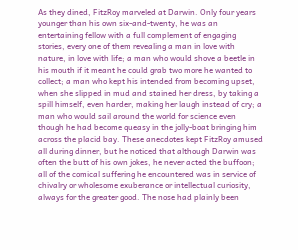As they dined, FitzRoy marveled at Darwin. Only four years younger than his own six-and-twenty, he was an entertaining fellow with a full complement of engaging stories, every one of them revealing a man in love with nature, in love with life; a man who would shove a beetle in his mouth if it meant he could grab two more he wanted to collect; a man who kept his intended from becoming upset, when she slipped in mud and stained her dress, by taking a spill himself, even harder, making her laugh instead of cry; a man who would sail around the world for science even though he had become queasy in the jolly-boat bringing him across the placid bay. These anecdotes kept FitzRoy amused all during dinner, but he noticed that although Darwin was often the butt of his own jokes, he never acted the buffoon; all of the comical suffering he encountered was in service of chivalry or wholesome exuberance or intellectual curiosity, always for the greater good. The nose had plainly been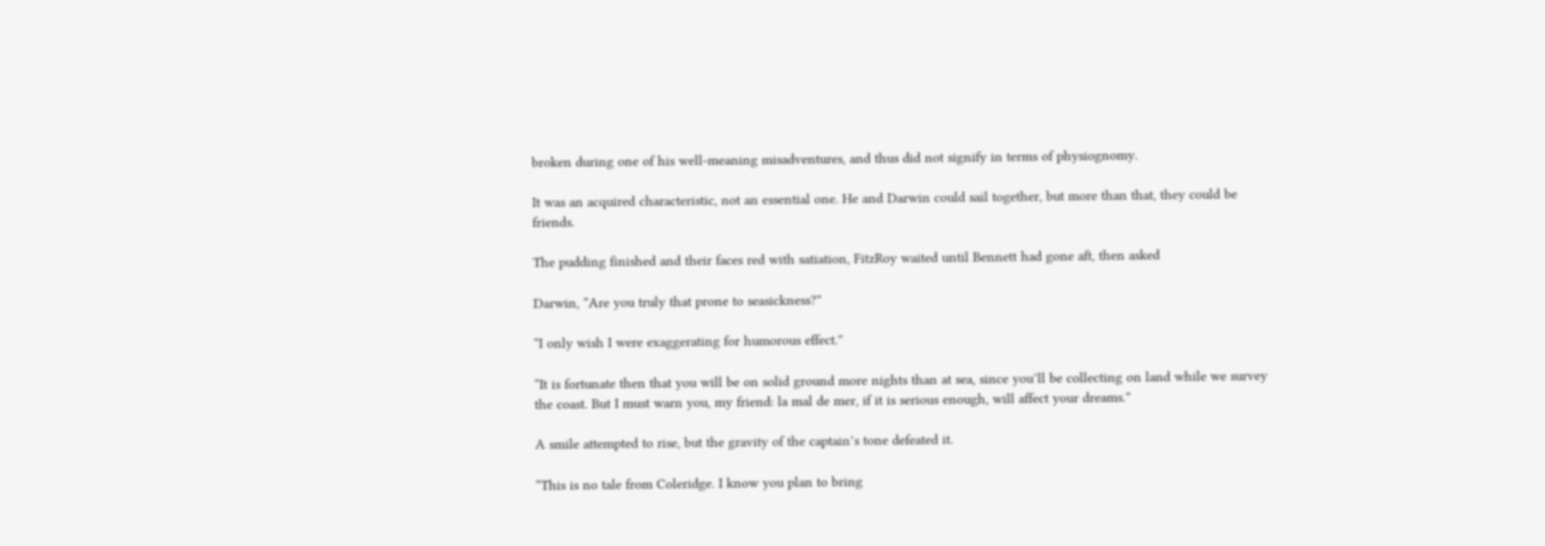broken during one of his well-meaning misadventures, and thus did not signify in terms of physiognomy.

It was an acquired characteristic, not an essential one. He and Darwin could sail together, but more than that, they could be friends.

The pudding finished and their faces red with satiation, FitzRoy waited until Bennett had gone aft, then asked

Darwin, “Are you truly that prone to seasickness?”

“I only wish I were exaggerating for humorous effect.”

“It is fortunate then that you will be on solid ground more nights than at sea, since you’ll be collecting on land while we survey the coast. But I must warn you, my friend: la mal de mer, if it is serious enough, will affect your dreams.”

A smile attempted to rise, but the gravity of the captain’s tone defeated it.

“This is no tale from Coleridge. I know you plan to bring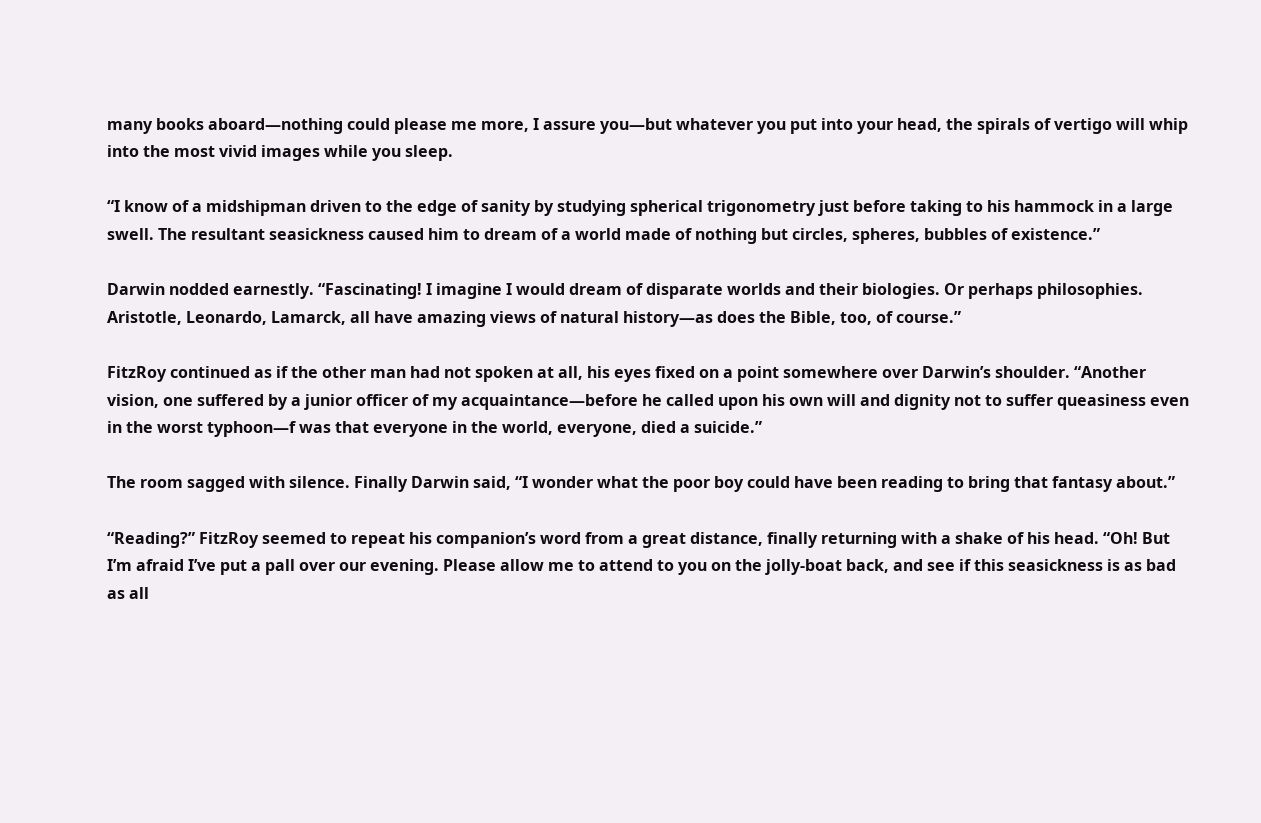many books aboard—nothing could please me more, I assure you—but whatever you put into your head, the spirals of vertigo will whip into the most vivid images while you sleep.

“I know of a midshipman driven to the edge of sanity by studying spherical trigonometry just before taking to his hammock in a large swell. The resultant seasickness caused him to dream of a world made of nothing but circles, spheres, bubbles of existence.”

Darwin nodded earnestly. “Fascinating! I imagine I would dream of disparate worlds and their biologies. Or perhaps philosophies. Aristotle, Leonardo, Lamarck, all have amazing views of natural history—as does the Bible, too, of course.”

FitzRoy continued as if the other man had not spoken at all, his eyes fixed on a point somewhere over Darwin’s shoulder. “Another vision, one suffered by a junior officer of my acquaintance—before he called upon his own will and dignity not to suffer queasiness even in the worst typhoon—f was that everyone in the world, everyone, died a suicide.”

The room sagged with silence. Finally Darwin said, “I wonder what the poor boy could have been reading to bring that fantasy about.”

“Reading?” FitzRoy seemed to repeat his companion’s word from a great distance, finally returning with a shake of his head. “Oh! But I’m afraid I’ve put a pall over our evening. Please allow me to attend to you on the jolly-boat back, and see if this seasickness is as bad as all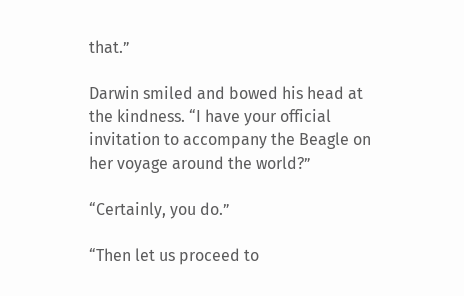that.”

Darwin smiled and bowed his head at the kindness. “I have your official invitation to accompany the Beagle on her voyage around the world?”

“Certainly, you do.”

“Then let us proceed to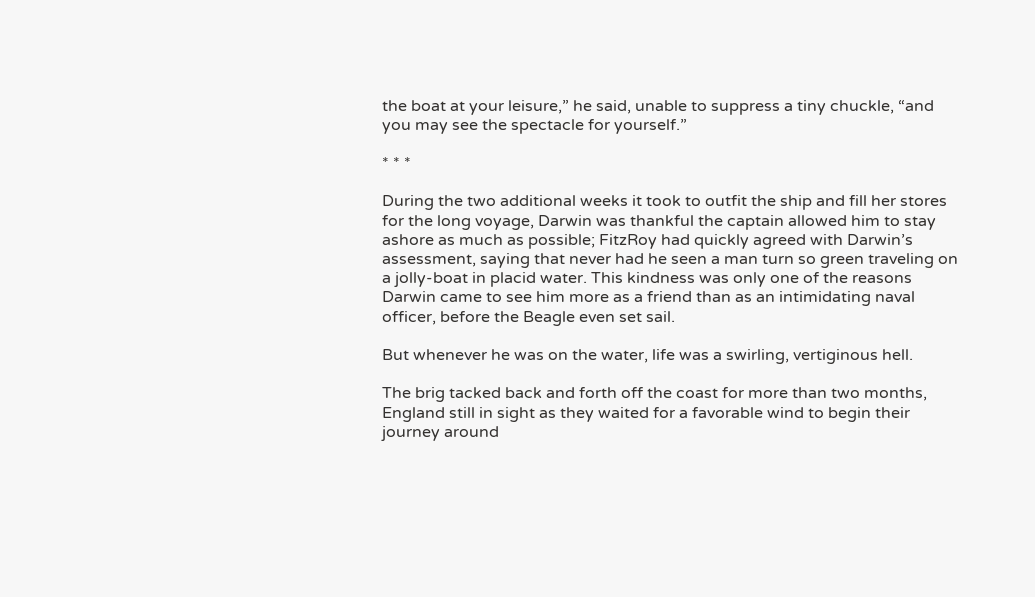the boat at your leisure,” he said, unable to suppress a tiny chuckle, “and you may see the spectacle for yourself.”

* * *

During the two additional weeks it took to outfit the ship and fill her stores for the long voyage, Darwin was thankful the captain allowed him to stay ashore as much as possible; FitzRoy had quickly agreed with Darwin’s assessment, saying that never had he seen a man turn so green traveling on a jolly-boat in placid water. This kindness was only one of the reasons Darwin came to see him more as a friend than as an intimidating naval officer, before the Beagle even set sail.

But whenever he was on the water, life was a swirling, vertiginous hell.

The brig tacked back and forth off the coast for more than two months, England still in sight as they waited for a favorable wind to begin their journey around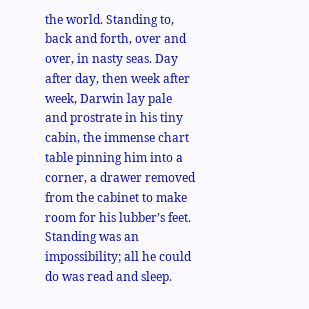the world. Standing to, back and forth, over and over, in nasty seas. Day after day, then week after week, Darwin lay pale and prostrate in his tiny cabin, the immense chart table pinning him into a corner, a drawer removed from the cabinet to make room for his lubber’s feet. Standing was an impossibility; all he could do was read and sleep.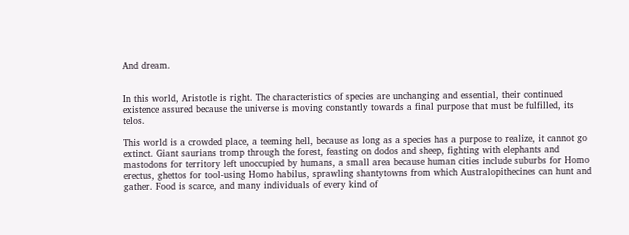And dream.


In this world, Aristotle is right. The characteristics of species are unchanging and essential, their continued existence assured because the universe is moving constantly towards a final purpose that must be fulfilled, its telos.

This world is a crowded place, a teeming hell, because as long as a species has a purpose to realize, it cannot go extinct. Giant saurians tromp through the forest, feasting on dodos and sheep, fighting with elephants and mastodons for territory left unoccupied by humans, a small area because human cities include suburbs for Homo erectus, ghettos for tool-using Homo habilus, sprawling shantytowns from which Australopithecines can hunt and gather. Food is scarce, and many individuals of every kind of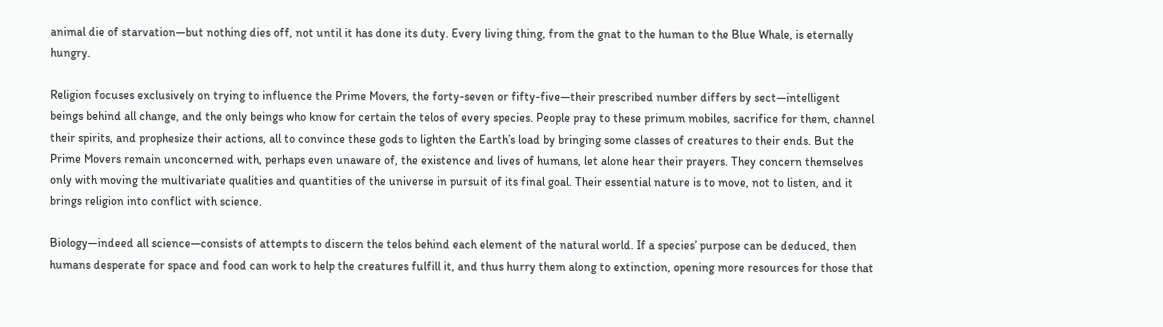animal die of starvation—but nothing dies off, not until it has done its duty. Every living thing, from the gnat to the human to the Blue Whale, is eternally hungry.

Religion focuses exclusively on trying to influence the Prime Movers, the forty-seven or fifty-five—their prescribed number differs by sect—intelligent beings behind all change, and the only beings who know for certain the telos of every species. People pray to these primum mobiles, sacrifice for them, channel their spirits, and prophesize their actions, all to convince these gods to lighten the Earth’s load by bringing some classes of creatures to their ends. But the Prime Movers remain unconcerned with, perhaps even unaware of, the existence and lives of humans, let alone hear their prayers. They concern themselves only with moving the multivariate qualities and quantities of the universe in pursuit of its final goal. Their essential nature is to move, not to listen, and it brings religion into conflict with science.

Biology—indeed all science—consists of attempts to discern the telos behind each element of the natural world. If a species’ purpose can be deduced, then humans desperate for space and food can work to help the creatures fulfill it, and thus hurry them along to extinction, opening more resources for those that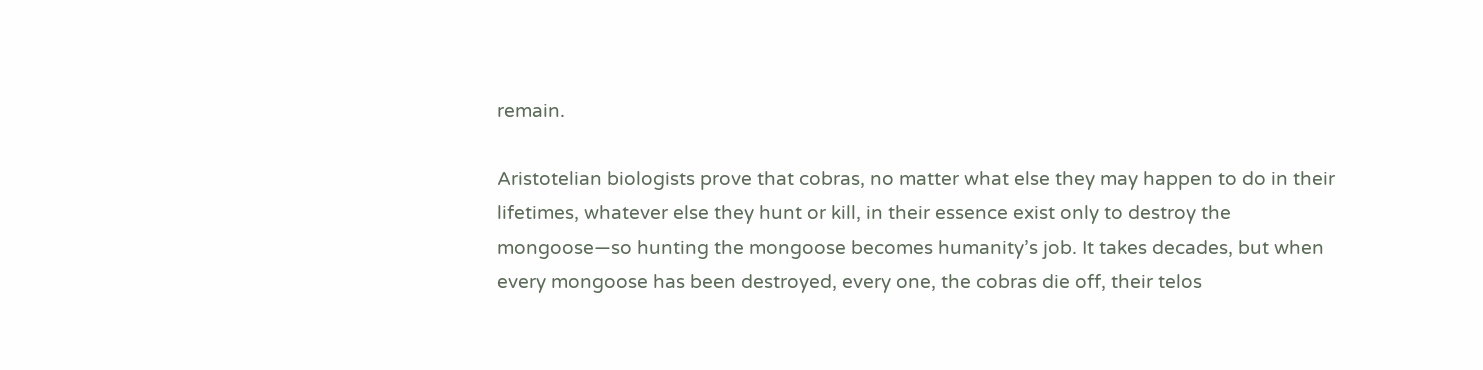remain.

Aristotelian biologists prove that cobras, no matter what else they may happen to do in their lifetimes, whatever else they hunt or kill, in their essence exist only to destroy the mongoose—so hunting the mongoose becomes humanity’s job. It takes decades, but when every mongoose has been destroyed, every one, the cobras die off, their telos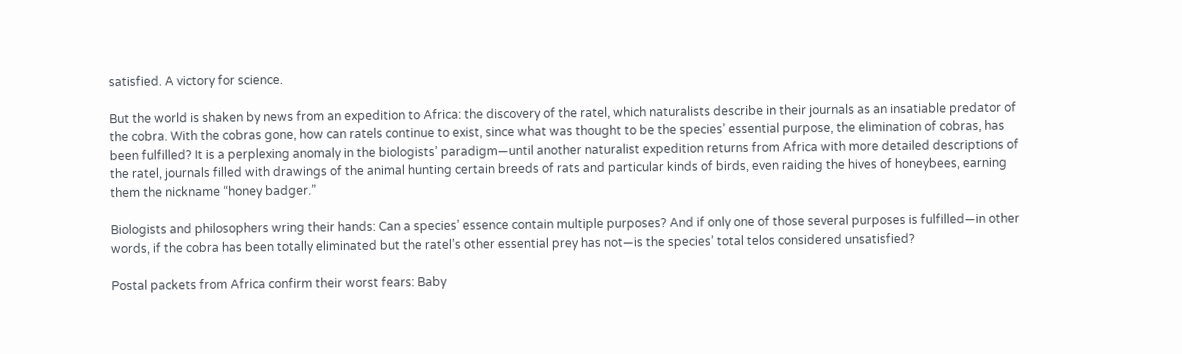satisfied. A victory for science.

But the world is shaken by news from an expedition to Africa: the discovery of the ratel, which naturalists describe in their journals as an insatiable predator of the cobra. With the cobras gone, how can ratels continue to exist, since what was thought to be the species’ essential purpose, the elimination of cobras, has been fulfilled? It is a perplexing anomaly in the biologists’ paradigm—until another naturalist expedition returns from Africa with more detailed descriptions of the ratel, journals filled with drawings of the animal hunting certain breeds of rats and particular kinds of birds, even raiding the hives of honeybees, earning them the nickname “honey badger.”

Biologists and philosophers wring their hands: Can a species’ essence contain multiple purposes? And if only one of those several purposes is fulfilled—in other words, if the cobra has been totally eliminated but the ratel’s other essential prey has not—is the species’ total telos considered unsatisfied?

Postal packets from Africa confirm their worst fears: Baby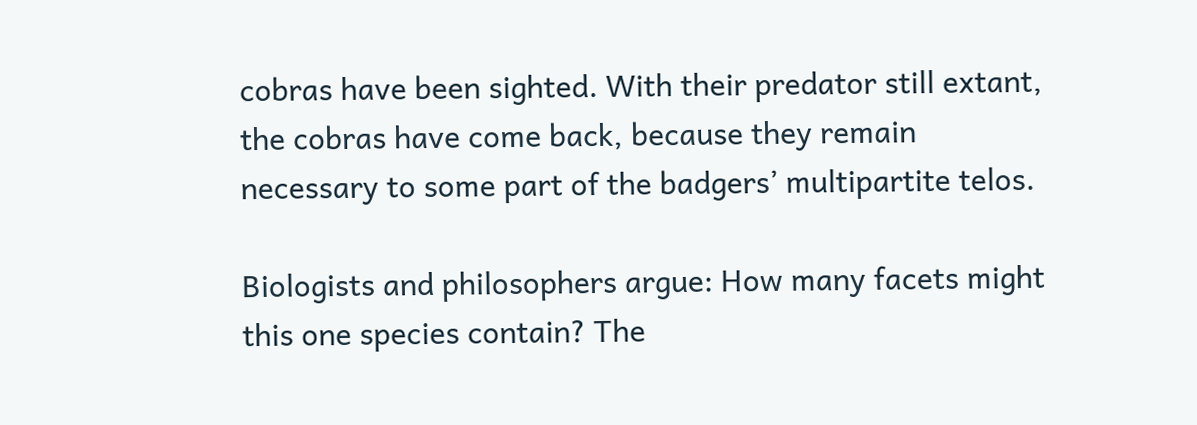cobras have been sighted. With their predator still extant, the cobras have come back, because they remain necessary to some part of the badgers’ multipartite telos.

Biologists and philosophers argue: How many facets might this one species contain? The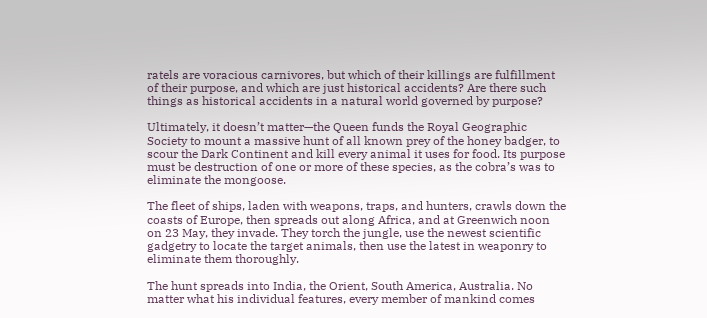ratels are voracious carnivores, but which of their killings are fulfillment of their purpose, and which are just historical accidents? Are there such things as historical accidents in a natural world governed by purpose?

Ultimately, it doesn’t matter—the Queen funds the Royal Geographic Society to mount a massive hunt of all known prey of the honey badger, to scour the Dark Continent and kill every animal it uses for food. Its purpose must be destruction of one or more of these species, as the cobra’s was to eliminate the mongoose.

The fleet of ships, laden with weapons, traps, and hunters, crawls down the coasts of Europe, then spreads out along Africa, and at Greenwich noon on 23 May, they invade. They torch the jungle, use the newest scientific gadgetry to locate the target animals, then use the latest in weaponry to eliminate them thoroughly.

The hunt spreads into India, the Orient, South America, Australia. No matter what his individual features, every member of mankind comes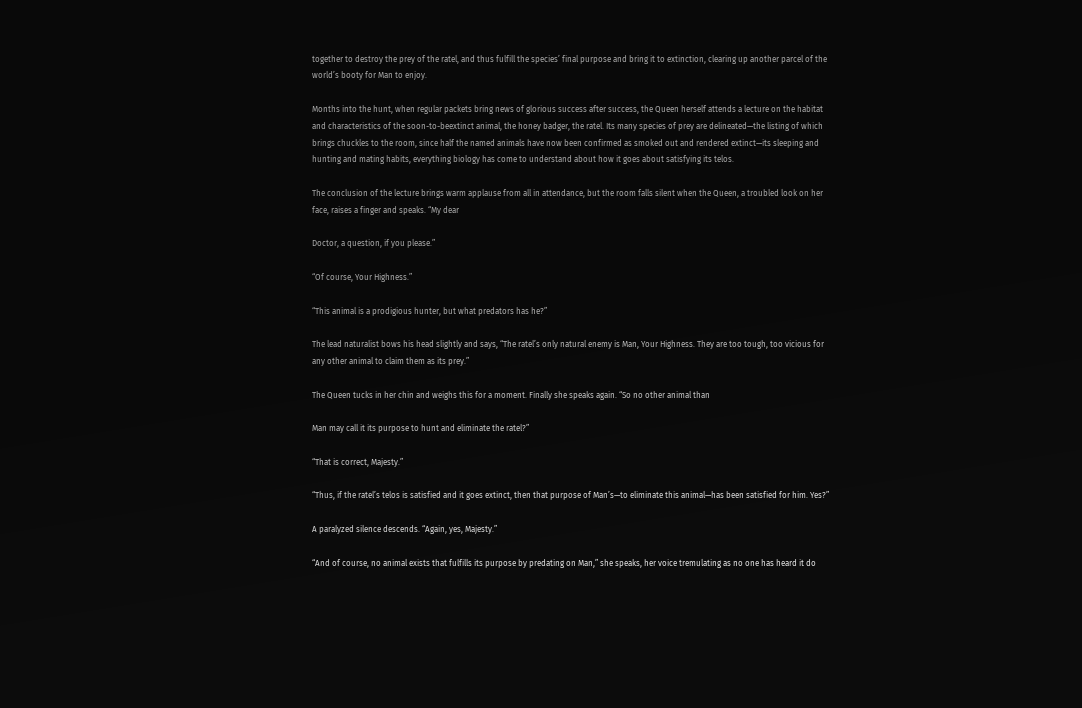together to destroy the prey of the ratel, and thus fulfill the species’ final purpose and bring it to extinction, clearing up another parcel of the world’s booty for Man to enjoy.

Months into the hunt, when regular packets bring news of glorious success after success, the Queen herself attends a lecture on the habitat and characteristics of the soon-to-beextinct animal, the honey badger, the ratel. Its many species of prey are delineated—the listing of which brings chuckles to the room, since half the named animals have now been confirmed as smoked out and rendered extinct—its sleeping and hunting and mating habits, everything biology has come to understand about how it goes about satisfying its telos.

The conclusion of the lecture brings warm applause from all in attendance, but the room falls silent when the Queen, a troubled look on her face, raises a finger and speaks. “My dear

Doctor, a question, if you please.”

“Of course, Your Highness.”

“This animal is a prodigious hunter, but what predators has he?”

The lead naturalist bows his head slightly and says, “The ratel’s only natural enemy is Man, Your Highness. They are too tough, too vicious for any other animal to claim them as its prey.”

The Queen tucks in her chin and weighs this for a moment. Finally she speaks again. “So no other animal than

Man may call it its purpose to hunt and eliminate the ratel?”

“That is correct, Majesty.”

“Thus, if the ratel’s telos is satisfied and it goes extinct, then that purpose of Man’s—to eliminate this animal—has been satisfied for him. Yes?”

A paralyzed silence descends. “Again, yes, Majesty.”

“And of course, no animal exists that fulfills its purpose by predating on Man,” she speaks, her voice tremulating as no one has heard it do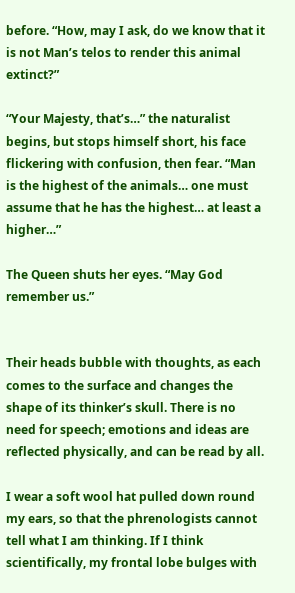before. “How, may I ask, do we know that it is not Man’s telos to render this animal extinct?”

“Your Majesty, that’s…” the naturalist begins, but stops himself short, his face flickering with confusion, then fear. “Man is the highest of the animals… one must assume that he has the highest… at least a higher…”

The Queen shuts her eyes. “May God remember us.”


Their heads bubble with thoughts, as each comes to the surface and changes the shape of its thinker’s skull. There is no need for speech; emotions and ideas are reflected physically, and can be read by all.

I wear a soft wool hat pulled down round my ears, so that the phrenologists cannot tell what I am thinking. If I think scientifically, my frontal lobe bulges with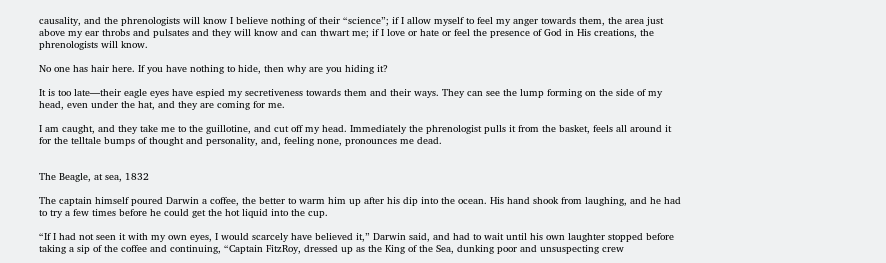causality, and the phrenologists will know I believe nothing of their “science”; if I allow myself to feel my anger towards them, the area just above my ear throbs and pulsates and they will know and can thwart me; if I love or hate or feel the presence of God in His creations, the phrenologists will know.

No one has hair here. If you have nothing to hide, then why are you hiding it?

It is too late—their eagle eyes have espied my secretiveness towards them and their ways. They can see the lump forming on the side of my head, even under the hat, and they are coming for me.

I am caught, and they take me to the guillotine, and cut off my head. Immediately the phrenologist pulls it from the basket, feels all around it for the telltale bumps of thought and personality, and, feeling none, pronounces me dead.


The Beagle, at sea, 1832

The captain himself poured Darwin a coffee, the better to warm him up after his dip into the ocean. His hand shook from laughing, and he had to try a few times before he could get the hot liquid into the cup.

“If I had not seen it with my own eyes, I would scarcely have believed it,” Darwin said, and had to wait until his own laughter stopped before taking a sip of the coffee and continuing, “Captain FitzRoy, dressed up as the King of the Sea, dunking poor and unsuspecting crew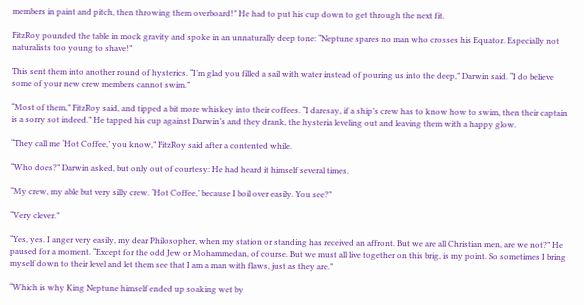members in paint and pitch, then throwing them overboard!” He had to put his cup down to get through the next fit.

FitzRoy pounded the table in mock gravity and spoke in an unnaturally deep tone: “Neptune spares no man who crosses his Equator. Especially not naturalists too young to shave!”

This sent them into another round of hysterics. “I’m glad you filled a sail with water instead of pouring us into the deep,” Darwin said. “I do believe some of your new crew members cannot swim.”

“Most of them,” FitzRoy said, and tipped a bit more whiskey into their coffees. “I daresay, if a ship’s crew has to know how to swim, then their captain is a sorry sot indeed.” He tapped his cup against Darwin’s and they drank, the hysteria leveling out and leaving them with a happy glow.

“They call me ‘Hot Coffee,’ you know,” FitzRoy said after a contented while.

“Who does?” Darwin asked, but only out of courtesy: He had heard it himself several times.

“My crew, my able but very silly crew. ‘Hot Coffee,’ because I boil over easily. You see?”

“Very clever.”

“Yes, yes. I anger very easily, my dear Philosopher, when my station or standing has received an affront. But we are all Christian men, are we not?” He paused for a moment. “Except for the odd Jew or Mohammedan, of course. But we must all live together on this brig, is my point. So sometimes I bring myself down to their level and let them see that I am a man with flaws, just as they are.”

“Which is why King Neptune himself ended up soaking wet by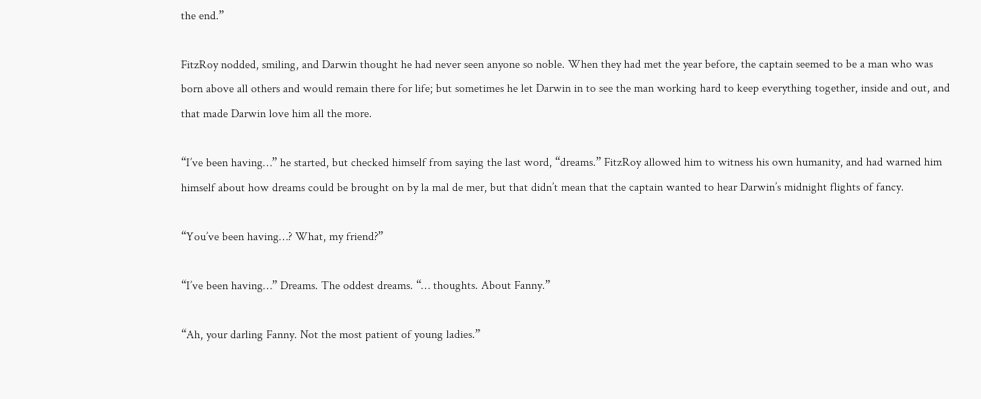the end.”

FitzRoy nodded, smiling, and Darwin thought he had never seen anyone so noble. When they had met the year before, the captain seemed to be a man who was born above all others and would remain there for life; but sometimes he let Darwin in to see the man working hard to keep everything together, inside and out, and that made Darwin love him all the more.

“I’ve been having…” he started, but checked himself from saying the last word, “dreams.” FitzRoy allowed him to witness his own humanity, and had warned him himself about how dreams could be brought on by la mal de mer, but that didn’t mean that the captain wanted to hear Darwin’s midnight flights of fancy.

“You’ve been having…? What, my friend?”

“I’ve been having…” Dreams. The oddest dreams. “… thoughts. About Fanny.”

“Ah, your darling Fanny. Not the most patient of young ladies.”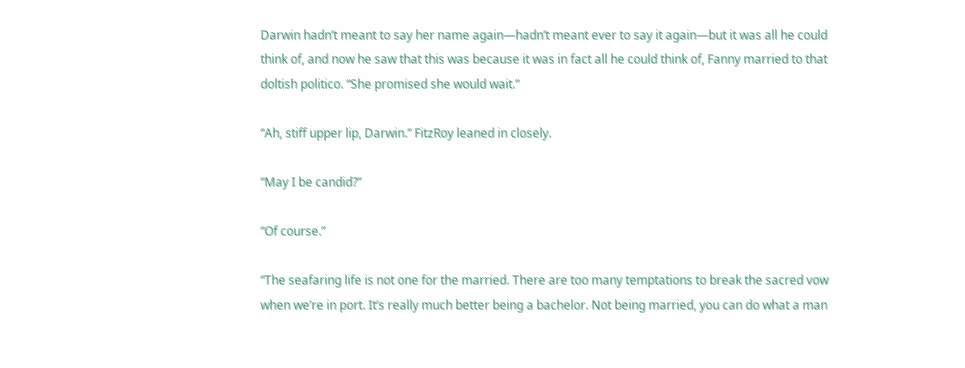Darwin hadn’t meant to say her name again—hadn’t meant ever to say it again—but it was all he could think of, and now he saw that this was because it was in fact all he could think of, Fanny married to that doltish politico. “She promised she would wait.”

“Ah, stiff upper lip, Darwin.” FitzRoy leaned in closely.

“May I be candid?”

“Of course.”

“The seafaring life is not one for the married. There are too many temptations to break the sacred vow when we’re in port. It’s really much better being a bachelor. Not being married, you can do what a man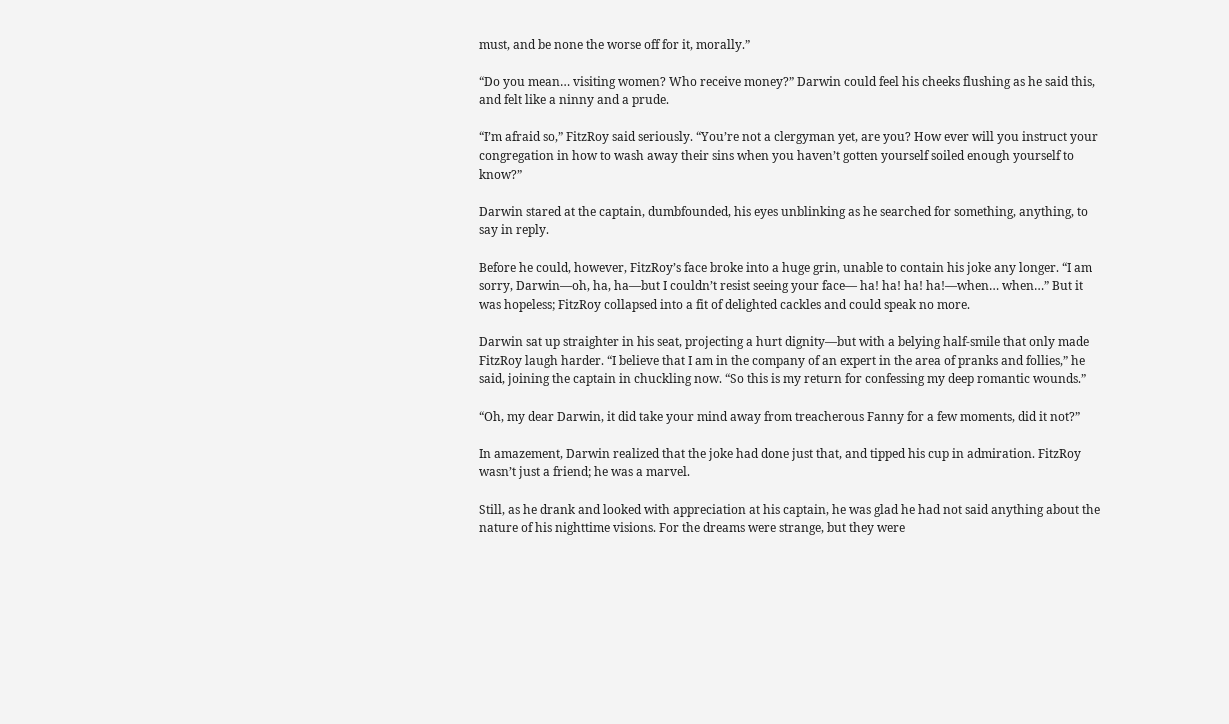must, and be none the worse off for it, morally.”

“Do you mean… visiting women? Who receive money?” Darwin could feel his cheeks flushing as he said this, and felt like a ninny and a prude.

“I’m afraid so,” FitzRoy said seriously. “You’re not a clergyman yet, are you? How ever will you instruct your congregation in how to wash away their sins when you haven’t gotten yourself soiled enough yourself to know?”

Darwin stared at the captain, dumbfounded, his eyes unblinking as he searched for something, anything, to say in reply.

Before he could, however, FitzRoy’s face broke into a huge grin, unable to contain his joke any longer. “I am sorry, Darwin—oh, ha, ha—but I couldn’t resist seeing your face— ha! ha! ha! ha!—when… when…” But it was hopeless; FitzRoy collapsed into a fit of delighted cackles and could speak no more.

Darwin sat up straighter in his seat, projecting a hurt dignity—but with a belying half-smile that only made FitzRoy laugh harder. “I believe that I am in the company of an expert in the area of pranks and follies,” he said, joining the captain in chuckling now. “So this is my return for confessing my deep romantic wounds.”

“Oh, my dear Darwin, it did take your mind away from treacherous Fanny for a few moments, did it not?”

In amazement, Darwin realized that the joke had done just that, and tipped his cup in admiration. FitzRoy wasn’t just a friend; he was a marvel.

Still, as he drank and looked with appreciation at his captain, he was glad he had not said anything about the nature of his nighttime visions. For the dreams were strange, but they were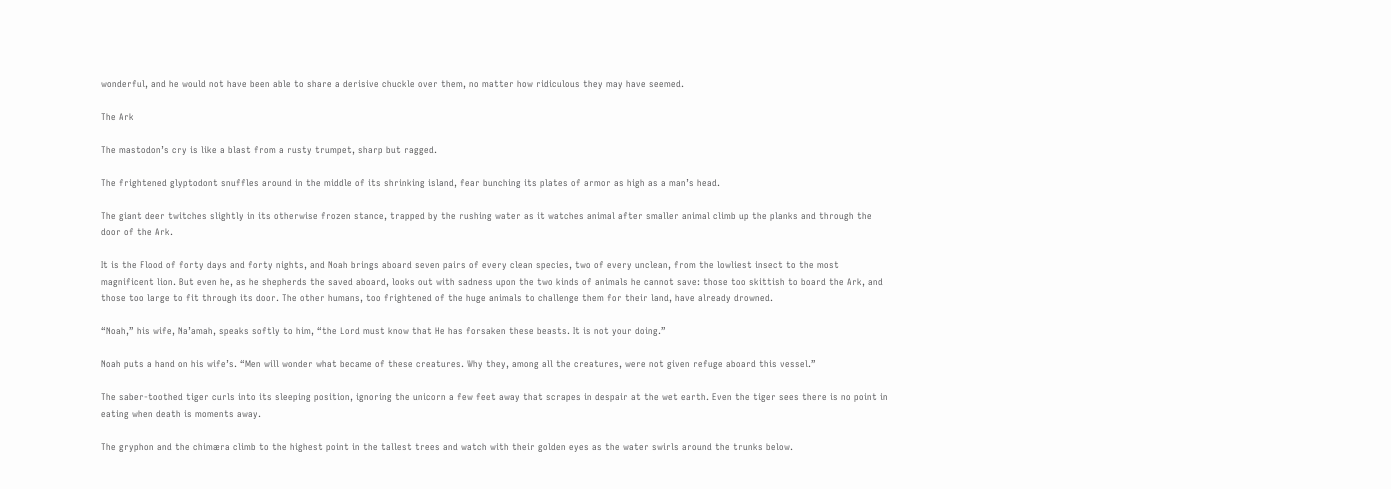wonderful, and he would not have been able to share a derisive chuckle over them, no matter how ridiculous they may have seemed.

The Ark

The mastodon’s cry is like a blast from a rusty trumpet, sharp but ragged.

The frightened glyptodont snuffles around in the middle of its shrinking island, fear bunching its plates of armor as high as a man’s head.

The giant deer twitches slightly in its otherwise frozen stance, trapped by the rushing water as it watches animal after smaller animal climb up the planks and through the door of the Ark.

It is the Flood of forty days and forty nights, and Noah brings aboard seven pairs of every clean species, two of every unclean, from the lowliest insect to the most magnificent lion. But even he, as he shepherds the saved aboard, looks out with sadness upon the two kinds of animals he cannot save: those too skittish to board the Ark, and those too large to fit through its door. The other humans, too frightened of the huge animals to challenge them for their land, have already drowned.

“Noah,” his wife, Na’amah, speaks softly to him, “the Lord must know that He has forsaken these beasts. It is not your doing.”

Noah puts a hand on his wife’s. “Men will wonder what became of these creatures. Why they, among all the creatures, were not given refuge aboard this vessel.”

The saber-toothed tiger curls into its sleeping position, ignoring the unicorn a few feet away that scrapes in despair at the wet earth. Even the tiger sees there is no point in eating when death is moments away.

The gryphon and the chimæra climb to the highest point in the tallest trees and watch with their golden eyes as the water swirls around the trunks below.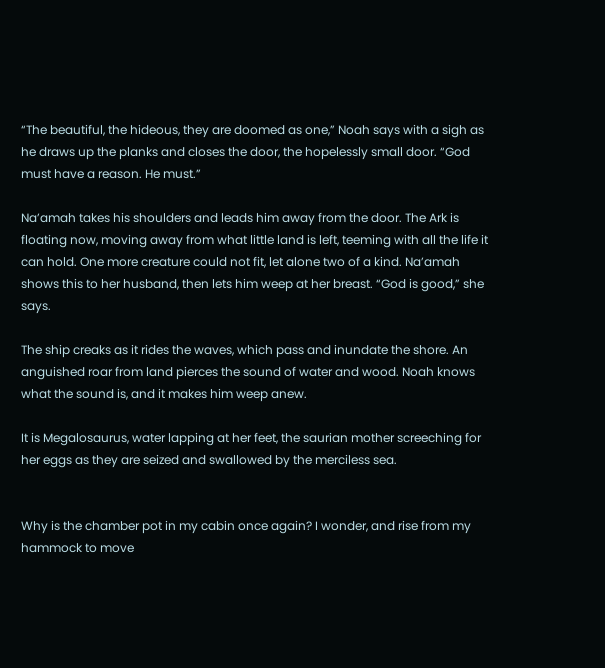“The beautiful, the hideous, they are doomed as one,” Noah says with a sigh as he draws up the planks and closes the door, the hopelessly small door. “God must have a reason. He must.”

Na’amah takes his shoulders and leads him away from the door. The Ark is floating now, moving away from what little land is left, teeming with all the life it can hold. One more creature could not fit, let alone two of a kind. Na’amah shows this to her husband, then lets him weep at her breast. “God is good,” she says.

The ship creaks as it rides the waves, which pass and inundate the shore. An anguished roar from land pierces the sound of water and wood. Noah knows what the sound is, and it makes him weep anew.

It is Megalosaurus, water lapping at her feet, the saurian mother screeching for her eggs as they are seized and swallowed by the merciless sea.


Why is the chamber pot in my cabin once again? I wonder, and rise from my hammock to move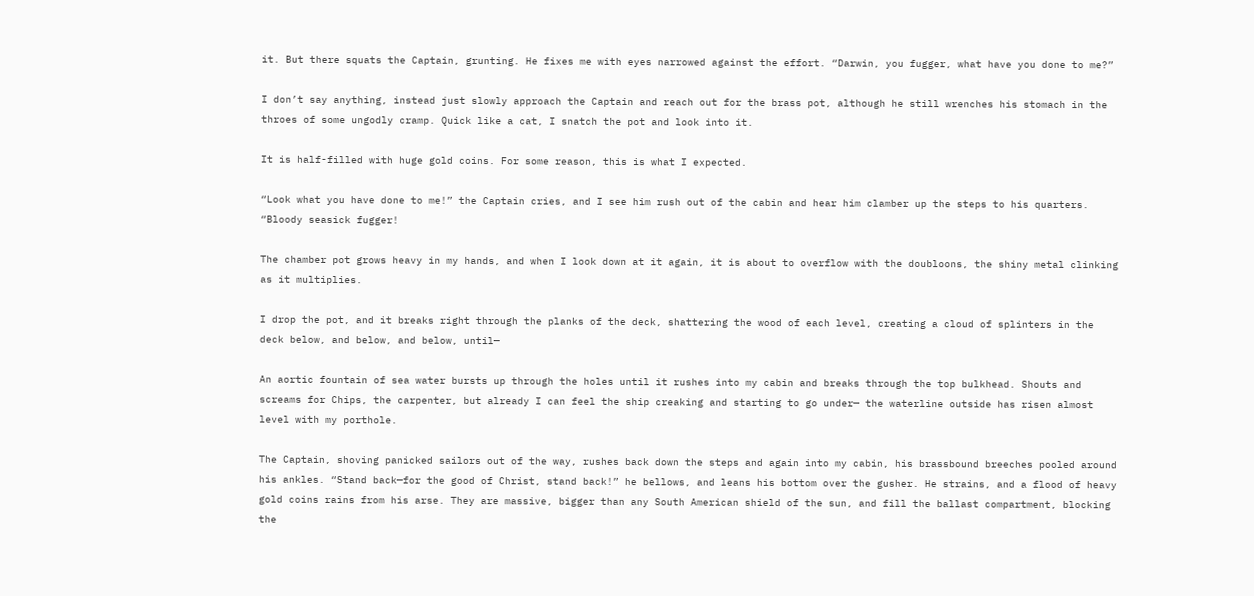it. But there squats the Captain, grunting. He fixes me with eyes narrowed against the effort. “Darwin, you fugger, what have you done to me?”

I don’t say anything, instead just slowly approach the Captain and reach out for the brass pot, although he still wrenches his stomach in the throes of some ungodly cramp. Quick like a cat, I snatch the pot and look into it.

It is half-filled with huge gold coins. For some reason, this is what I expected.

“Look what you have done to me!” the Captain cries, and I see him rush out of the cabin and hear him clamber up the steps to his quarters. “Bloody seasick fugger!

The chamber pot grows heavy in my hands, and when I look down at it again, it is about to overflow with the doubloons, the shiny metal clinking as it multiplies.

I drop the pot, and it breaks right through the planks of the deck, shattering the wood of each level, creating a cloud of splinters in the deck below, and below, and below, until—

An aortic fountain of sea water bursts up through the holes until it rushes into my cabin and breaks through the top bulkhead. Shouts and screams for Chips, the carpenter, but already I can feel the ship creaking and starting to go under— the waterline outside has risen almost level with my porthole.

The Captain, shoving panicked sailors out of the way, rushes back down the steps and again into my cabin, his brassbound breeches pooled around his ankles. “Stand back—for the good of Christ, stand back!” he bellows, and leans his bottom over the gusher. He strains, and a flood of heavy gold coins rains from his arse. They are massive, bigger than any South American shield of the sun, and fill the ballast compartment, blocking the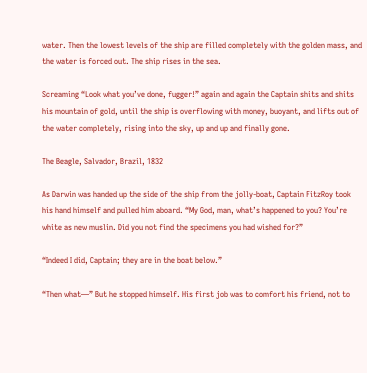water. Then the lowest levels of the ship are filled completely with the golden mass, and the water is forced out. The ship rises in the sea.

Screaming “Look what you’ve done, fugger!” again and again the Captain shits and shits his mountain of gold, until the ship is overflowing with money, buoyant, and lifts out of the water completely, rising into the sky, up and up and finally gone.

The Beagle, Salvador, Brazil, 1832

As Darwin was handed up the side of the ship from the jolly-boat, Captain FitzRoy took his hand himself and pulled him aboard. “My God, man, what’s happened to you? You’re white as new muslin. Did you not find the specimens you had wished for?”

“Indeed I did, Captain; they are in the boat below.”

“Then what—” But he stopped himself. His first job was to comfort his friend, not to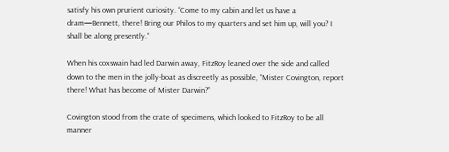satisfy his own prurient curiosity. “Come to my cabin and let us have a dram—Bennett, there! Bring our Philos to my quarters and set him up, will you? I shall be along presently.”

When his coxswain had led Darwin away, FitzRoy leaned over the side and called down to the men in the jolly-boat as discreetly as possible, “Mister Covington, report there! What has become of Mister Darwin?”

Covington stood from the crate of specimens, which looked to FitzRoy to be all manner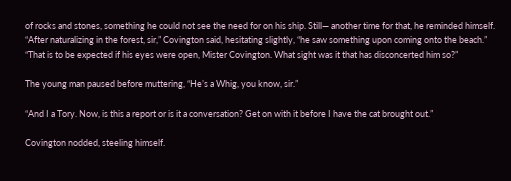of rocks and stones, something he could not see the need for on his ship. Still— another time for that, he reminded himself. “After naturalizing in the forest, sir,” Covington said, hesitating slightly, “he saw something upon coming onto the beach.” “That is to be expected if his eyes were open, Mister Covington. What sight was it that has disconcerted him so?”

The young man paused before muttering, “He’s a Whig, you know, sir.”

“And I a Tory. Now, is this a report or is it a conversation? Get on with it before I have the cat brought out.”

Covington nodded, steeling himself.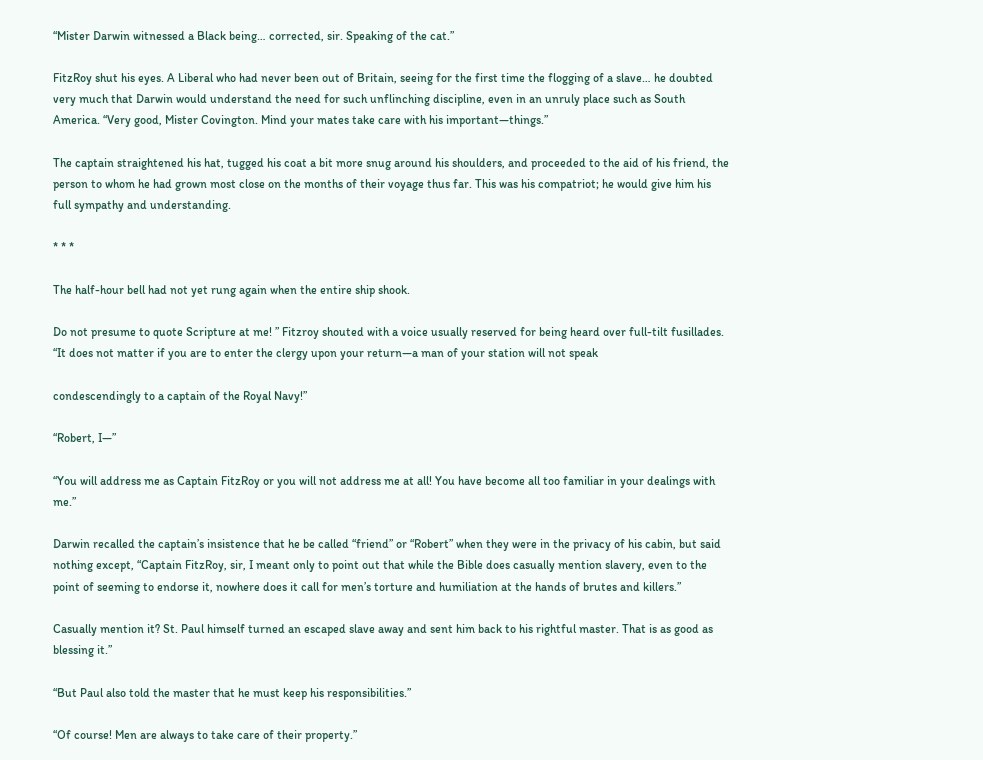“Mister Darwin witnessed a Black being… corrected, sir. Speaking of the cat.”

FitzRoy shut his eyes. A Liberal who had never been out of Britain, seeing for the first time the flogging of a slave… he doubted very much that Darwin would understand the need for such unflinching discipline, even in an unruly place such as South America. “Very good, Mister Covington. Mind your mates take care with his important—things.”

The captain straightened his hat, tugged his coat a bit more snug around his shoulders, and proceeded to the aid of his friend, the person to whom he had grown most close on the months of their voyage thus far. This was his compatriot; he would give him his full sympathy and understanding.

* * *

The half-hour bell had not yet rung again when the entire ship shook.

Do not presume to quote Scripture at me! ” Fitzroy shouted with a voice usually reserved for being heard over full-tilt fusillades. “It does not matter if you are to enter the clergy upon your return—a man of your station will not speak

condescendingly to a captain of the Royal Navy!”

“Robert, I—”

“You will address me as Captain FitzRoy or you will not address me at all! You have become all too familiar in your dealings with me.”

Darwin recalled the captain’s insistence that he be called “friend” or “Robert” when they were in the privacy of his cabin, but said nothing except, “Captain FitzRoy, sir, I meant only to point out that while the Bible does casually mention slavery, even to the point of seeming to endorse it, nowhere does it call for men’s torture and humiliation at the hands of brutes and killers.”

Casually mention it? St. Paul himself turned an escaped slave away and sent him back to his rightful master. That is as good as blessing it.”

“But Paul also told the master that he must keep his responsibilities.”

“Of course! Men are always to take care of their property.”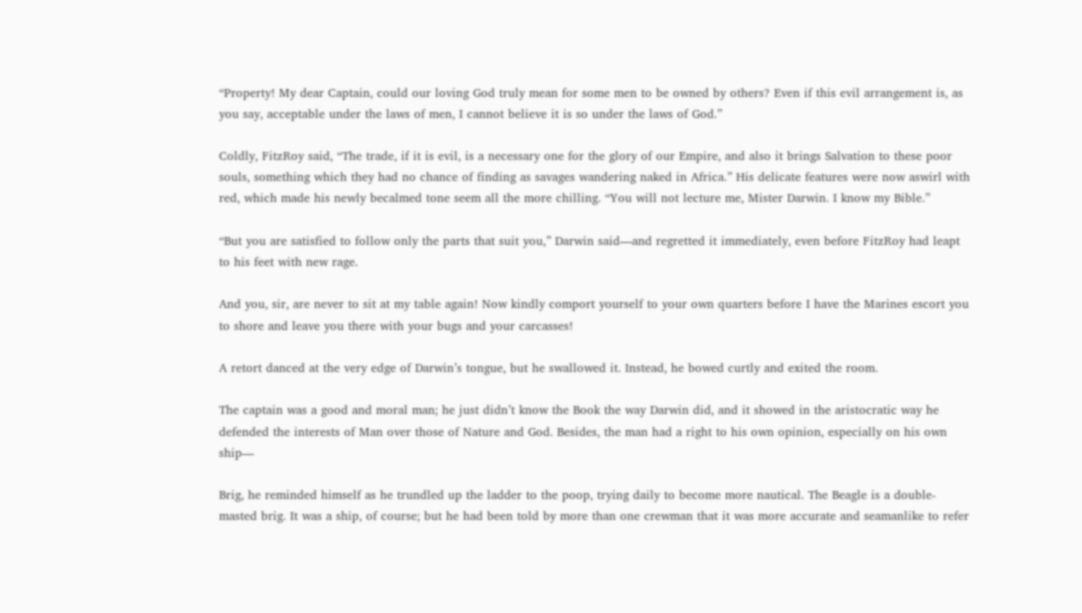“Property! My dear Captain, could our loving God truly mean for some men to be owned by others? Even if this evil arrangement is, as you say, acceptable under the laws of men, I cannot believe it is so under the laws of God.”

Coldly, FitzRoy said, “The trade, if it is evil, is a necessary one for the glory of our Empire, and also it brings Salvation to these poor souls, something which they had no chance of finding as savages wandering naked in Africa.” His delicate features were now aswirl with red, which made his newly becalmed tone seem all the more chilling. “You will not lecture me, Mister Darwin. I know my Bible.”

“But you are satisfied to follow only the parts that suit you,” Darwin said—and regretted it immediately, even before FitzRoy had leapt to his feet with new rage.

And you, sir, are never to sit at my table again! Now kindly comport yourself to your own quarters before I have the Marines escort you to shore and leave you there with your bugs and your carcasses!

A retort danced at the very edge of Darwin’s tongue, but he swallowed it. Instead, he bowed curtly and exited the room.

The captain was a good and moral man; he just didn’t know the Book the way Darwin did, and it showed in the aristocratic way he defended the interests of Man over those of Nature and God. Besides, the man had a right to his own opinion, especially on his own ship—

Brig, he reminded himself as he trundled up the ladder to the poop, trying daily to become more nautical. The Beagle is a double-masted brig. It was a ship, of course; but he had been told by more than one crewman that it was more accurate and seamanlike to refer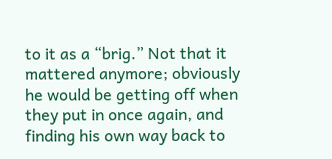to it as a “brig.” Not that it mattered anymore; obviously he would be getting off when they put in once again, and finding his own way back to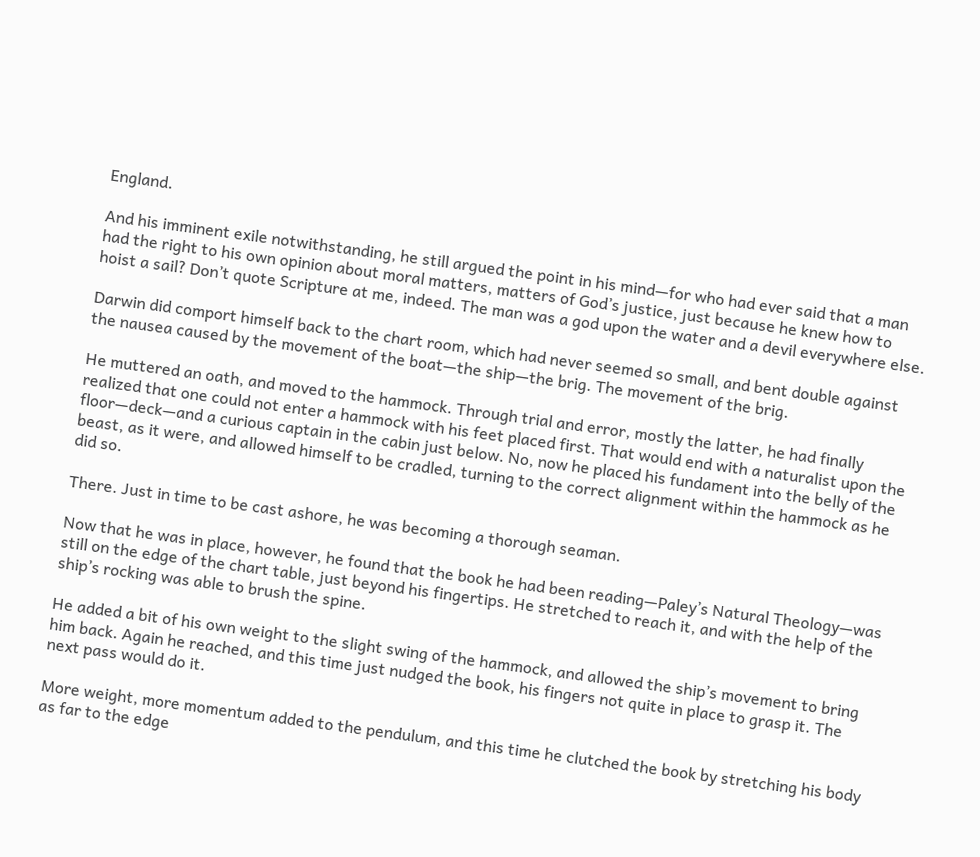England.

And his imminent exile notwithstanding, he still argued the point in his mind—for who had ever said that a man had the right to his own opinion about moral matters, matters of God’s justice, just because he knew how to hoist a sail? Don’t quote Scripture at me, indeed. The man was a god upon the water and a devil everywhere else.

Darwin did comport himself back to the chart room, which had never seemed so small, and bent double against the nausea caused by the movement of the boat—the ship—the brig. The movement of the brig.

He muttered an oath, and moved to the hammock. Through trial and error, mostly the latter, he had finally realized that one could not enter a hammock with his feet placed first. That would end with a naturalist upon the floor—deck—and a curious captain in the cabin just below. No, now he placed his fundament into the belly of the beast, as it were, and allowed himself to be cradled, turning to the correct alignment within the hammock as he did so.

There. Just in time to be cast ashore, he was becoming a thorough seaman.

Now that he was in place, however, he found that the book he had been reading—Paley’s Natural Theology—was still on the edge of the chart table, just beyond his fingertips. He stretched to reach it, and with the help of the ship’s rocking was able to brush the spine.

He added a bit of his own weight to the slight swing of the hammock, and allowed the ship’s movement to bring him back. Again he reached, and this time just nudged the book, his fingers not quite in place to grasp it. The next pass would do it.

More weight, more momentum added to the pendulum, and this time he clutched the book by stretching his body as far to the edge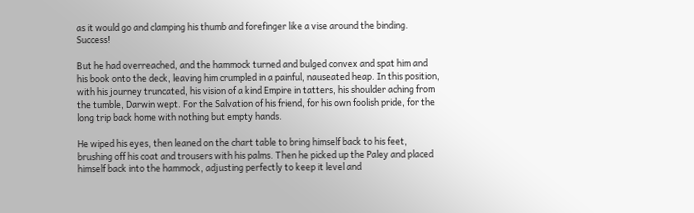as it would go and clamping his thumb and forefinger like a vise around the binding. Success!

But he had overreached, and the hammock turned and bulged convex and spat him and his book onto the deck, leaving him crumpled in a painful, nauseated heap. In this position, with his journey truncated, his vision of a kind Empire in tatters, his shoulder aching from the tumble, Darwin wept. For the Salvation of his friend, for his own foolish pride, for the long trip back home with nothing but empty hands.

He wiped his eyes, then leaned on the chart table to bring himself back to his feet, brushing off his coat and trousers with his palms. Then he picked up the Paley and placed himself back into the hammock, adjusting perfectly to keep it level and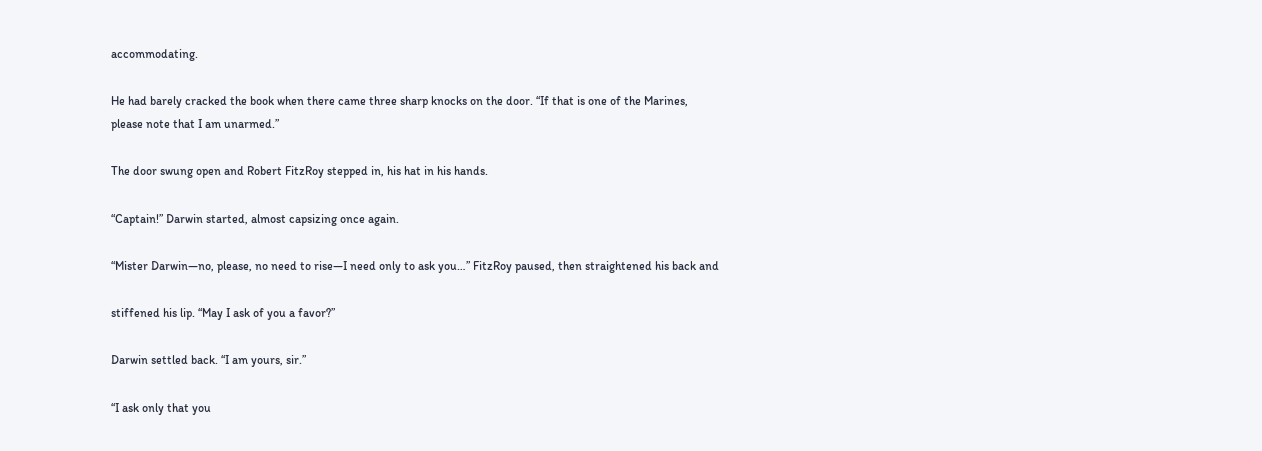accommodating.

He had barely cracked the book when there came three sharp knocks on the door. “If that is one of the Marines, please note that I am unarmed.”

The door swung open and Robert FitzRoy stepped in, his hat in his hands.

“Captain!” Darwin started, almost capsizing once again.

“Mister Darwin—no, please, no need to rise—I need only to ask you…” FitzRoy paused, then straightened his back and

stiffened his lip. “May I ask of you a favor?”

Darwin settled back. “I am yours, sir.”

“I ask only that you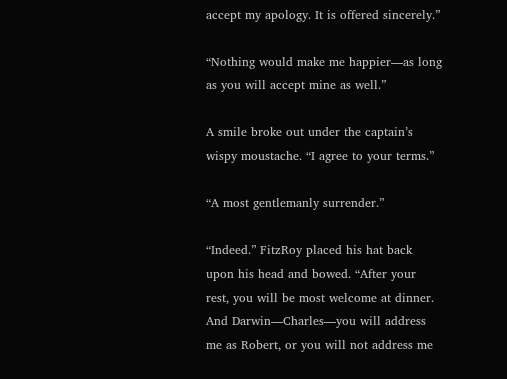accept my apology. It is offered sincerely.”

“Nothing would make me happier—as long as you will accept mine as well.”

A smile broke out under the captain’s wispy moustache. “I agree to your terms.”

“A most gentlemanly surrender.”

“Indeed.” FitzRoy placed his hat back upon his head and bowed. “After your rest, you will be most welcome at dinner. And Darwin—Charles—you will address me as Robert, or you will not address me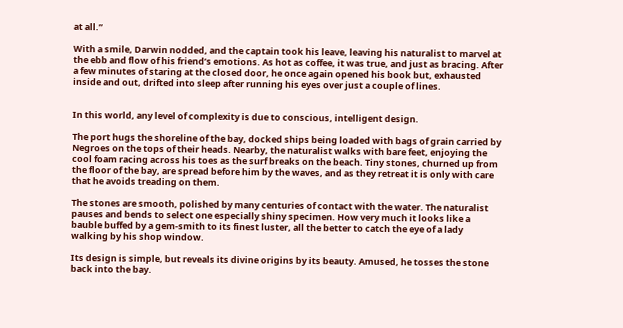at all.”

With a smile, Darwin nodded, and the captain took his leave, leaving his naturalist to marvel at the ebb and flow of his friend’s emotions. As hot as coffee, it was true, and just as bracing. After a few minutes of staring at the closed door, he once again opened his book but, exhausted inside and out, drifted into sleep after running his eyes over just a couple of lines.


In this world, any level of complexity is due to conscious, intelligent design.

The port hugs the shoreline of the bay, docked ships being loaded with bags of grain carried by Negroes on the tops of their heads. Nearby, the naturalist walks with bare feet, enjoying the cool foam racing across his toes as the surf breaks on the beach. Tiny stones, churned up from the floor of the bay, are spread before him by the waves, and as they retreat it is only with care that he avoids treading on them.

The stones are smooth, polished by many centuries of contact with the water. The naturalist pauses and bends to select one especially shiny specimen. How very much it looks like a bauble buffed by a gem-smith to its finest luster, all the better to catch the eye of a lady walking by his shop window.

Its design is simple, but reveals its divine origins by its beauty. Amused, he tosses the stone back into the bay.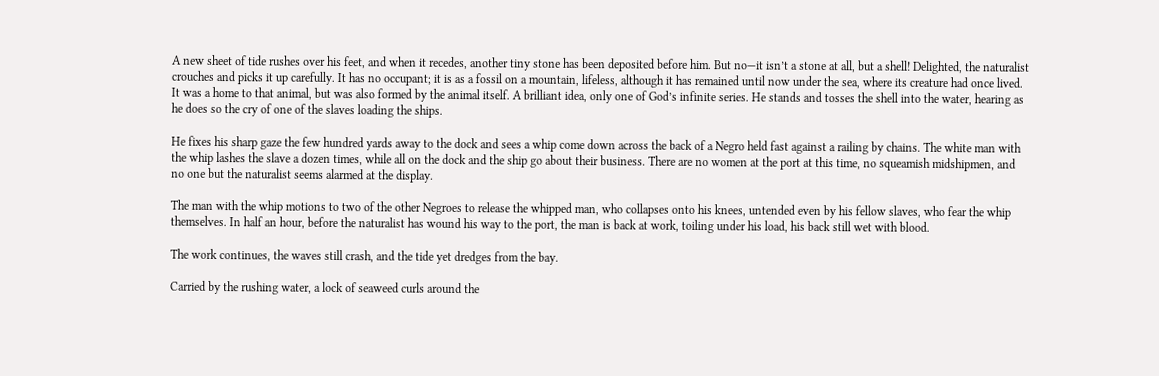A new sheet of tide rushes over his feet, and when it recedes, another tiny stone has been deposited before him. But no—it isn’t a stone at all, but a shell! Delighted, the naturalist crouches and picks it up carefully. It has no occupant; it is as a fossil on a mountain, lifeless, although it has remained until now under the sea, where its creature had once lived. It was a home to that animal, but was also formed by the animal itself. A brilliant idea, only one of God’s infinite series. He stands and tosses the shell into the water, hearing as he does so the cry of one of the slaves loading the ships.

He fixes his sharp gaze the few hundred yards away to the dock and sees a whip come down across the back of a Negro held fast against a railing by chains. The white man with the whip lashes the slave a dozen times, while all on the dock and the ship go about their business. There are no women at the port at this time, no squeamish midshipmen, and no one but the naturalist seems alarmed at the display.

The man with the whip motions to two of the other Negroes to release the whipped man, who collapses onto his knees, untended even by his fellow slaves, who fear the whip themselves. In half an hour, before the naturalist has wound his way to the port, the man is back at work, toiling under his load, his back still wet with blood.

The work continues, the waves still crash, and the tide yet dredges from the bay.

Carried by the rushing water, a lock of seaweed curls around the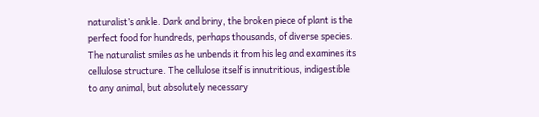naturalist’s ankle. Dark and briny, the broken piece of plant is the perfect food for hundreds, perhaps thousands, of diverse species. The naturalist smiles as he unbends it from his leg and examines its cellulose structure. The cellulose itself is innutritious, indigestible to any animal, but absolutely necessary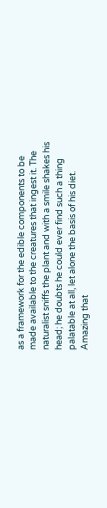as a framework for the edible components to be made available to the creatures that ingest it. The naturalist sniffs the plant and with a smile shakes his head; he doubts he could ever find such a thing palatable at all, let alone the basis of his diet. Amazing that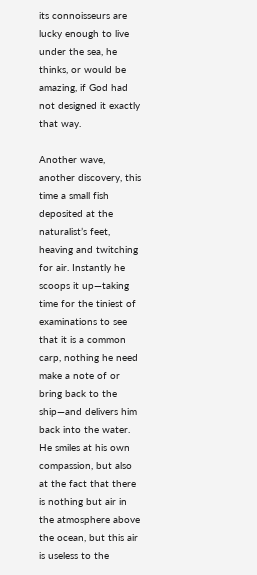its connoisseurs are lucky enough to live under the sea, he thinks, or would be amazing, if God had not designed it exactly that way.

Another wave, another discovery, this time a small fish deposited at the naturalist’s feet, heaving and twitching for air. Instantly he scoops it up—taking time for the tiniest of examinations to see that it is a common carp, nothing he need make a note of or bring back to the ship—and delivers him back into the water. He smiles at his own compassion, but also at the fact that there is nothing but air in the atmosphere above the ocean, but this air is useless to the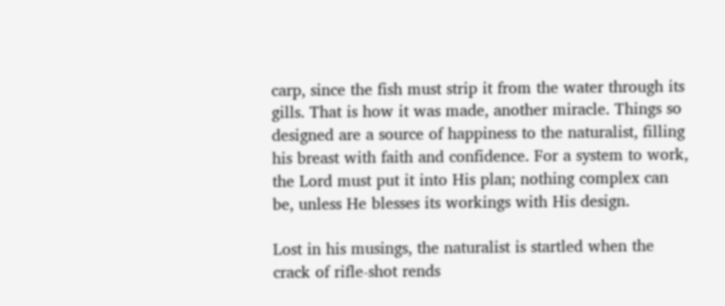carp, since the fish must strip it from the water through its gills. That is how it was made, another miracle. Things so designed are a source of happiness to the naturalist, filling his breast with faith and confidence. For a system to work, the Lord must put it into His plan; nothing complex can be, unless He blesses its workings with His design.

Lost in his musings, the naturalist is startled when the crack of rifle-shot rends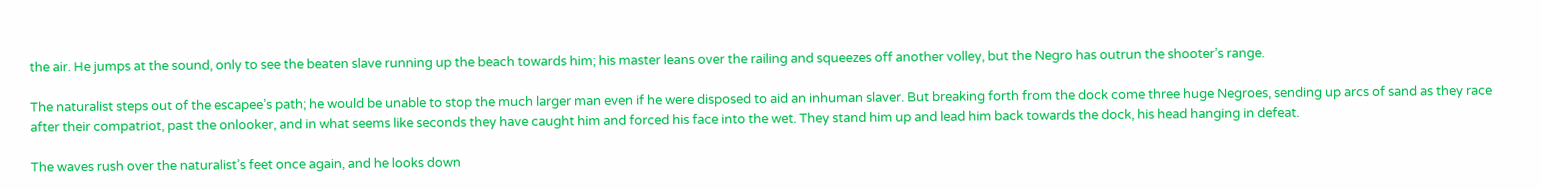the air. He jumps at the sound, only to see the beaten slave running up the beach towards him; his master leans over the railing and squeezes off another volley, but the Negro has outrun the shooter’s range.

The naturalist steps out of the escapee’s path; he would be unable to stop the much larger man even if he were disposed to aid an inhuman slaver. But breaking forth from the dock come three huge Negroes, sending up arcs of sand as they race after their compatriot, past the onlooker, and in what seems like seconds they have caught him and forced his face into the wet. They stand him up and lead him back towards the dock, his head hanging in defeat.

The waves rush over the naturalist’s feet once again, and he looks down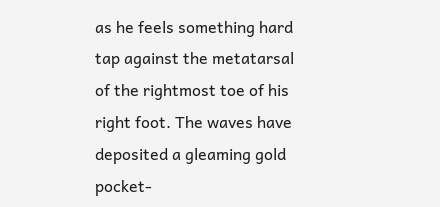as he feels something hard tap against the metatarsal of the rightmost toe of his right foot. The waves have deposited a gleaming gold pocket-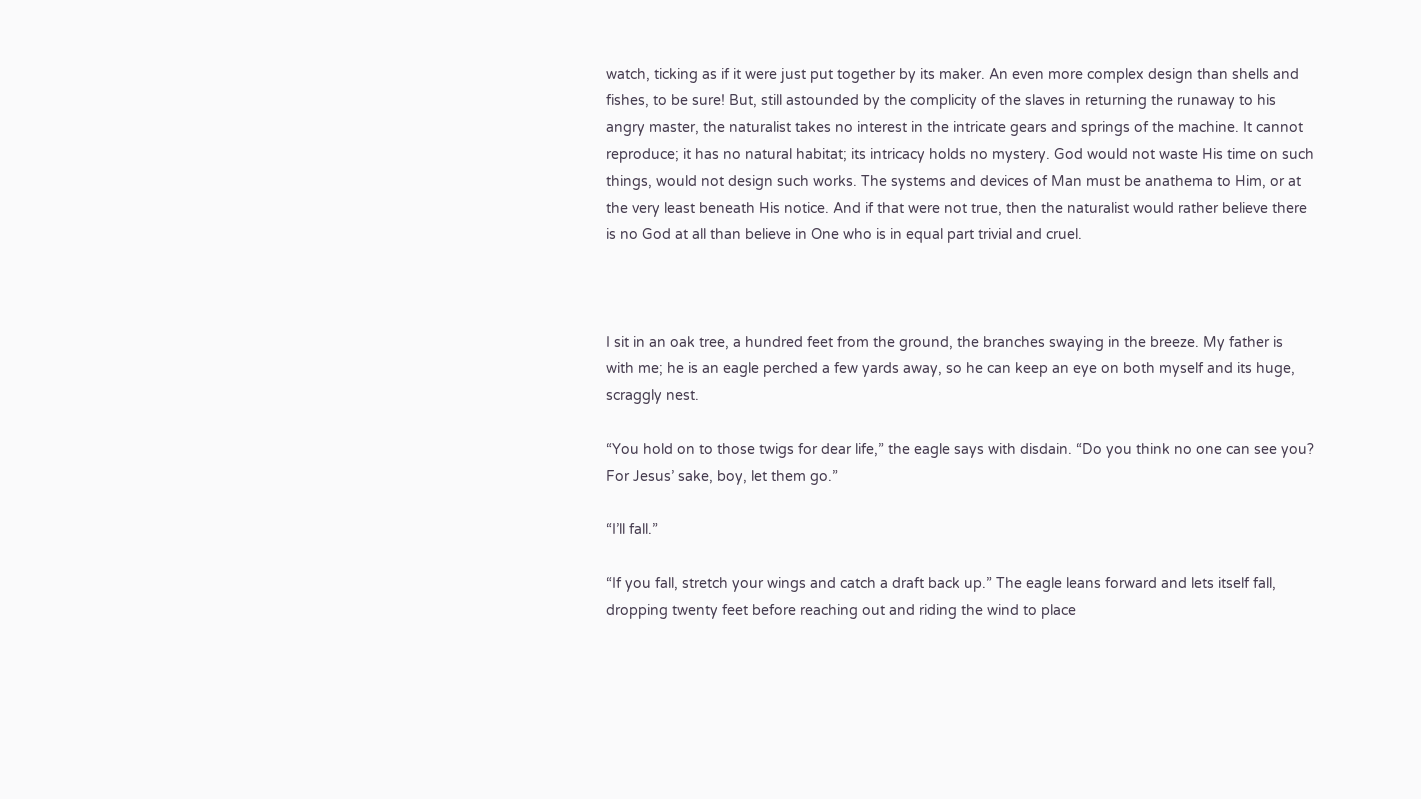watch, ticking as if it were just put together by its maker. An even more complex design than shells and fishes, to be sure! But, still astounded by the complicity of the slaves in returning the runaway to his angry master, the naturalist takes no interest in the intricate gears and springs of the machine. It cannot reproduce; it has no natural habitat; its intricacy holds no mystery. God would not waste His time on such things, would not design such works. The systems and devices of Man must be anathema to Him, or at the very least beneath His notice. And if that were not true, then the naturalist would rather believe there is no God at all than believe in One who is in equal part trivial and cruel.



I sit in an oak tree, a hundred feet from the ground, the branches swaying in the breeze. My father is with me; he is an eagle perched a few yards away, so he can keep an eye on both myself and its huge, scraggly nest.

“You hold on to those twigs for dear life,” the eagle says with disdain. “Do you think no one can see you? For Jesus’ sake, boy, let them go.”

“I’ll fall.”

“If you fall, stretch your wings and catch a draft back up.” The eagle leans forward and lets itself fall, dropping twenty feet before reaching out and riding the wind to place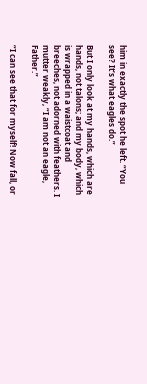him in exactly the spot he left. “You see? It’s what eagles do.”

But I only look at my hands, which are hands, not talons; and my body, which is wrapped in a waistcoat and breeches, not adorned with feathers. I mutter weakly, “I am not an eagle, Father.”

“I can see that for myself! Now fall, or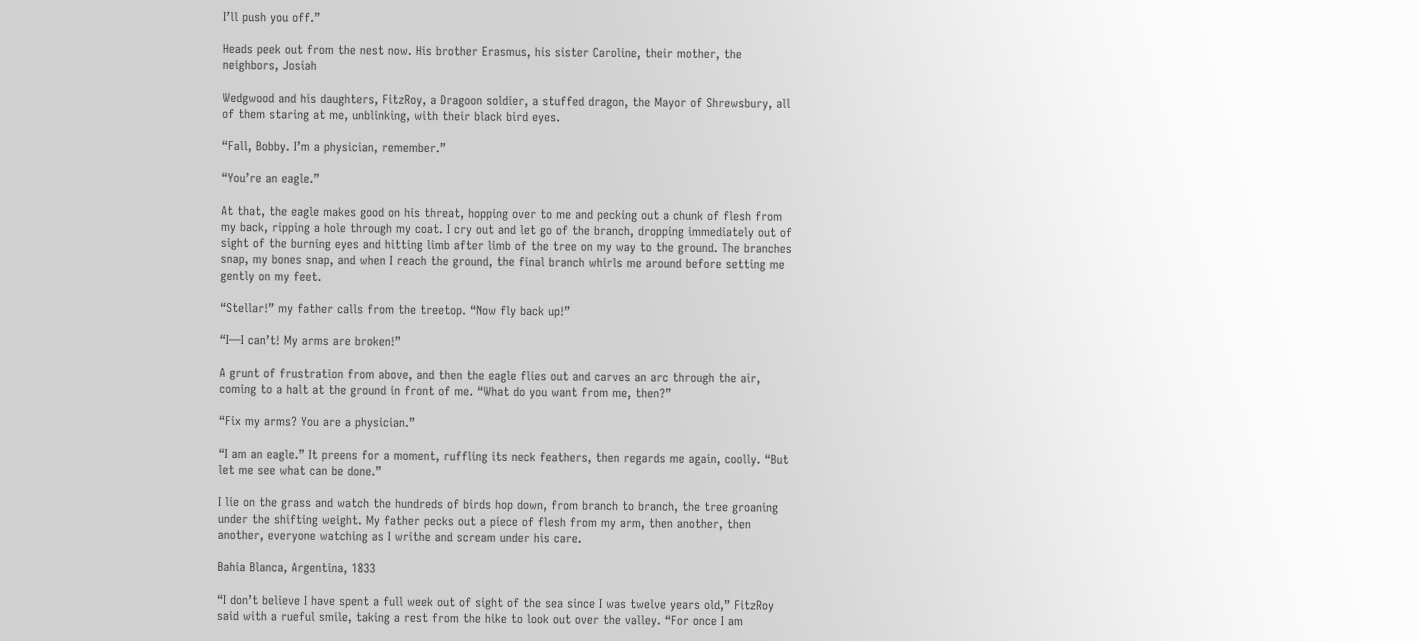I’ll push you off.”

Heads peek out from the nest now. His brother Erasmus, his sister Caroline, their mother, the neighbors, Josiah

Wedgwood and his daughters, FitzRoy, a Dragoon soldier, a stuffed dragon, the Mayor of Shrewsbury, all of them staring at me, unblinking, with their black bird eyes.

“Fall, Bobby. I’m a physician, remember.”

“You’re an eagle.”

At that, the eagle makes good on his threat, hopping over to me and pecking out a chunk of flesh from my back, ripping a hole through my coat. I cry out and let go of the branch, dropping immediately out of sight of the burning eyes and hitting limb after limb of the tree on my way to the ground. The branches snap, my bones snap, and when I reach the ground, the final branch whirls me around before setting me gently on my feet.

“Stellar!” my father calls from the treetop. “Now fly back up!”

“I—I can’t! My arms are broken!”

A grunt of frustration from above, and then the eagle flies out and carves an arc through the air, coming to a halt at the ground in front of me. “What do you want from me, then?”

“Fix my arms? You are a physician.”

“I am an eagle.” It preens for a moment, ruffling its neck feathers, then regards me again, coolly. “But let me see what can be done.”

I lie on the grass and watch the hundreds of birds hop down, from branch to branch, the tree groaning under the shifting weight. My father pecks out a piece of flesh from my arm, then another, then another, everyone watching as I writhe and scream under his care.

Bahia Blanca, Argentina, 1833

“I don’t believe I have spent a full week out of sight of the sea since I was twelve years old,” FitzRoy said with a rueful smile, taking a rest from the hike to look out over the valley. “For once I am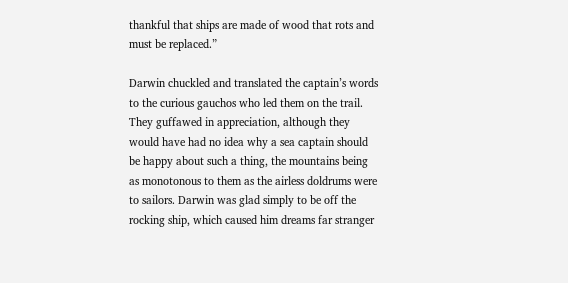thankful that ships are made of wood that rots and must be replaced.”

Darwin chuckled and translated the captain’s words to the curious gauchos who led them on the trail. They guffawed in appreciation, although they would have had no idea why a sea captain should be happy about such a thing, the mountains being as monotonous to them as the airless doldrums were to sailors. Darwin was glad simply to be off the rocking ship, which caused him dreams far stranger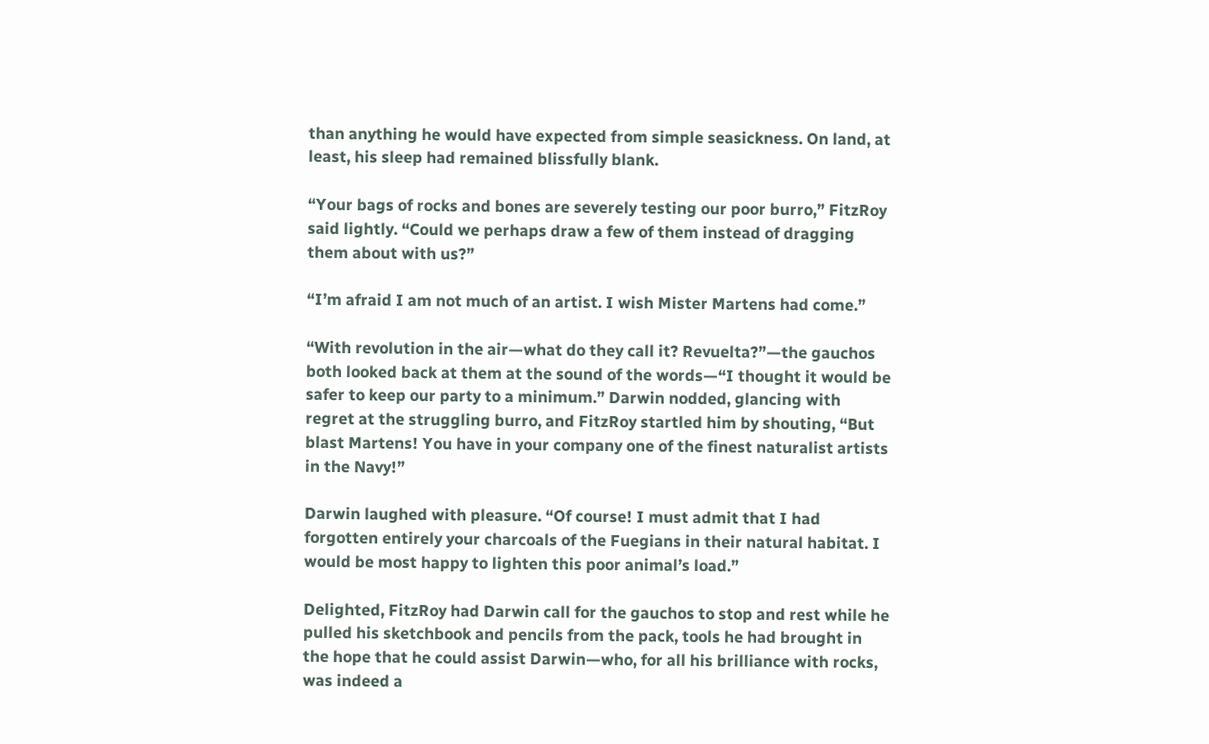than anything he would have expected from simple seasickness. On land, at least, his sleep had remained blissfully blank.

“Your bags of rocks and bones are severely testing our poor burro,” FitzRoy said lightly. “Could we perhaps draw a few of them instead of dragging them about with us?”

“I’m afraid I am not much of an artist. I wish Mister Martens had come.”

“With revolution in the air—what do they call it? Revuelta?”—the gauchos both looked back at them at the sound of the words—“I thought it would be safer to keep our party to a minimum.” Darwin nodded, glancing with regret at the struggling burro, and FitzRoy startled him by shouting, “But blast Martens! You have in your company one of the finest naturalist artists in the Navy!”

Darwin laughed with pleasure. “Of course! I must admit that I had forgotten entirely your charcoals of the Fuegians in their natural habitat. I would be most happy to lighten this poor animal’s load.”

Delighted, FitzRoy had Darwin call for the gauchos to stop and rest while he pulled his sketchbook and pencils from the pack, tools he had brought in the hope that he could assist Darwin—who, for all his brilliance with rocks, was indeed a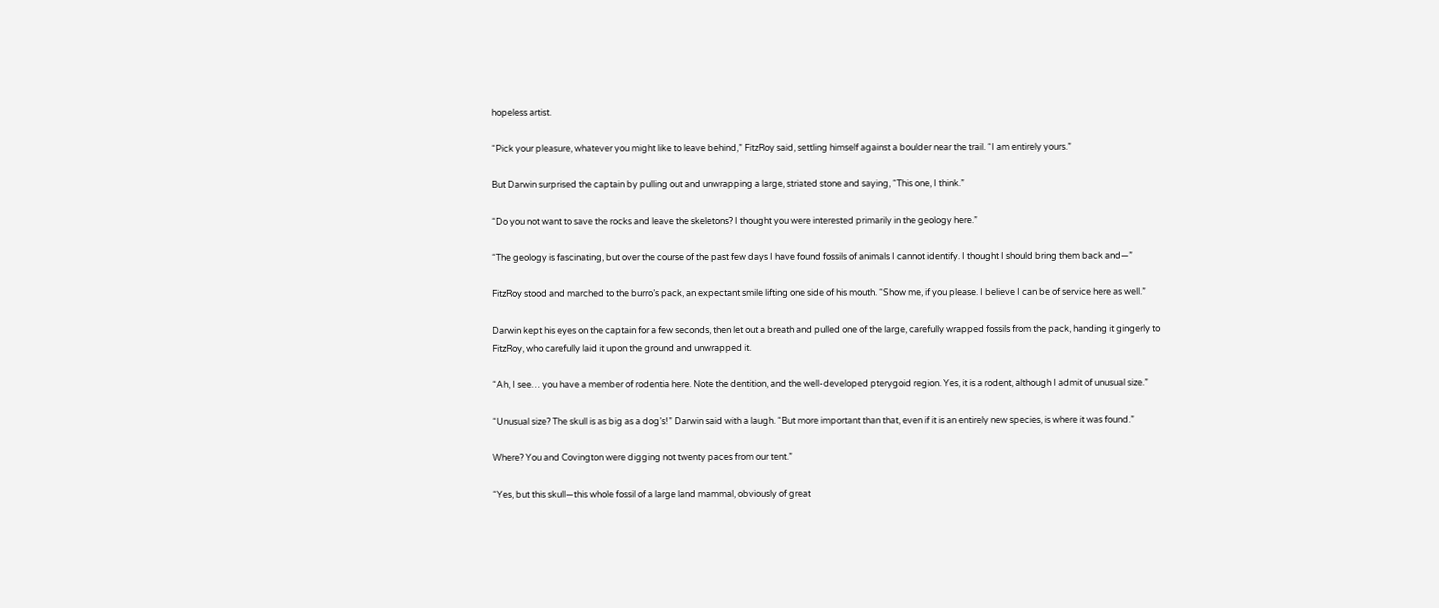hopeless artist.

“Pick your pleasure, whatever you might like to leave behind,” FitzRoy said, settling himself against a boulder near the trail. “I am entirely yours.”

But Darwin surprised the captain by pulling out and unwrapping a large, striated stone and saying, “This one, I think.”

“Do you not want to save the rocks and leave the skeletons? I thought you were interested primarily in the geology here.”

“The geology is fascinating, but over the course of the past few days I have found fossils of animals I cannot identify. I thought I should bring them back and—”

FitzRoy stood and marched to the burro’s pack, an expectant smile lifting one side of his mouth. “Show me, if you please. I believe I can be of service here as well.”

Darwin kept his eyes on the captain for a few seconds, then let out a breath and pulled one of the large, carefully wrapped fossils from the pack, handing it gingerly to FitzRoy, who carefully laid it upon the ground and unwrapped it.

“Ah, I see… you have a member of rodentia here. Note the dentition, and the well-developed pterygoid region. Yes, it is a rodent, although I admit of unusual size.”

“Unusual size? The skull is as big as a dog’s!” Darwin said with a laugh. “But more important than that, even if it is an entirely new species, is where it was found.”

Where? You and Covington were digging not twenty paces from our tent.”

“Yes, but this skull—this whole fossil of a large land mammal, obviously of great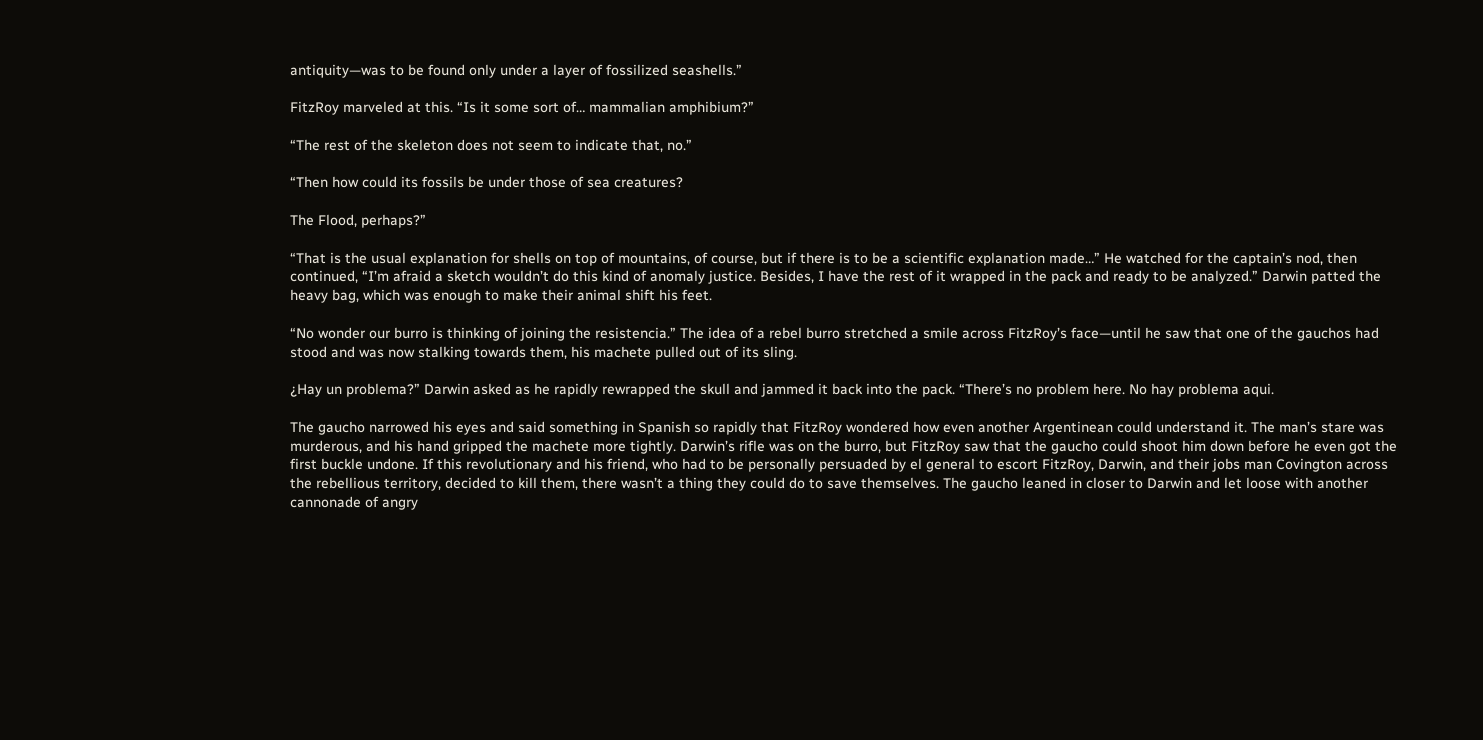antiquity—was to be found only under a layer of fossilized seashells.”

FitzRoy marveled at this. “Is it some sort of… mammalian amphibium?”

“The rest of the skeleton does not seem to indicate that, no.”

“Then how could its fossils be under those of sea creatures?

The Flood, perhaps?”

“That is the usual explanation for shells on top of mountains, of course, but if there is to be a scientific explanation made…” He watched for the captain’s nod, then continued, “I’m afraid a sketch wouldn’t do this kind of anomaly justice. Besides, I have the rest of it wrapped in the pack and ready to be analyzed.” Darwin patted the heavy bag, which was enough to make their animal shift his feet.

“No wonder our burro is thinking of joining the resistencia.” The idea of a rebel burro stretched a smile across FitzRoy’s face—until he saw that one of the gauchos had stood and was now stalking towards them, his machete pulled out of its sling.

¿Hay un problema?” Darwin asked as he rapidly rewrapped the skull and jammed it back into the pack. “There’s no problem here. No hay problema aqui.

The gaucho narrowed his eyes and said something in Spanish so rapidly that FitzRoy wondered how even another Argentinean could understand it. The man’s stare was murderous, and his hand gripped the machete more tightly. Darwin’s rifle was on the burro, but FitzRoy saw that the gaucho could shoot him down before he even got the first buckle undone. If this revolutionary and his friend, who had to be personally persuaded by el general to escort FitzRoy, Darwin, and their jobs man Covington across the rebellious territory, decided to kill them, there wasn’t a thing they could do to save themselves. The gaucho leaned in closer to Darwin and let loose with another cannonade of angry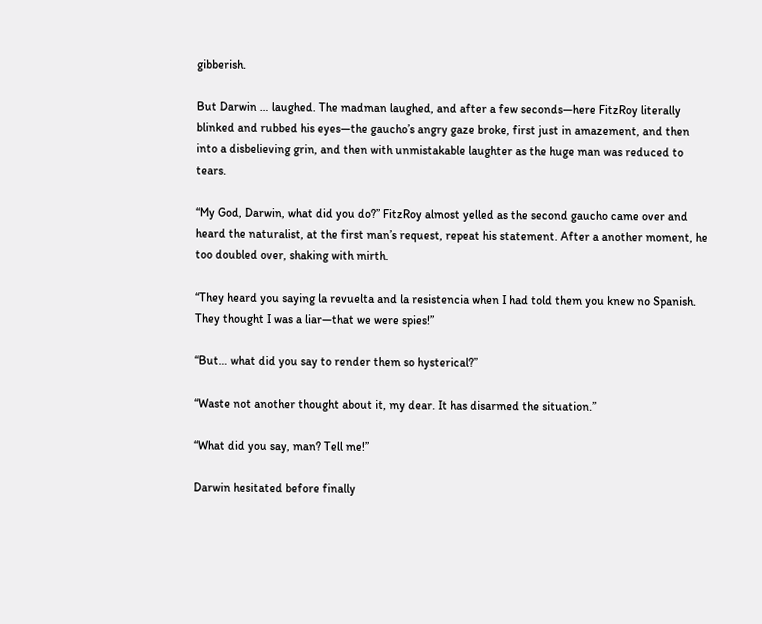gibberish.

But Darwin … laughed. The madman laughed, and after a few seconds—here FitzRoy literally blinked and rubbed his eyes—the gaucho’s angry gaze broke, first just in amazement, and then into a disbelieving grin, and then with unmistakable laughter as the huge man was reduced to tears.

“My God, Darwin, what did you do?” FitzRoy almost yelled as the second gaucho came over and heard the naturalist, at the first man’s request, repeat his statement. After a another moment, he too doubled over, shaking with mirth.

“They heard you saying la revuelta and la resistencia when I had told them you knew no Spanish. They thought I was a liar—that we were spies!”

“But… what did you say to render them so hysterical?”

“Waste not another thought about it, my dear. It has disarmed the situation.”

“What did you say, man? Tell me!”

Darwin hesitated before finally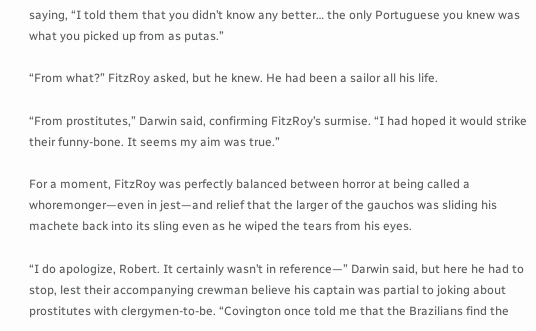saying, “I told them that you didn’t know any better… the only Portuguese you knew was what you picked up from as putas.”

“From what?” FitzRoy asked, but he knew. He had been a sailor all his life.

“From prostitutes,” Darwin said, confirming FitzRoy’s surmise. “I had hoped it would strike their funny-bone. It seems my aim was true.”

For a moment, FitzRoy was perfectly balanced between horror at being called a whoremonger—even in jest—and relief that the larger of the gauchos was sliding his machete back into its sling even as he wiped the tears from his eyes.

“I do apologize, Robert. It certainly wasn’t in reference—” Darwin said, but here he had to stop, lest their accompanying crewman believe his captain was partial to joking about prostitutes with clergymen-to-be. “Covington once told me that the Brazilians find the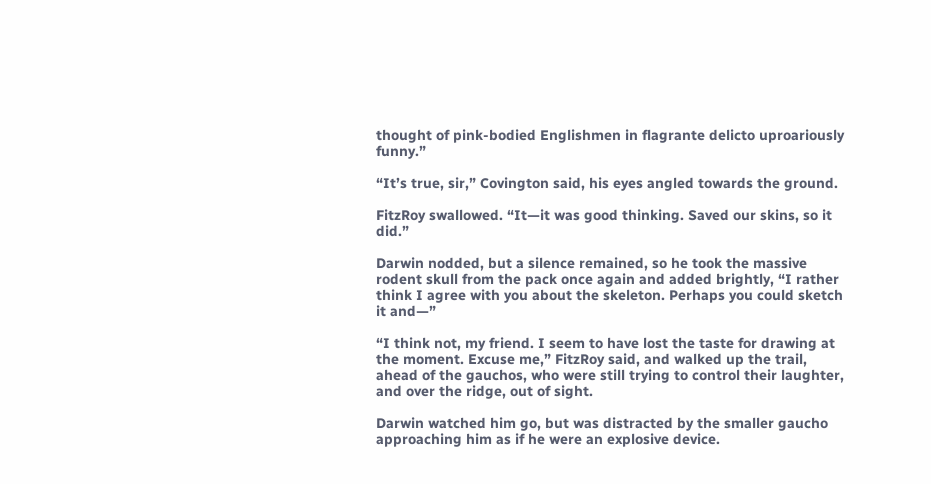thought of pink-bodied Englishmen in flagrante delicto uproariously funny.”

“It’s true, sir,” Covington said, his eyes angled towards the ground.

FitzRoy swallowed. “It—it was good thinking. Saved our skins, so it did.”

Darwin nodded, but a silence remained, so he took the massive rodent skull from the pack once again and added brightly, “I rather think I agree with you about the skeleton. Perhaps you could sketch it and—”

“I think not, my friend. I seem to have lost the taste for drawing at the moment. Excuse me,” FitzRoy said, and walked up the trail, ahead of the gauchos, who were still trying to control their laughter, and over the ridge, out of sight.

Darwin watched him go, but was distracted by the smaller gaucho approaching him as if he were an explosive device.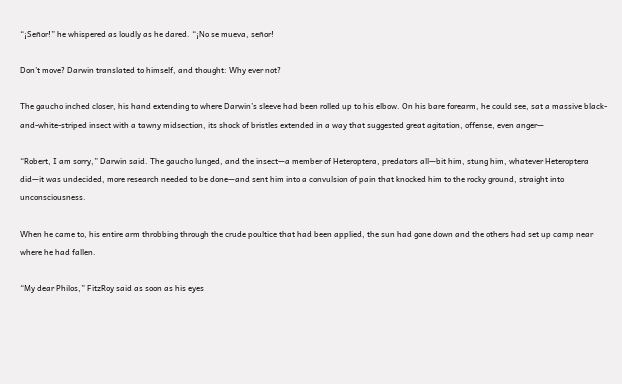“¡Señor!” he whispered as loudly as he dared. “¡No se mueva, señor!

Don’t move? Darwin translated to himself, and thought: Why ever not?

The gaucho inched closer, his hand extending to where Darwin’s sleeve had been rolled up to his elbow. On his bare forearm, he could see, sat a massive black-and-white-striped insect with a tawny midsection, its shock of bristles extended in a way that suggested great agitation, offense, even anger—

“Robert, I am sorry,” Darwin said. The gaucho lunged, and the insect—a member of Heteroptera, predators all—bit him, stung him, whatever Heteroptera did—it was undecided, more research needed to be done—and sent him into a convulsion of pain that knocked him to the rocky ground, straight into unconsciousness.

When he came to, his entire arm throbbing through the crude poultice that had been applied, the sun had gone down and the others had set up camp near where he had fallen.

“My dear Philos,” FitzRoy said as soon as his eyes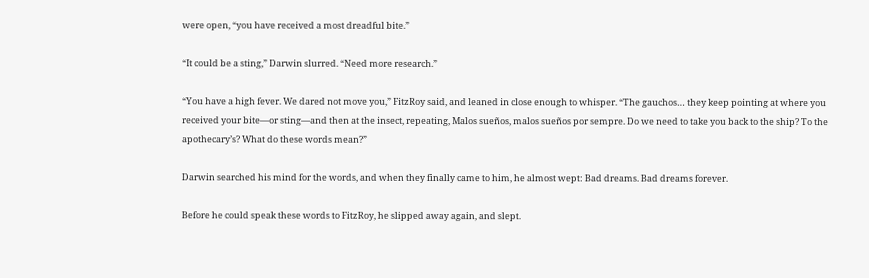were open, “you have received a most dreadful bite.”

“It could be a sting,” Darwin slurred. “Need more research.”

“You have a high fever. We dared not move you,” FitzRoy said, and leaned in close enough to whisper. “The gauchos… they keep pointing at where you received your bite—or sting—and then at the insect, repeating, Malos sueños, malos sueños por sempre. Do we need to take you back to the ship? To the apothecary’s? What do these words mean?”

Darwin searched his mind for the words, and when they finally came to him, he almost wept: Bad dreams. Bad dreams forever.

Before he could speak these words to FitzRoy, he slipped away again, and slept.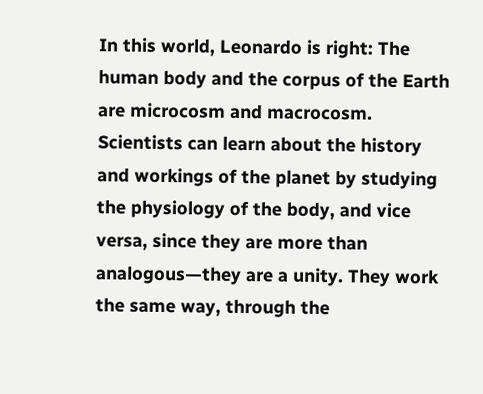In this world, Leonardo is right: The human body and the corpus of the Earth are microcosm and macrocosm. Scientists can learn about the history and workings of the planet by studying the physiology of the body, and vice versa, since they are more than analogous—they are a unity. They work the same way, through the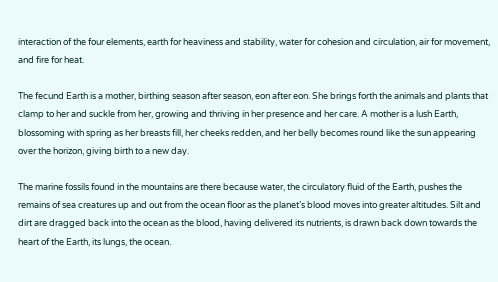interaction of the four elements, earth for heaviness and stability, water for cohesion and circulation, air for movement, and fire for heat.

The fecund Earth is a mother, birthing season after season, eon after eon. She brings forth the animals and plants that clamp to her and suckle from her, growing and thriving in her presence and her care. A mother is a lush Earth, blossoming with spring as her breasts fill, her cheeks redden, and her belly becomes round like the sun appearing over the horizon, giving birth to a new day.

The marine fossils found in the mountains are there because water, the circulatory fluid of the Earth, pushes the remains of sea creatures up and out from the ocean floor as the planet’s blood moves into greater altitudes. Silt and dirt are dragged back into the ocean as the blood, having delivered its nutrients, is drawn back down towards the heart of the Earth, its lungs, the ocean.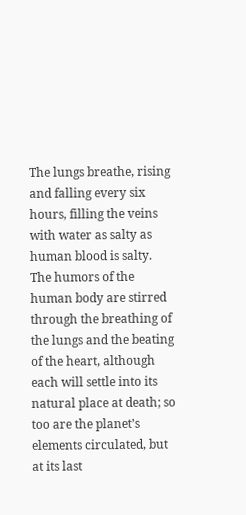The lungs breathe, rising and falling every six hours, filling the veins with water as salty as human blood is salty. The humors of the human body are stirred through the breathing of the lungs and the beating of the heart, although each will settle into its natural place at death; so too are the planet’s elements circulated, but at its last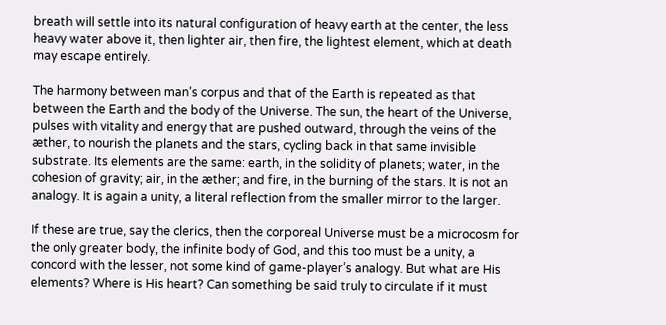breath will settle into its natural configuration of heavy earth at the center, the less heavy water above it, then lighter air, then fire, the lightest element, which at death may escape entirely.

The harmony between man’s corpus and that of the Earth is repeated as that between the Earth and the body of the Universe. The sun, the heart of the Universe, pulses with vitality and energy that are pushed outward, through the veins of the æther, to nourish the planets and the stars, cycling back in that same invisible substrate. Its elements are the same: earth, in the solidity of planets; water, in the cohesion of gravity; air, in the æther; and fire, in the burning of the stars. It is not an analogy. It is again a unity, a literal reflection from the smaller mirror to the larger.

If these are true, say the clerics, then the corporeal Universe must be a microcosm for the only greater body, the infinite body of God, and this too must be a unity, a concord with the lesser, not some kind of game-player’s analogy. But what are His elements? Where is His heart? Can something be said truly to circulate if it must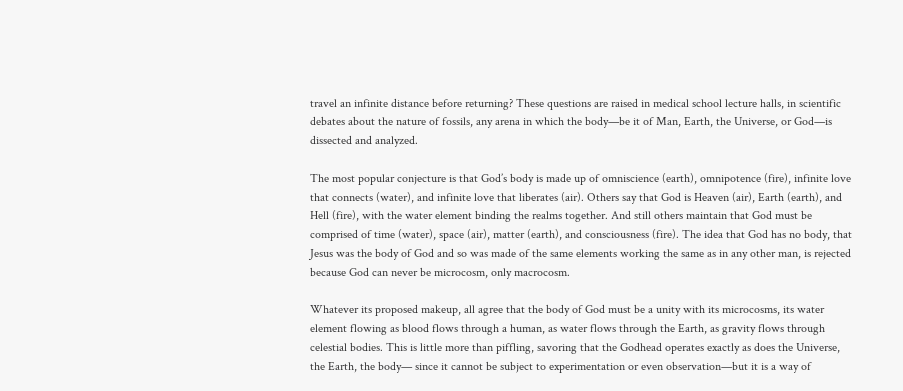travel an infinite distance before returning? These questions are raised in medical school lecture halls, in scientific debates about the nature of fossils, any arena in which the body—be it of Man, Earth, the Universe, or God—is dissected and analyzed.

The most popular conjecture is that God’s body is made up of omniscience (earth), omnipotence (fire), infinite love that connects (water), and infinite love that liberates (air). Others say that God is Heaven (air), Earth (earth), and Hell (fire), with the water element binding the realms together. And still others maintain that God must be comprised of time (water), space (air), matter (earth), and consciousness (fire). The idea that God has no body, that Jesus was the body of God and so was made of the same elements working the same as in any other man, is rejected because God can never be microcosm, only macrocosm.

Whatever its proposed makeup, all agree that the body of God must be a unity with its microcosms, its water element flowing as blood flows through a human, as water flows through the Earth, as gravity flows through celestial bodies. This is little more than piffling, savoring that the Godhead operates exactly as does the Universe, the Earth, the body— since it cannot be subject to experimentation or even observation—but it is a way of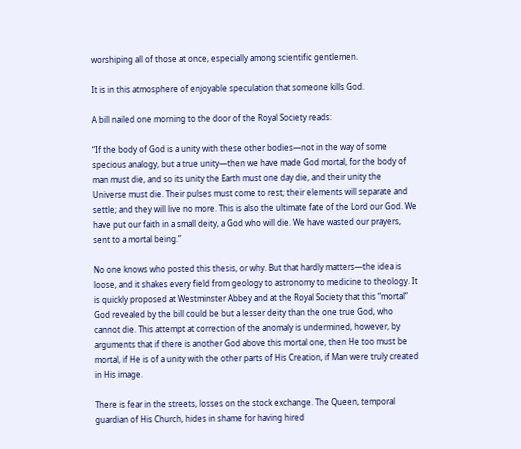worshiping all of those at once, especially among scientific gentlemen.

It is in this atmosphere of enjoyable speculation that someone kills God.

A bill nailed one morning to the door of the Royal Society reads:

“If the body of God is a unity with these other bodies—not in the way of some specious analogy, but a true unity—then we have made God mortal, for the body of man must die, and so its unity the Earth must one day die, and their unity the Universe must die. Their pulses must come to rest; their elements will separate and settle; and they will live no more. This is also the ultimate fate of the Lord our God. We have put our faith in a small deity, a God who will die. We have wasted our prayers, sent to a mortal being.”

No one knows who posted this thesis, or why. But that hardly matters—the idea is loose, and it shakes every field from geology to astronomy to medicine to theology. It is quickly proposed at Westminster Abbey and at the Royal Society that this “mortal” God revealed by the bill could be but a lesser deity than the one true God, who cannot die. This attempt at correction of the anomaly is undermined, however, by arguments that if there is another God above this mortal one, then He too must be mortal, if He is of a unity with the other parts of His Creation, if Man were truly created in His image.

There is fear in the streets, losses on the stock exchange. The Queen, temporal guardian of His Church, hides in shame for having hired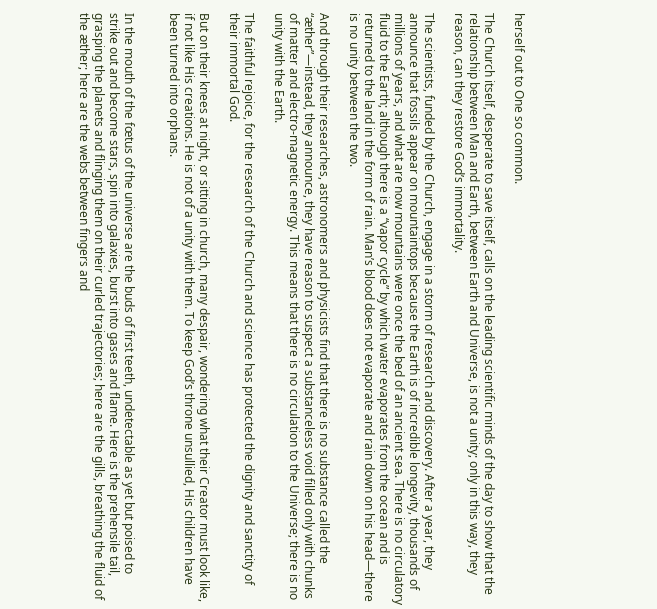herself out to One so common.

The Church itself, desperate to save itself, calls on the leading scientific minds of the day to show that the relationship between Man and Earth, between Earth and Universe, is not a unity; only in this way, they reason, can they restore God’s immortality.

The scientists, funded by the Church, engage in a storm of research and discovery. After a year, they announce that fossils appear on mountaintops because the Earth is of incredible longevity, thousands of millions of years, and what are now mountains were once the bed of an ancient sea. There is no circulatory fluid to the Earth; although there is a “vapor cycle” by which water evaporates from the ocean and is returned to the land in the form of rain. Man’s blood does not evaporate and rain down on his head—there is no unity between the two.

And through their researches, astronomers and physicists find that there is no substance called the “æther”—instead, they announce, they have reason to suspect a substanceless void filled only with chunks of matter and electro-magnetic energy. This means that there is no circulation to the Universe; there is no unity with the Earth.

The faithful rejoice, for the research of the Church and science has protected the dignity and sanctity of their immortal God.

But on their knees at night, or sitting in church, many despair, wondering what their Creator must look like, if not like His creations. He is not of a unity with them. To keep God’s throne unsullied, His children have been turned into orphans.


In the mouth of the fœtus of the universe are the buds of first teeth, undetectable as yet but poised to strike out and become stars, spin into galaxies, burst into gases and flame. Here is the prehensile tail, grasping the planets and flinging them on their curled trajectories; here are the gills, breathing the fluid of the æther; here are the webs between fingers and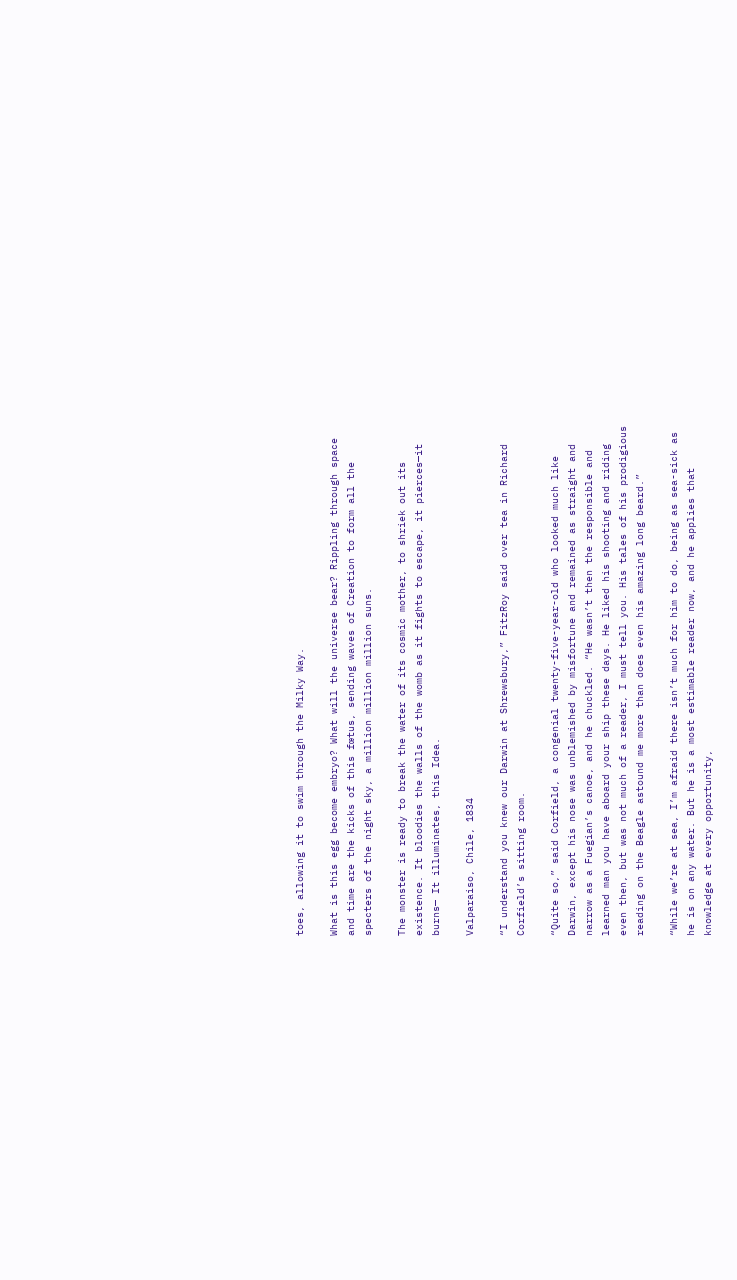toes, allowing it to swim through the Milky Way.

What is this egg become embryo? What will the universe bear? Rippling through space and time are the kicks of this fœtus, sending waves of Creation to form all the specters of the night sky, a million million million suns.

The monster is ready to break the water of its cosmic mother, to shriek out its existence. It bloodies the walls of the womb as it fights to escape, it pierces—it burns— It illuminates, this Idea.

Valparaiso, Chile, 1834

“I understand you knew our Darwin at Shrewsbury,” FitzRoy said over tea in Richard Corfield’s sitting room.

“Quite so,” said Corfield, a congenial twenty-five-year-old who looked much like Darwin, except his nose was unblemished by misfortune and remained as straight and narrow as a Fuegian’s canoe, and he chuckled. “He wasn’t then the responsible and learned man you have aboard your ship these days. He liked his shooting and riding even then, but was not much of a reader, I must tell you. His tales of his prodigious reading on the Beagle astound me more than does even his amazing long beard.”

“While we’re at sea, I’m afraid there isn’t much for him to do, being as sea-sick as he is on any water. But he is a most estimable reader now, and he applies that knowledge at every opportunity,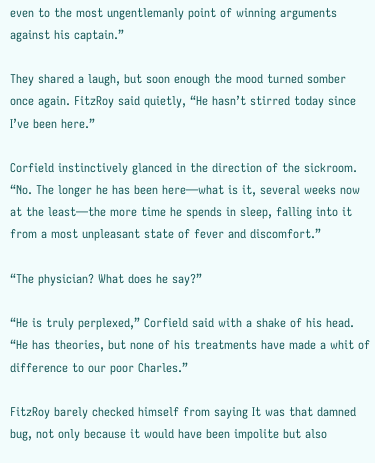even to the most ungentlemanly point of winning arguments against his captain.”

They shared a laugh, but soon enough the mood turned somber once again. FitzRoy said quietly, “He hasn’t stirred today since I’ve been here.”

Corfield instinctively glanced in the direction of the sickroom. “No. The longer he has been here—what is it, several weeks now at the least—the more time he spends in sleep, falling into it from a most unpleasant state of fever and discomfort.”

“The physician? What does he say?”

“He is truly perplexed,” Corfield said with a shake of his head. “He has theories, but none of his treatments have made a whit of difference to our poor Charles.”

FitzRoy barely checked himself from saying It was that damned bug, not only because it would have been impolite but also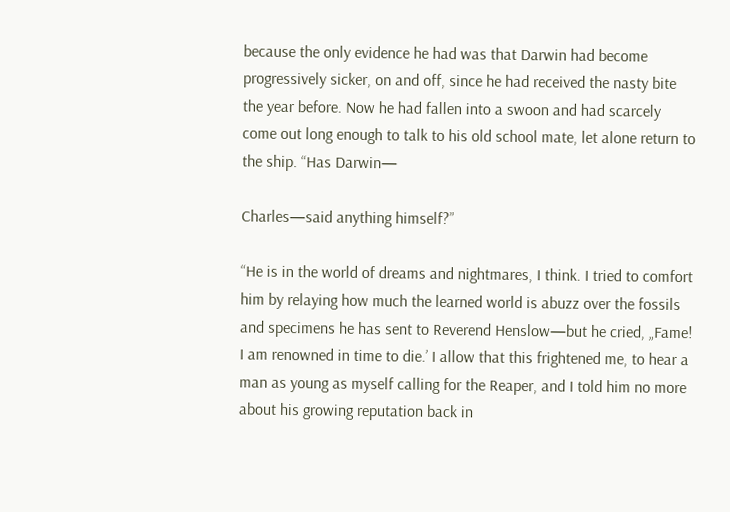because the only evidence he had was that Darwin had become progressively sicker, on and off, since he had received the nasty bite the year before. Now he had fallen into a swoon and had scarcely come out long enough to talk to his old school mate, let alone return to the ship. “Has Darwin—

Charles—said anything himself?”

“He is in the world of dreams and nightmares, I think. I tried to comfort him by relaying how much the learned world is abuzz over the fossils and specimens he has sent to Reverend Henslow—but he cried, „Fame! I am renowned in time to die.’ I allow that this frightened me, to hear a man as young as myself calling for the Reaper, and I told him no more about his growing reputation back in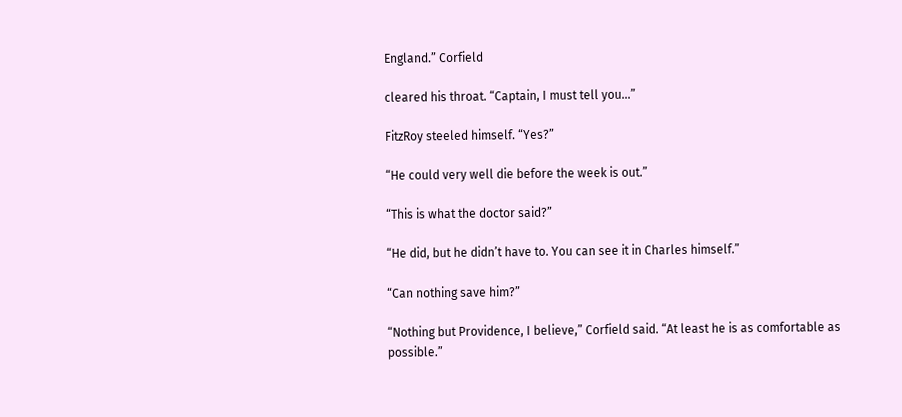England.” Corfield

cleared his throat. “Captain, I must tell you…”

FitzRoy steeled himself. “Yes?”

“He could very well die before the week is out.”

“This is what the doctor said?”

“He did, but he didn’t have to. You can see it in Charles himself.”

“Can nothing save him?”

“Nothing but Providence, I believe,” Corfield said. “At least he is as comfortable as possible.”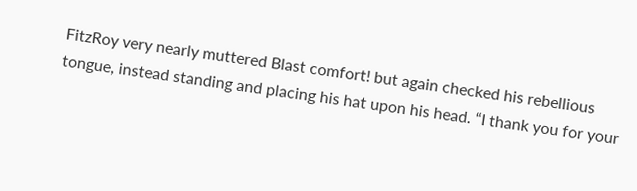FitzRoy very nearly muttered Blast comfort! but again checked his rebellious tongue, instead standing and placing his hat upon his head. “I thank you for your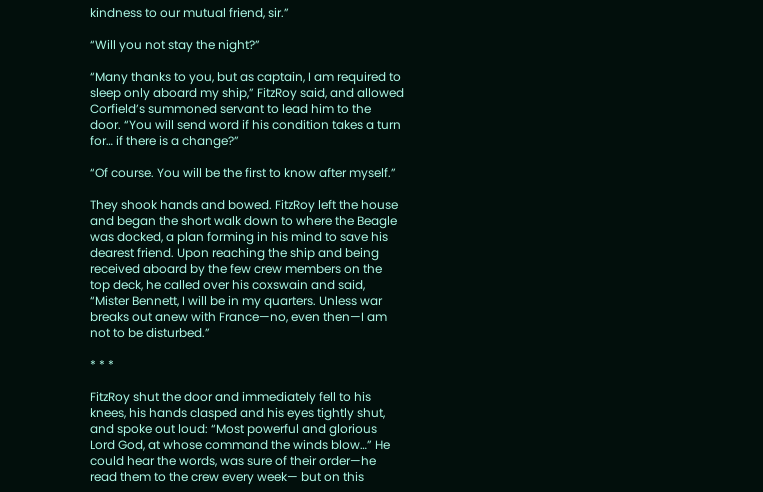kindness to our mutual friend, sir.”

“Will you not stay the night?”

“Many thanks to you, but as captain, I am required to sleep only aboard my ship,” FitzRoy said, and allowed Corfield’s summoned servant to lead him to the door. “You will send word if his condition takes a turn for… if there is a change?”

“Of course. You will be the first to know after myself.”

They shook hands and bowed. FitzRoy left the house and began the short walk down to where the Beagle was docked, a plan forming in his mind to save his dearest friend. Upon reaching the ship and being received aboard by the few crew members on the top deck, he called over his coxswain and said, “Mister Bennett, I will be in my quarters. Unless war breaks out anew with France—no, even then—I am not to be disturbed.”

* * *

FitzRoy shut the door and immediately fell to his knees, his hands clasped and his eyes tightly shut, and spoke out loud: “Most powerful and glorious Lord God, at whose command the winds blow…” He could hear the words, was sure of their order—he read them to the crew every week— but on this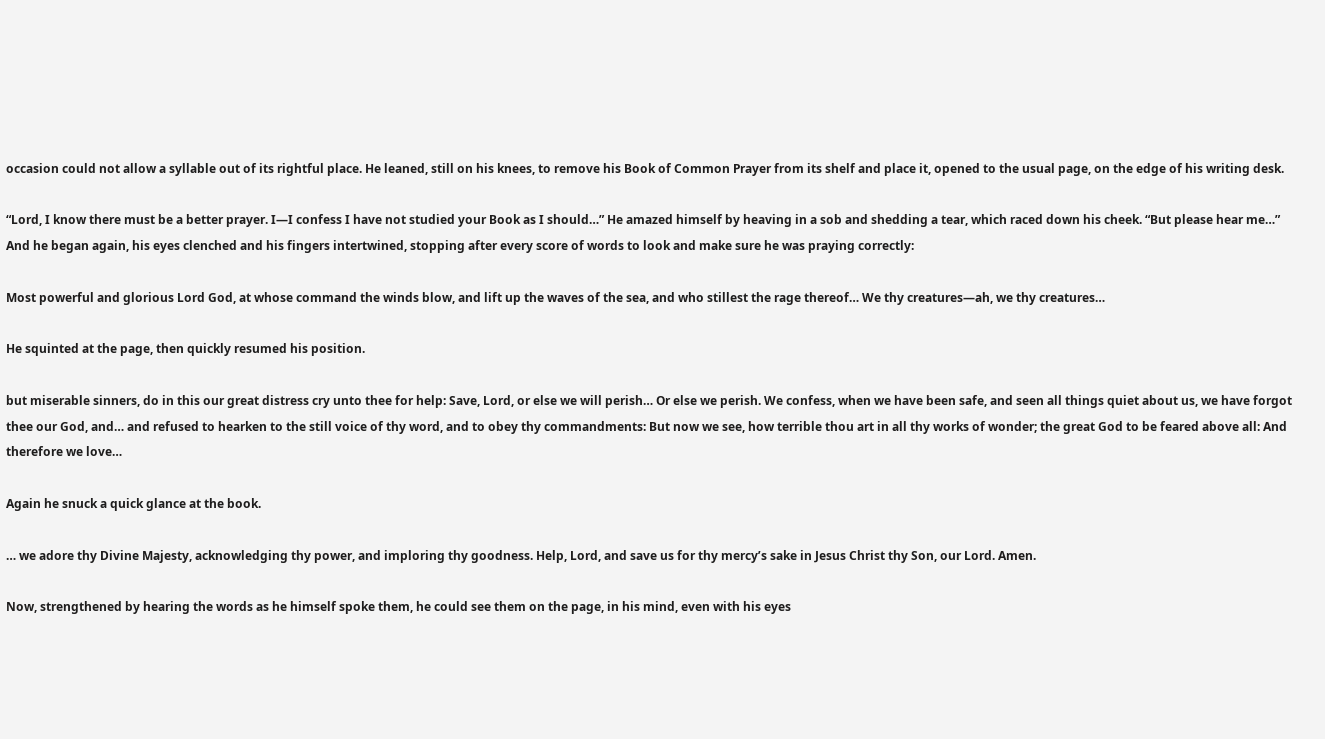occasion could not allow a syllable out of its rightful place. He leaned, still on his knees, to remove his Book of Common Prayer from its shelf and place it, opened to the usual page, on the edge of his writing desk.

“Lord, I know there must be a better prayer. I—I confess I have not studied your Book as I should…” He amazed himself by heaving in a sob and shedding a tear, which raced down his cheek. “But please hear me…” And he began again, his eyes clenched and his fingers intertwined, stopping after every score of words to look and make sure he was praying correctly:

Most powerful and glorious Lord God, at whose command the winds blow, and lift up the waves of the sea, and who stillest the rage thereof… We thy creatures—ah, we thy creatures…

He squinted at the page, then quickly resumed his position.

but miserable sinners, do in this our great distress cry unto thee for help: Save, Lord, or else we will perish… Or else we perish. We confess, when we have been safe, and seen all things quiet about us, we have forgot thee our God, and… and refused to hearken to the still voice of thy word, and to obey thy commandments: But now we see, how terrible thou art in all thy works of wonder; the great God to be feared above all: And therefore we love…

Again he snuck a quick glance at the book.

… we adore thy Divine Majesty, acknowledging thy power, and imploring thy goodness. Help, Lord, and save us for thy mercy’s sake in Jesus Christ thy Son, our Lord. Amen.

Now, strengthened by hearing the words as he himself spoke them, he could see them on the page, in his mind, even with his eyes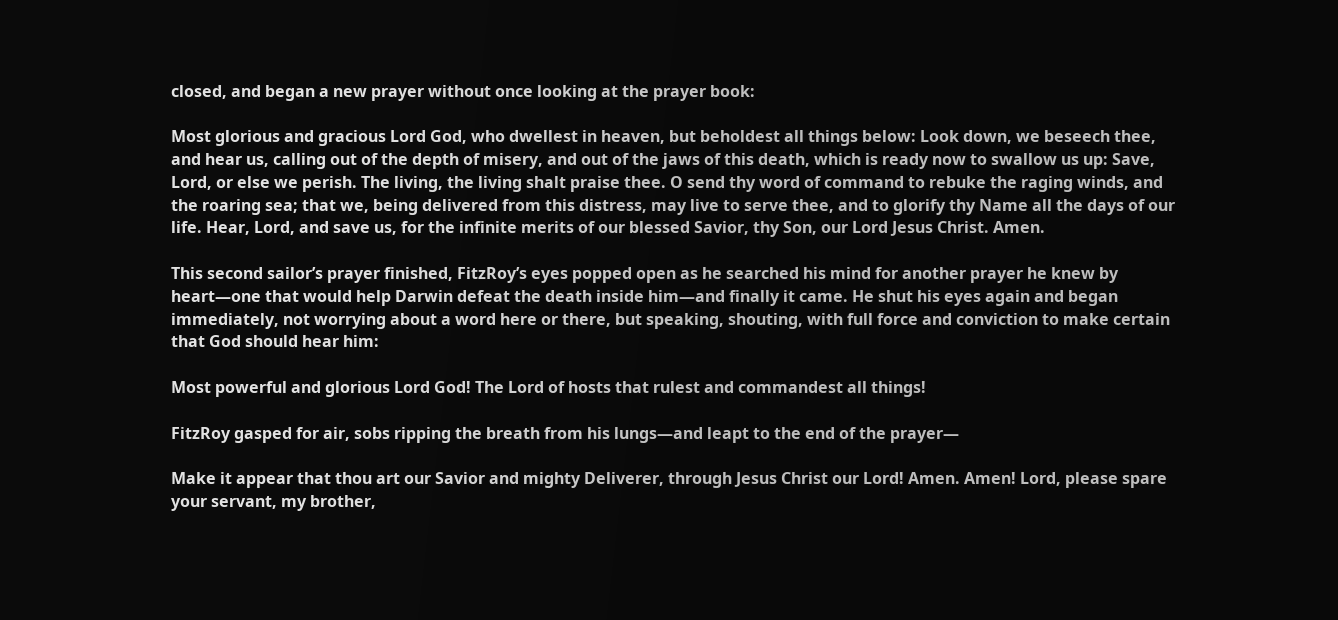closed, and began a new prayer without once looking at the prayer book:

Most glorious and gracious Lord God, who dwellest in heaven, but beholdest all things below: Look down, we beseech thee, and hear us, calling out of the depth of misery, and out of the jaws of this death, which is ready now to swallow us up: Save, Lord, or else we perish. The living, the living shalt praise thee. O send thy word of command to rebuke the raging winds, and the roaring sea; that we, being delivered from this distress, may live to serve thee, and to glorify thy Name all the days of our life. Hear, Lord, and save us, for the infinite merits of our blessed Savior, thy Son, our Lord Jesus Christ. Amen.

This second sailor’s prayer finished, FitzRoy’s eyes popped open as he searched his mind for another prayer he knew by heart—one that would help Darwin defeat the death inside him—and finally it came. He shut his eyes again and began immediately, not worrying about a word here or there, but speaking, shouting, with full force and conviction to make certain that God should hear him:

Most powerful and glorious Lord God! The Lord of hosts that rulest and commandest all things!

FitzRoy gasped for air, sobs ripping the breath from his lungs—and leapt to the end of the prayer—

Make it appear that thou art our Savior and mighty Deliverer, through Jesus Christ our Lord! Amen. Amen! Lord, please spare your servant, my brother,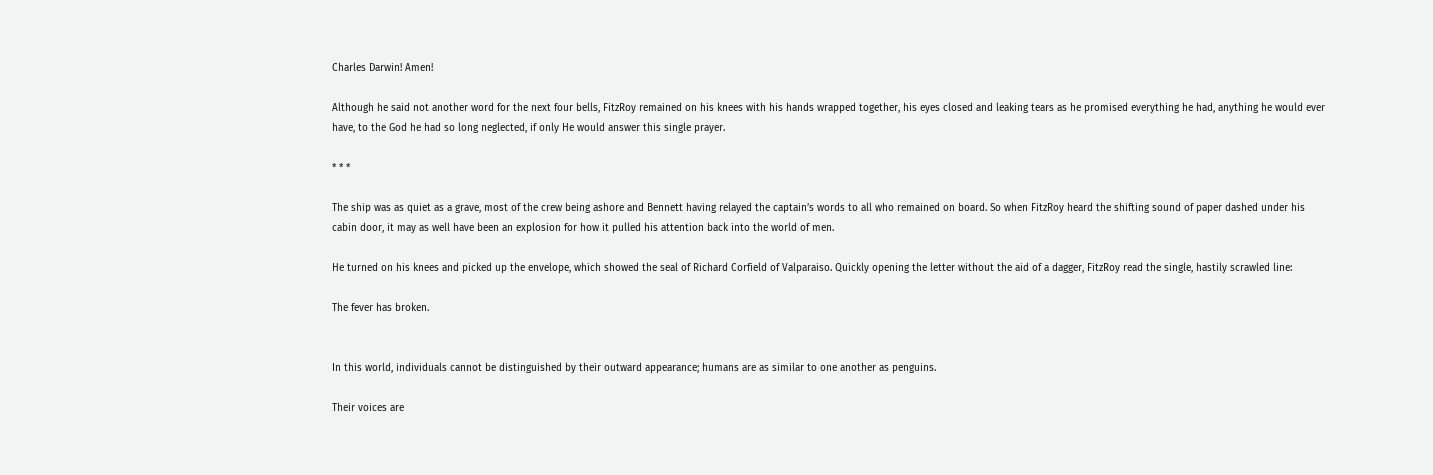Charles Darwin! Amen!

Although he said not another word for the next four bells, FitzRoy remained on his knees with his hands wrapped together, his eyes closed and leaking tears as he promised everything he had, anything he would ever have, to the God he had so long neglected, if only He would answer this single prayer.

* * *

The ship was as quiet as a grave, most of the crew being ashore and Bennett having relayed the captain’s words to all who remained on board. So when FitzRoy heard the shifting sound of paper dashed under his cabin door, it may as well have been an explosion for how it pulled his attention back into the world of men.

He turned on his knees and picked up the envelope, which showed the seal of Richard Corfield of Valparaiso. Quickly opening the letter without the aid of a dagger, FitzRoy read the single, hastily scrawled line:

The fever has broken.


In this world, individuals cannot be distinguished by their outward appearance; humans are as similar to one another as penguins.

Their voices are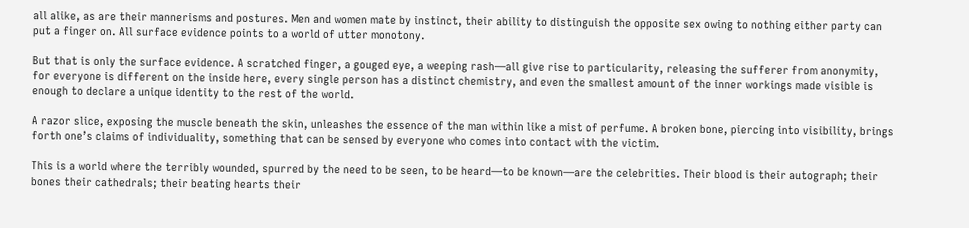all alike, as are their mannerisms and postures. Men and women mate by instinct, their ability to distinguish the opposite sex owing to nothing either party can put a finger on. All surface evidence points to a world of utter monotony.

But that is only the surface evidence. A scratched finger, a gouged eye, a weeping rash—all give rise to particularity, releasing the sufferer from anonymity, for everyone is different on the inside here, every single person has a distinct chemistry, and even the smallest amount of the inner workings made visible is enough to declare a unique identity to the rest of the world.

A razor slice, exposing the muscle beneath the skin, unleashes the essence of the man within like a mist of perfume. A broken bone, piercing into visibility, brings forth one’s claims of individuality, something that can be sensed by everyone who comes into contact with the victim.

This is a world where the terribly wounded, spurred by the need to be seen, to be heard—to be known—are the celebrities. Their blood is their autograph; their bones their cathedrals; their beating hearts their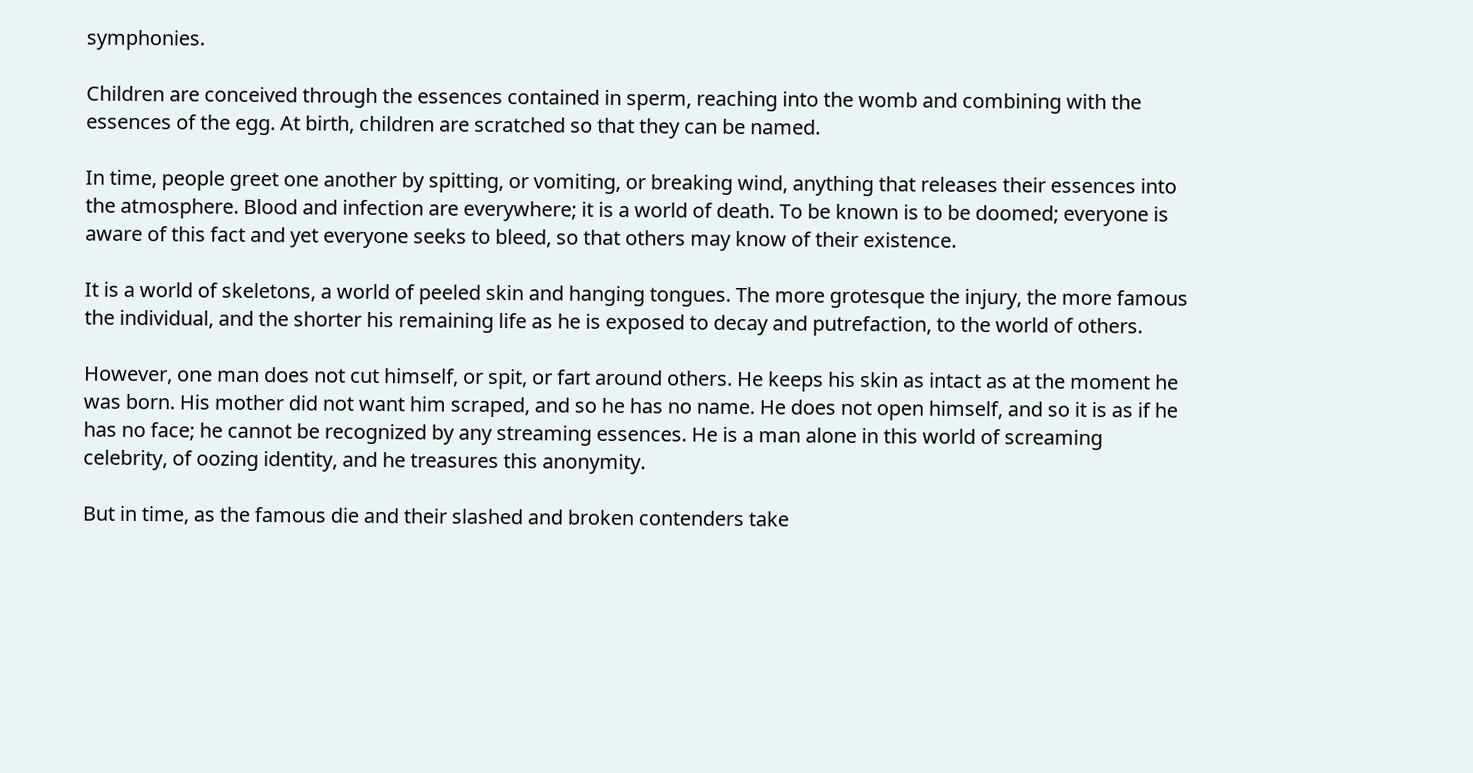symphonies.

Children are conceived through the essences contained in sperm, reaching into the womb and combining with the essences of the egg. At birth, children are scratched so that they can be named.

In time, people greet one another by spitting, or vomiting, or breaking wind, anything that releases their essences into the atmosphere. Blood and infection are everywhere; it is a world of death. To be known is to be doomed; everyone is aware of this fact and yet everyone seeks to bleed, so that others may know of their existence.

It is a world of skeletons, a world of peeled skin and hanging tongues. The more grotesque the injury, the more famous the individual, and the shorter his remaining life as he is exposed to decay and putrefaction, to the world of others.

However, one man does not cut himself, or spit, or fart around others. He keeps his skin as intact as at the moment he was born. His mother did not want him scraped, and so he has no name. He does not open himself, and so it is as if he has no face; he cannot be recognized by any streaming essences. He is a man alone in this world of screaming celebrity, of oozing identity, and he treasures this anonymity.

But in time, as the famous die and their slashed and broken contenders take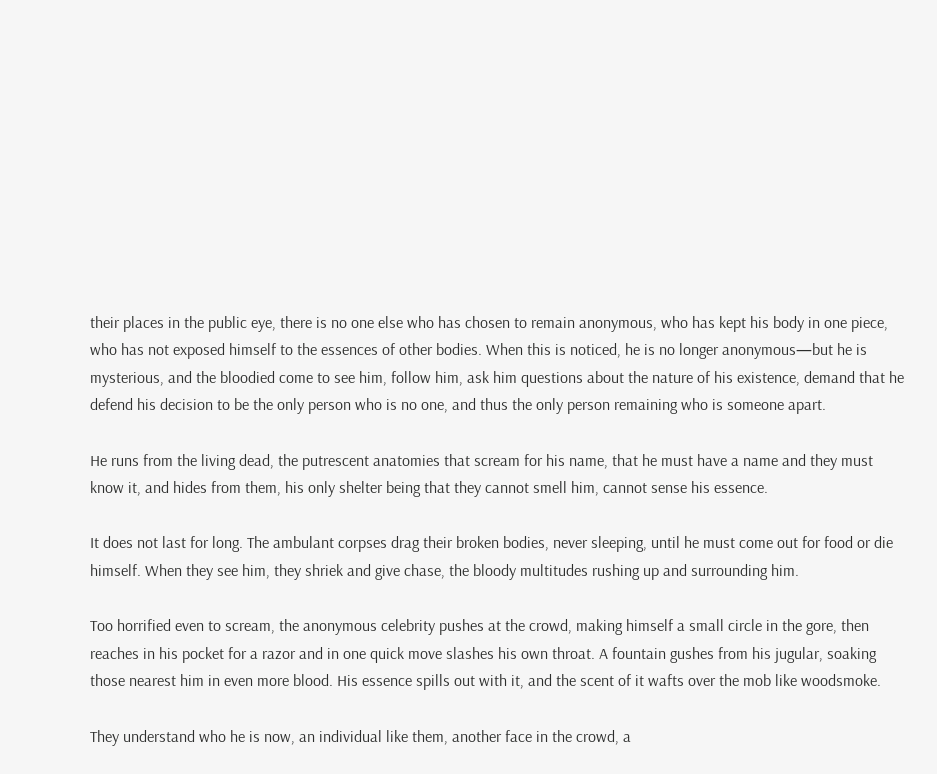their places in the public eye, there is no one else who has chosen to remain anonymous, who has kept his body in one piece, who has not exposed himself to the essences of other bodies. When this is noticed, he is no longer anonymous—but he is mysterious, and the bloodied come to see him, follow him, ask him questions about the nature of his existence, demand that he defend his decision to be the only person who is no one, and thus the only person remaining who is someone apart.

He runs from the living dead, the putrescent anatomies that scream for his name, that he must have a name and they must know it, and hides from them, his only shelter being that they cannot smell him, cannot sense his essence.

It does not last for long. The ambulant corpses drag their broken bodies, never sleeping, until he must come out for food or die himself. When they see him, they shriek and give chase, the bloody multitudes rushing up and surrounding him.

Too horrified even to scream, the anonymous celebrity pushes at the crowd, making himself a small circle in the gore, then reaches in his pocket for a razor and in one quick move slashes his own throat. A fountain gushes from his jugular, soaking those nearest him in even more blood. His essence spills out with it, and the scent of it wafts over the mob like woodsmoke.

They understand who he is now, an individual like them, another face in the crowd, a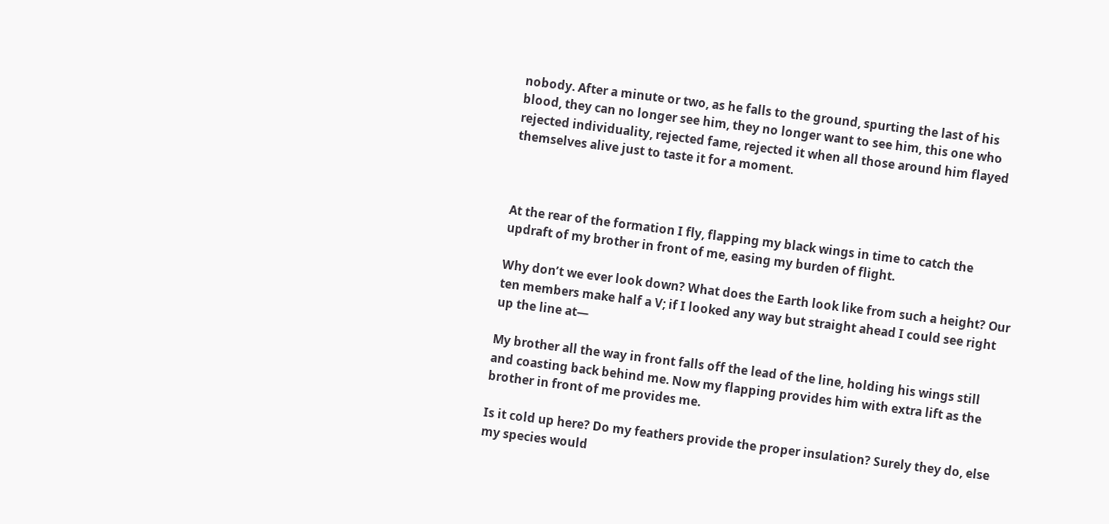nobody. After a minute or two, as he falls to the ground, spurting the last of his blood, they can no longer see him, they no longer want to see him, this one who rejected individuality, rejected fame, rejected it when all those around him flayed themselves alive just to taste it for a moment.



At the rear of the formation I fly, flapping my black wings in time to catch the updraft of my brother in front of me, easing my burden of flight.

Why don’t we ever look down? What does the Earth look like from such a height? Our ten members make half a V; if I looked any way but straight ahead I could see right up the line at—

My brother all the way in front falls off the lead of the line, holding his wings still and coasting back behind me. Now my flapping provides him with extra lift as the brother in front of me provides me.

Is it cold up here? Do my feathers provide the proper insulation? Surely they do, else my species would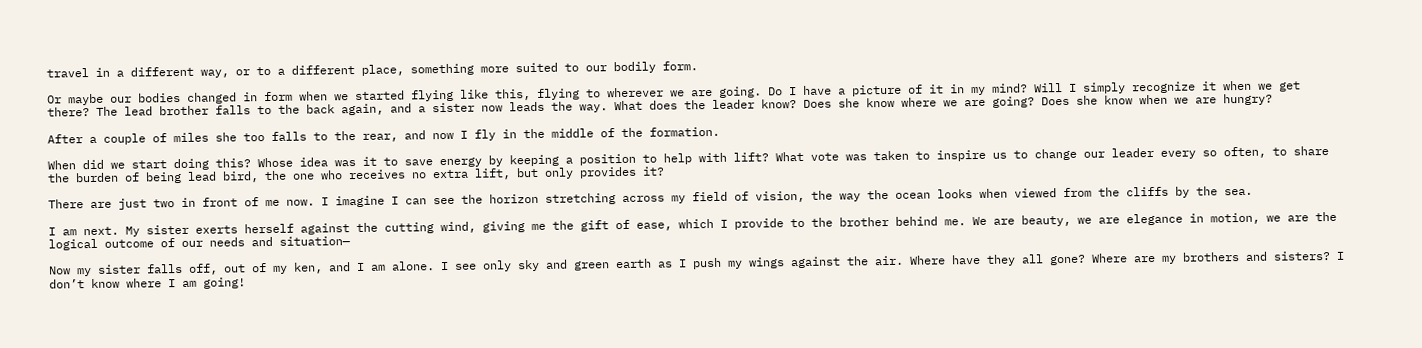travel in a different way, or to a different place, something more suited to our bodily form.

Or maybe our bodies changed in form when we started flying like this, flying to wherever we are going. Do I have a picture of it in my mind? Will I simply recognize it when we get there? The lead brother falls to the back again, and a sister now leads the way. What does the leader know? Does she know where we are going? Does she know when we are hungry?

After a couple of miles she too falls to the rear, and now I fly in the middle of the formation.

When did we start doing this? Whose idea was it to save energy by keeping a position to help with lift? What vote was taken to inspire us to change our leader every so often, to share the burden of being lead bird, the one who receives no extra lift, but only provides it?

There are just two in front of me now. I imagine I can see the horizon stretching across my field of vision, the way the ocean looks when viewed from the cliffs by the sea.

I am next. My sister exerts herself against the cutting wind, giving me the gift of ease, which I provide to the brother behind me. We are beauty, we are elegance in motion, we are the logical outcome of our needs and situation—

Now my sister falls off, out of my ken, and I am alone. I see only sky and green earth as I push my wings against the air. Where have they all gone? Where are my brothers and sisters? I don’t know where I am going!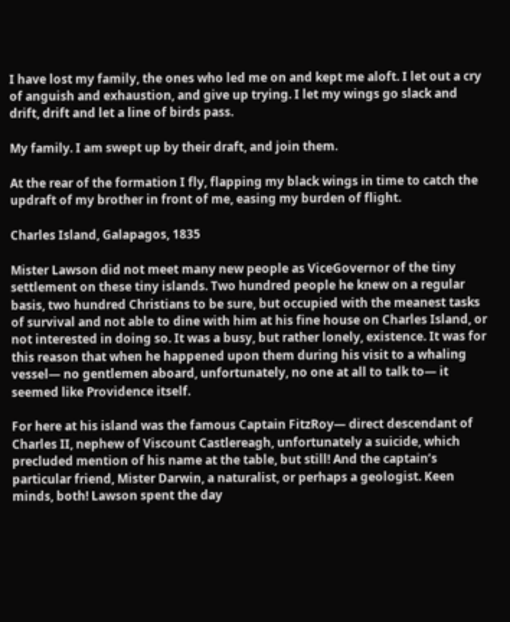I have lost my family, the ones who led me on and kept me aloft. I let out a cry of anguish and exhaustion, and give up trying. I let my wings go slack and drift, drift and let a line of birds pass.

My family. I am swept up by their draft, and join them.

At the rear of the formation I fly, flapping my black wings in time to catch the updraft of my brother in front of me, easing my burden of flight.

Charles Island, Galapagos, 1835

Mister Lawson did not meet many new people as ViceGovernor of the tiny settlement on these tiny islands. Two hundred people he knew on a regular basis, two hundred Christians to be sure, but occupied with the meanest tasks of survival and not able to dine with him at his fine house on Charles Island, or not interested in doing so. It was a busy, but rather lonely, existence. It was for this reason that when he happened upon them during his visit to a whaling vessel— no gentlemen aboard, unfortunately, no one at all to talk to— it seemed like Providence itself.

For here at his island was the famous Captain FitzRoy— direct descendant of Charles II, nephew of Viscount Castlereagh, unfortunately a suicide, which precluded mention of his name at the table, but still! And the captain’s particular friend, Mister Darwin, a naturalist, or perhaps a geologist. Keen minds, both! Lawson spent the day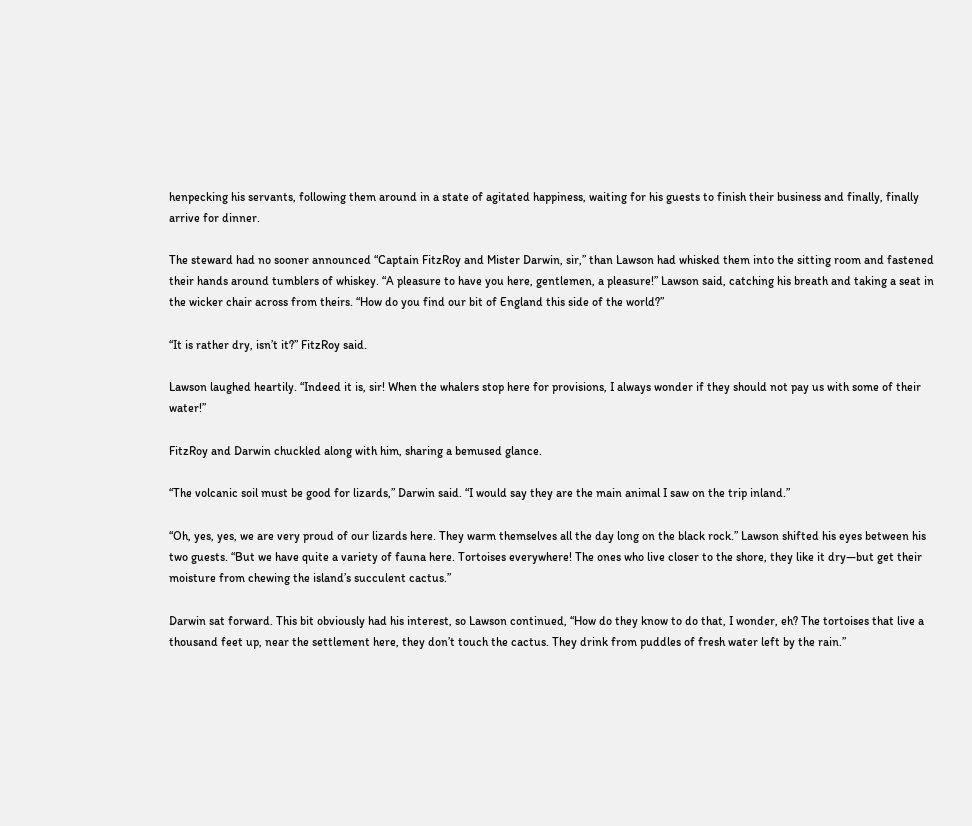henpecking his servants, following them around in a state of agitated happiness, waiting for his guests to finish their business and finally, finally arrive for dinner.

The steward had no sooner announced “Captain FitzRoy and Mister Darwin, sir,” than Lawson had whisked them into the sitting room and fastened their hands around tumblers of whiskey. “A pleasure to have you here, gentlemen, a pleasure!” Lawson said, catching his breath and taking a seat in the wicker chair across from theirs. “How do you find our bit of England this side of the world?”

“It is rather dry, isn’t it?” FitzRoy said.

Lawson laughed heartily. “Indeed it is, sir! When the whalers stop here for provisions, I always wonder if they should not pay us with some of their water!”

FitzRoy and Darwin chuckled along with him, sharing a bemused glance.

“The volcanic soil must be good for lizards,” Darwin said. “I would say they are the main animal I saw on the trip inland.”

“Oh, yes, yes, we are very proud of our lizards here. They warm themselves all the day long on the black rock.” Lawson shifted his eyes between his two guests. “But we have quite a variety of fauna here. Tortoises everywhere! The ones who live closer to the shore, they like it dry—but get their moisture from chewing the island’s succulent cactus.”

Darwin sat forward. This bit obviously had his interest, so Lawson continued, “How do they know to do that, I wonder, eh? The tortoises that live a thousand feet up, near the settlement here, they don’t touch the cactus. They drink from puddles of fresh water left by the rain.”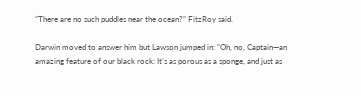“There are no such puddles near the ocean?” FitzRoy said.

Darwin moved to answer him but Lawson jumped in: “Oh, no, Captain—an amazing feature of our black rock: It’s as porous as a sponge, and just as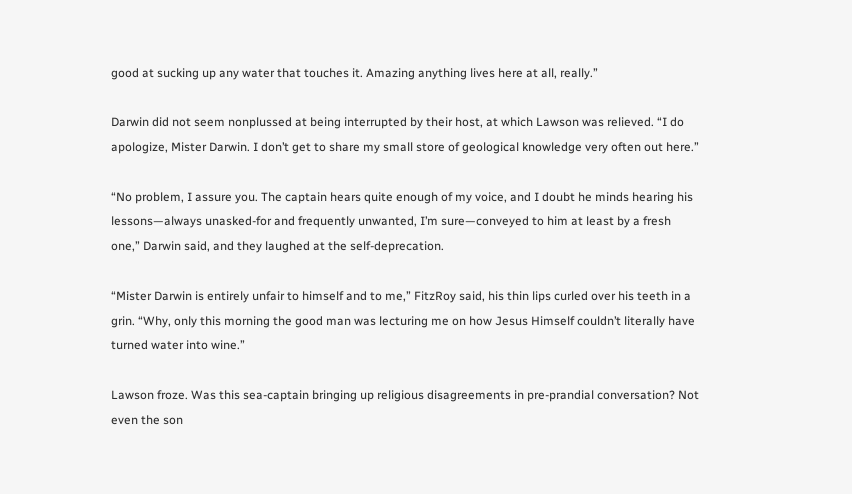good at sucking up any water that touches it. Amazing anything lives here at all, really.”

Darwin did not seem nonplussed at being interrupted by their host, at which Lawson was relieved. “I do apologize, Mister Darwin. I don’t get to share my small store of geological knowledge very often out here.”

“No problem, I assure you. The captain hears quite enough of my voice, and I doubt he minds hearing his lessons—always unasked-for and frequently unwanted, I’m sure—conveyed to him at least by a fresh one,” Darwin said, and they laughed at the self-deprecation.

“Mister Darwin is entirely unfair to himself and to me,” FitzRoy said, his thin lips curled over his teeth in a grin. “Why, only this morning the good man was lecturing me on how Jesus Himself couldn’t literally have turned water into wine.”

Lawson froze. Was this sea-captain bringing up religious disagreements in pre-prandial conversation? Not even the son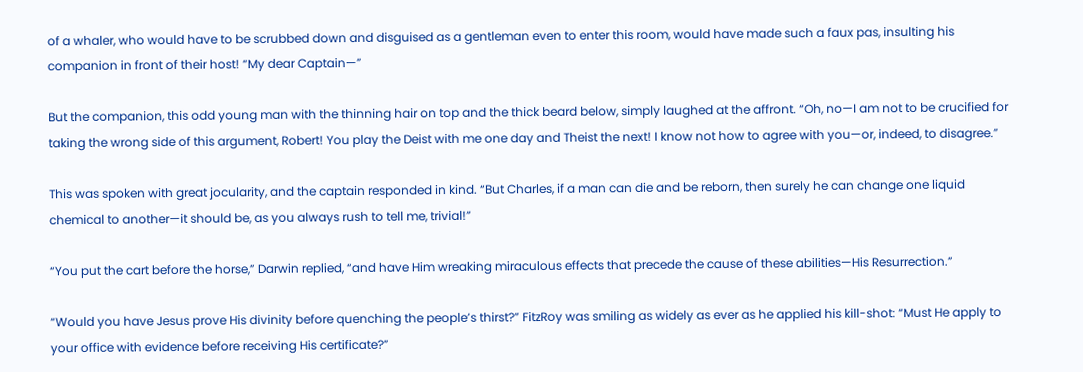of a whaler, who would have to be scrubbed down and disguised as a gentleman even to enter this room, would have made such a faux pas, insulting his companion in front of their host! “My dear Captain—”

But the companion, this odd young man with the thinning hair on top and the thick beard below, simply laughed at the affront. “Oh, no—I am not to be crucified for taking the wrong side of this argument, Robert! You play the Deist with me one day and Theist the next! I know not how to agree with you—or, indeed, to disagree.”

This was spoken with great jocularity, and the captain responded in kind. “But Charles, if a man can die and be reborn, then surely he can change one liquid chemical to another—it should be, as you always rush to tell me, trivial!”

“You put the cart before the horse,” Darwin replied, “and have Him wreaking miraculous effects that precede the cause of these abilities—His Resurrection.”

“Would you have Jesus prove His divinity before quenching the people’s thirst?” FitzRoy was smiling as widely as ever as he applied his kill-shot: “Must He apply to your office with evidence before receiving His certificate?”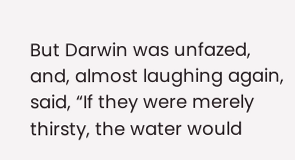But Darwin was unfazed, and, almost laughing again, said, “If they were merely thirsty, the water would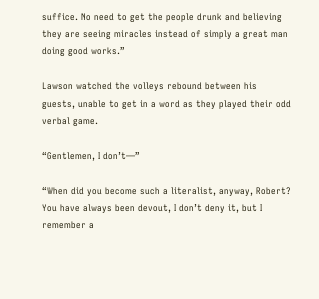suffice. No need to get the people drunk and believing they are seeing miracles instead of simply a great man doing good works.”

Lawson watched the volleys rebound between his guests, unable to get in a word as they played their odd verbal game.

“Gentlemen, I don’t—”

“When did you become such a literalist, anyway, Robert? You have always been devout, I don’t deny it, but I remember a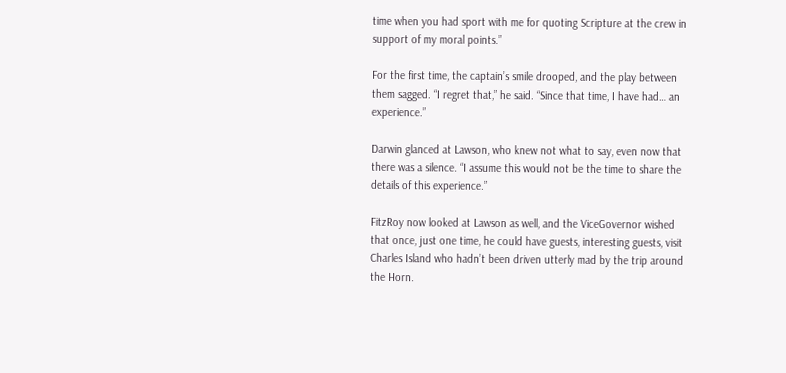time when you had sport with me for quoting Scripture at the crew in support of my moral points.”

For the first time, the captain’s smile drooped, and the play between them sagged. “I regret that,” he said. “Since that time, I have had… an experience.”

Darwin glanced at Lawson, who knew not what to say, even now that there was a silence. “I assume this would not be the time to share the details of this experience.”

FitzRoy now looked at Lawson as well, and the ViceGovernor wished that once, just one time, he could have guests, interesting guests, visit Charles Island who hadn’t been driven utterly mad by the trip around the Horn.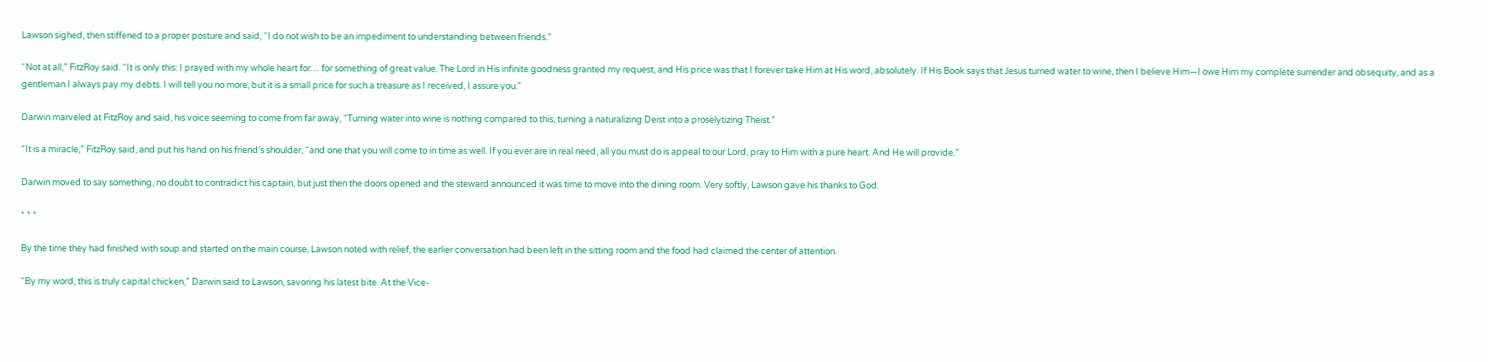Lawson sighed, then stiffened to a proper posture and said, “I do not wish to be an impediment to understanding between friends.”

“Not at all,” FitzRoy said. “It is only this: I prayed with my whole heart for… for something of great value. The Lord in His infinite goodness granted my request, and His price was that I forever take Him at His word, absolutely. If His Book says that Jesus turned water to wine, then I believe Him—I owe Him my complete surrender and obsequity, and as a gentleman I always pay my debts. I will tell you no more, but it is a small price for such a treasure as I received, I assure you.”

Darwin marveled at FitzRoy and said, his voice seeming to come from far away, “Turning water into wine is nothing compared to this, turning a naturalizing Deist into a proselytizing Theist.”

“It is a miracle,” FitzRoy said, and put his hand on his friend’s shoulder, “and one that you will come to in time as well. If you ever are in real need, all you must do is appeal to our Lord, pray to Him with a pure heart. And He will provide.”

Darwin moved to say something, no doubt to contradict his captain, but just then the doors opened and the steward announced it was time to move into the dining room. Very softly, Lawson gave his thanks to God.

* * *

By the time they had finished with soup and started on the main course, Lawson noted with relief, the earlier conversation had been left in the sitting room and the food had claimed the center of attention.

“By my word, this is truly capital chicken,” Darwin said to Lawson, savoring his latest bite. At the Vice-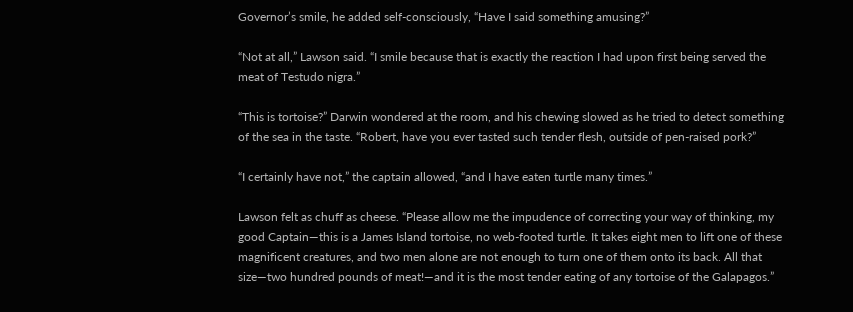Governor’s smile, he added self-consciously, “Have I said something amusing?”

“Not at all,” Lawson said. “I smile because that is exactly the reaction I had upon first being served the meat of Testudo nigra.”

“This is tortoise?” Darwin wondered at the room, and his chewing slowed as he tried to detect something of the sea in the taste. “Robert, have you ever tasted such tender flesh, outside of pen-raised pork?”

“I certainly have not,” the captain allowed, “and I have eaten turtle many times.”

Lawson felt as chuff as cheese. “Please allow me the impudence of correcting your way of thinking, my good Captain—this is a James Island tortoise, no web-footed turtle. It takes eight men to lift one of these magnificent creatures, and two men alone are not enough to turn one of them onto its back. All that size—two hundred pounds of meat!—and it is the most tender eating of any tortoise of the Galapagos.”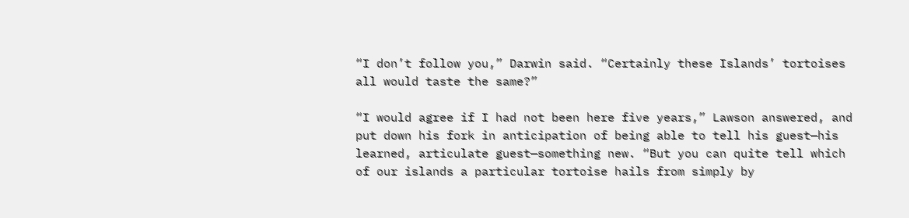“I don’t follow you,” Darwin said. “Certainly these Islands’ tortoises all would taste the same?”

“I would agree if I had not been here five years,” Lawson answered, and put down his fork in anticipation of being able to tell his guest—his learned, articulate guest—something new. “But you can quite tell which of our islands a particular tortoise hails from simply by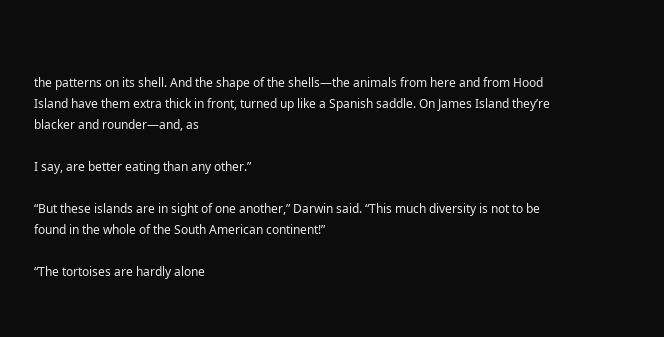the patterns on its shell. And the shape of the shells—the animals from here and from Hood Island have them extra thick in front, turned up like a Spanish saddle. On James Island they’re blacker and rounder—and, as

I say, are better eating than any other.”

“But these islands are in sight of one another,” Darwin said. “This much diversity is not to be found in the whole of the South American continent!”

“The tortoises are hardly alone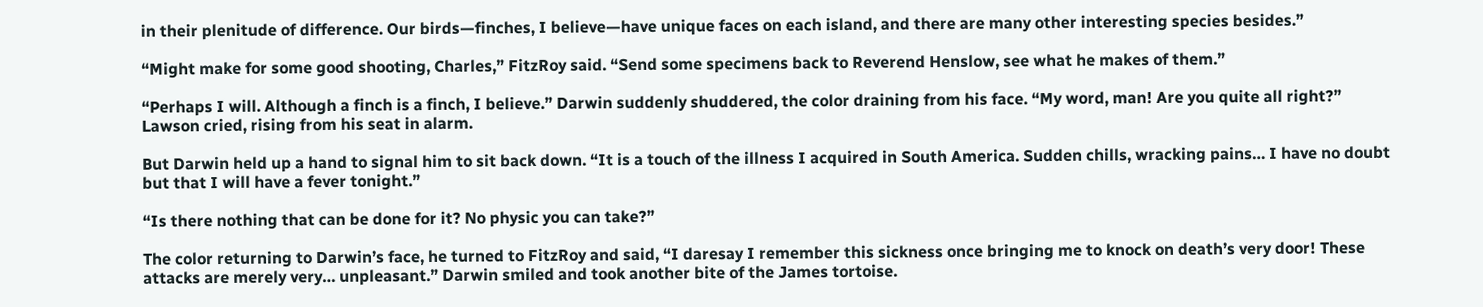in their plenitude of difference. Our birds—finches, I believe—have unique faces on each island, and there are many other interesting species besides.”

“Might make for some good shooting, Charles,” FitzRoy said. “Send some specimens back to Reverend Henslow, see what he makes of them.”

“Perhaps I will. Although a finch is a finch, I believe.” Darwin suddenly shuddered, the color draining from his face. “My word, man! Are you quite all right?” Lawson cried, rising from his seat in alarm.

But Darwin held up a hand to signal him to sit back down. “It is a touch of the illness I acquired in South America. Sudden chills, wracking pains… I have no doubt but that I will have a fever tonight.”

“Is there nothing that can be done for it? No physic you can take?”

The color returning to Darwin’s face, he turned to FitzRoy and said, “I daresay I remember this sickness once bringing me to knock on death’s very door! These attacks are merely very… unpleasant.” Darwin smiled and took another bite of the James tortoise.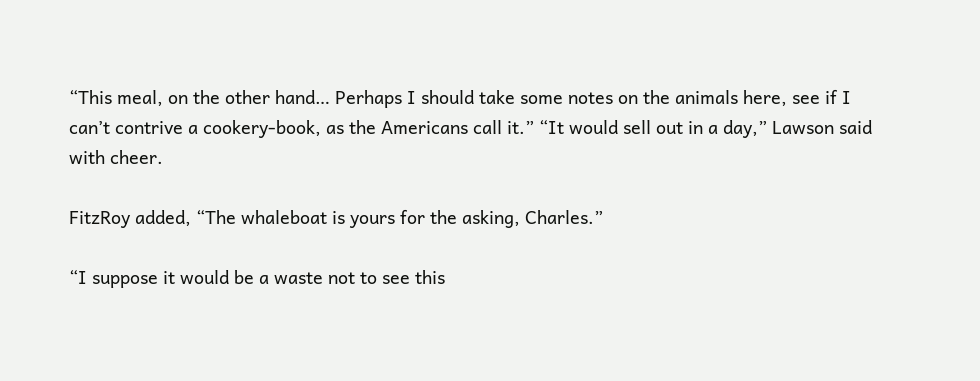“This meal, on the other hand… Perhaps I should take some notes on the animals here, see if I can’t contrive a cookery-book, as the Americans call it.” “It would sell out in a day,” Lawson said with cheer.

FitzRoy added, “The whaleboat is yours for the asking, Charles.”

“I suppose it would be a waste not to see this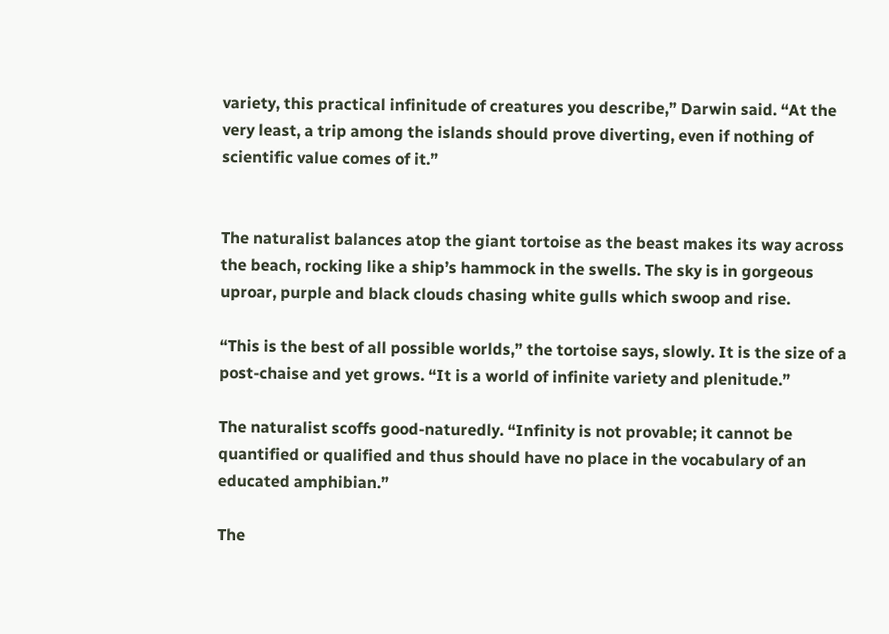variety, this practical infinitude of creatures you describe,” Darwin said. “At the very least, a trip among the islands should prove diverting, even if nothing of scientific value comes of it.”


The naturalist balances atop the giant tortoise as the beast makes its way across the beach, rocking like a ship’s hammock in the swells. The sky is in gorgeous uproar, purple and black clouds chasing white gulls which swoop and rise.

“This is the best of all possible worlds,” the tortoise says, slowly. It is the size of a post-chaise and yet grows. “It is a world of infinite variety and plenitude.”

The naturalist scoffs good-naturedly. “Infinity is not provable; it cannot be quantified or qualified and thus should have no place in the vocabulary of an educated amphibian.”

The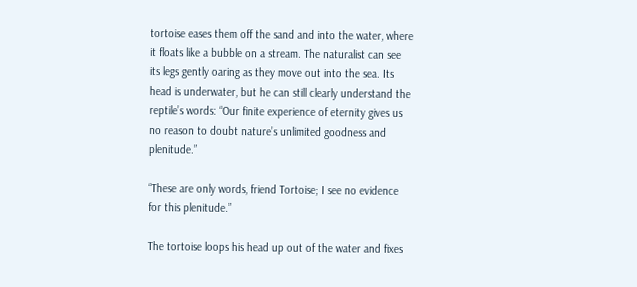tortoise eases them off the sand and into the water, where it floats like a bubble on a stream. The naturalist can see its legs gently oaring as they move out into the sea. Its head is underwater, but he can still clearly understand the reptile’s words: “Our finite experience of eternity gives us no reason to doubt nature’s unlimited goodness and plenitude.”

“These are only words, friend Tortoise; I see no evidence for this plenitude.”

The tortoise loops his head up out of the water and fixes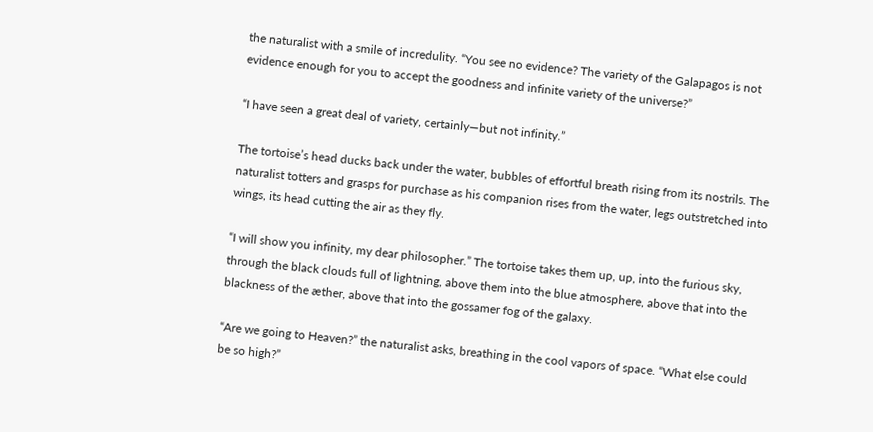the naturalist with a smile of incredulity. “You see no evidence? The variety of the Galapagos is not evidence enough for you to accept the goodness and infinite variety of the universe?”

“I have seen a great deal of variety, certainly—but not infinity.”

The tortoise’s head ducks back under the water, bubbles of effortful breath rising from its nostrils. The naturalist totters and grasps for purchase as his companion rises from the water, legs outstretched into wings, its head cutting the air as they fly.

“I will show you infinity, my dear philosopher.” The tortoise takes them up, up, into the furious sky, through the black clouds full of lightning, above them into the blue atmosphere, above that into the blackness of the æther, above that into the gossamer fog of the galaxy.

“Are we going to Heaven?” the naturalist asks, breathing in the cool vapors of space. “What else could be so high?”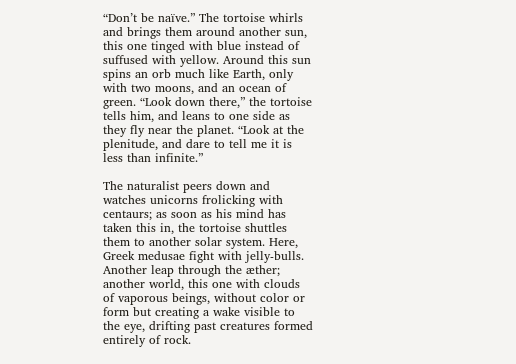“Don’t be naïve.” The tortoise whirls and brings them around another sun, this one tinged with blue instead of suffused with yellow. Around this sun spins an orb much like Earth, only with two moons, and an ocean of green. “Look down there,” the tortoise tells him, and leans to one side as they fly near the planet. “Look at the plenitude, and dare to tell me it is less than infinite.”

The naturalist peers down and watches unicorns frolicking with centaurs; as soon as his mind has taken this in, the tortoise shuttles them to another solar system. Here, Greek medusae fight with jelly-bulls. Another leap through the æther; another world, this one with clouds of vaporous beings, without color or form but creating a wake visible to the eye, drifting past creatures formed entirely of rock.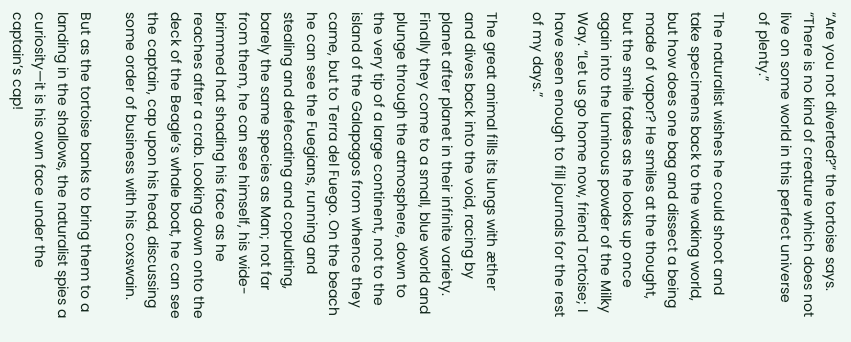“Are you not diverted?” the tortoise says. “There is no kind of creature which does not live on some world in this perfect universe of plenty.”

The naturalist wishes he could shoot and take specimens back to the waking world, but how does one bag and dissect a being made of vapor? He smiles at the thought, but the smile fades as he looks up once again into the luminous powder of the Milky Way. “Let us go home now, friend Tortoise; I have seen enough to fill journals for the rest of my days.”

The great animal fills its lungs with æther and dives back into the void, racing by planet after planet in their infinite variety. Finally they come to a small, blue world and plunge through the atmosphere, down to the very tip of a large continent, not to the island of the Galapagos from whence they came, but to Terra del Fuego. On the beach he can see the Fuegians, running and stealing and defecating and copulating, barely the same species as Man; not far from them, he can see himself, his wide-brimmed hat shading his face as he reaches after a crab. Looking down onto the deck of the Beagle’s whale boat, he can see the captain, cap upon his head, discussing some order of business with his coxswain.

But as the tortoise banks to bring them to a landing in the shallows, the naturalist spies a curiosity—it is his own face under the captain’s cap!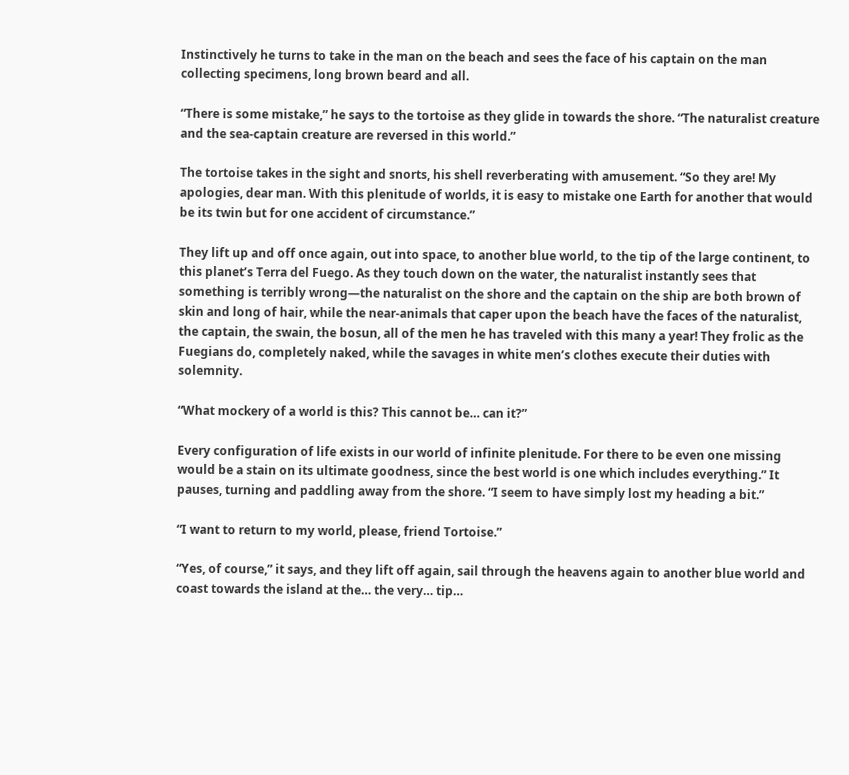Instinctively he turns to take in the man on the beach and sees the face of his captain on the man collecting specimens, long brown beard and all.

“There is some mistake,” he says to the tortoise as they glide in towards the shore. “The naturalist creature and the sea-captain creature are reversed in this world.”

The tortoise takes in the sight and snorts, his shell reverberating with amusement. “So they are! My apologies, dear man. With this plenitude of worlds, it is easy to mistake one Earth for another that would be its twin but for one accident of circumstance.”

They lift up and off once again, out into space, to another blue world, to the tip of the large continent, to this planet’s Terra del Fuego. As they touch down on the water, the naturalist instantly sees that something is terribly wrong—the naturalist on the shore and the captain on the ship are both brown of skin and long of hair, while the near-animals that caper upon the beach have the faces of the naturalist, the captain, the swain, the bosun, all of the men he has traveled with this many a year! They frolic as the Fuegians do, completely naked, while the savages in white men’s clothes execute their duties with solemnity.

“What mockery of a world is this? This cannot be… can it?”

Every configuration of life exists in our world of infinite plenitude. For there to be even one missing would be a stain on its ultimate goodness, since the best world is one which includes everything.” It pauses, turning and paddling away from the shore. “I seem to have simply lost my heading a bit.”

“I want to return to my world, please, friend Tortoise.”

“Yes, of course,” it says, and they lift off again, sail through the heavens again to another blue world and coast towards the island at the… the very… tip…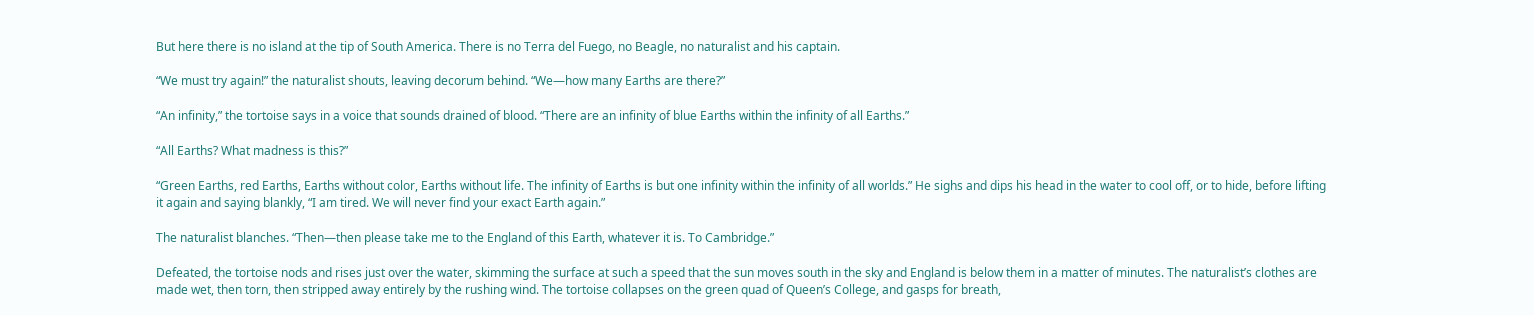But here there is no island at the tip of South America. There is no Terra del Fuego, no Beagle, no naturalist and his captain.

“We must try again!” the naturalist shouts, leaving decorum behind. “We—how many Earths are there?”

“An infinity,” the tortoise says in a voice that sounds drained of blood. “There are an infinity of blue Earths within the infinity of all Earths.”

“All Earths? What madness is this?”

“Green Earths, red Earths, Earths without color, Earths without life. The infinity of Earths is but one infinity within the infinity of all worlds.” He sighs and dips his head in the water to cool off, or to hide, before lifting it again and saying blankly, “I am tired. We will never find your exact Earth again.”

The naturalist blanches. “Then—then please take me to the England of this Earth, whatever it is. To Cambridge.”

Defeated, the tortoise nods and rises just over the water, skimming the surface at such a speed that the sun moves south in the sky and England is below them in a matter of minutes. The naturalist’s clothes are made wet, then torn, then stripped away entirely by the rushing wind. The tortoise collapses on the green quad of Queen’s College, and gasps for breath,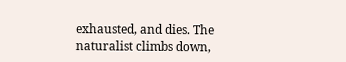exhausted, and dies. The naturalist climbs down,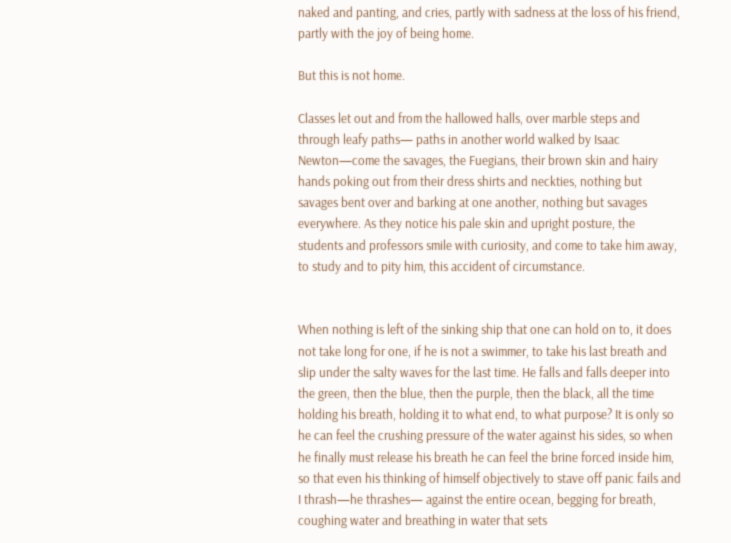naked and panting, and cries, partly with sadness at the loss of his friend, partly with the joy of being home.

But this is not home.

Classes let out and from the hallowed halls, over marble steps and through leafy paths— paths in another world walked by Isaac Newton—come the savages, the Fuegians, their brown skin and hairy hands poking out from their dress shirts and neckties, nothing but savages bent over and barking at one another, nothing but savages everywhere. As they notice his pale skin and upright posture, the students and professors smile with curiosity, and come to take him away, to study and to pity him, this accident of circumstance.


When nothing is left of the sinking ship that one can hold on to, it does not take long for one, if he is not a swimmer, to take his last breath and slip under the salty waves for the last time. He falls and falls deeper into the green, then the blue, then the purple, then the black, all the time holding his breath, holding it to what end, to what purpose? It is only so he can feel the crushing pressure of the water against his sides, so when he finally must release his breath he can feel the brine forced inside him, so that even his thinking of himself objectively to stave off panic fails and I thrash—he thrashes— against the entire ocean, begging for breath, coughing water and breathing in water that sets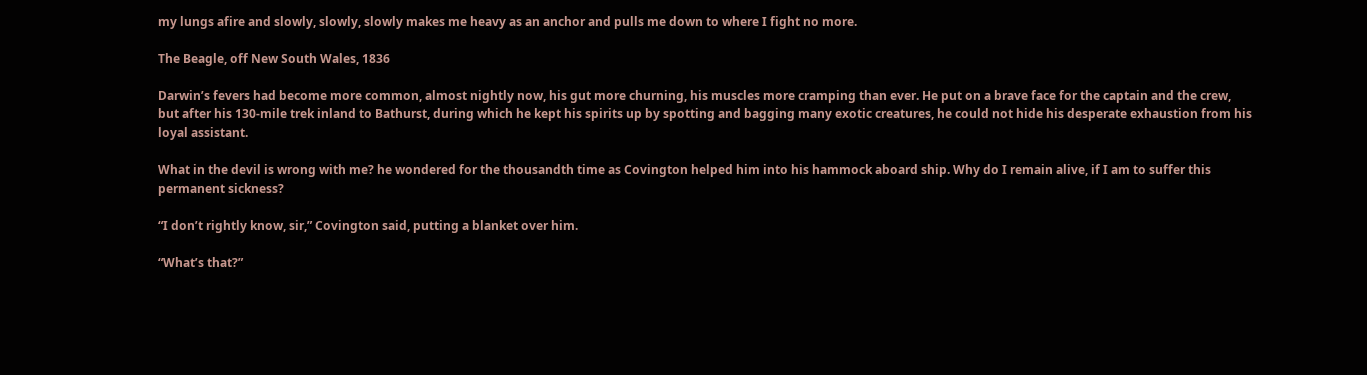my lungs afire and slowly, slowly, slowly makes me heavy as an anchor and pulls me down to where I fight no more.

The Beagle, off New South Wales, 1836

Darwin’s fevers had become more common, almost nightly now, his gut more churning, his muscles more cramping than ever. He put on a brave face for the captain and the crew, but after his 130-mile trek inland to Bathurst, during which he kept his spirits up by spotting and bagging many exotic creatures, he could not hide his desperate exhaustion from his loyal assistant.

What in the devil is wrong with me? he wondered for the thousandth time as Covington helped him into his hammock aboard ship. Why do I remain alive, if I am to suffer this permanent sickness?

“I don’t rightly know, sir,” Covington said, putting a blanket over him.

“What’s that?”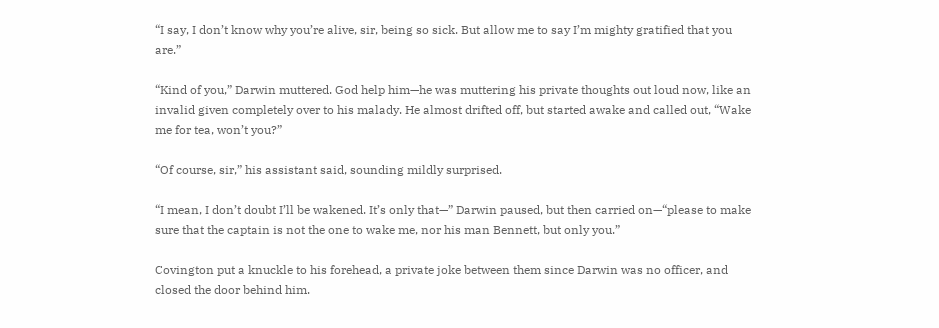“I say, I don’t know why you’re alive, sir, being so sick. But allow me to say I’m mighty gratified that you are.”

“Kind of you,” Darwin muttered. God help him—he was muttering his private thoughts out loud now, like an invalid given completely over to his malady. He almost drifted off, but started awake and called out, “Wake me for tea, won’t you?”

“Of course, sir,” his assistant said, sounding mildly surprised.

“I mean, I don’t doubt I’ll be wakened. It’s only that—” Darwin paused, but then carried on—“please to make sure that the captain is not the one to wake me, nor his man Bennett, but only you.”

Covington put a knuckle to his forehead, a private joke between them since Darwin was no officer, and closed the door behind him.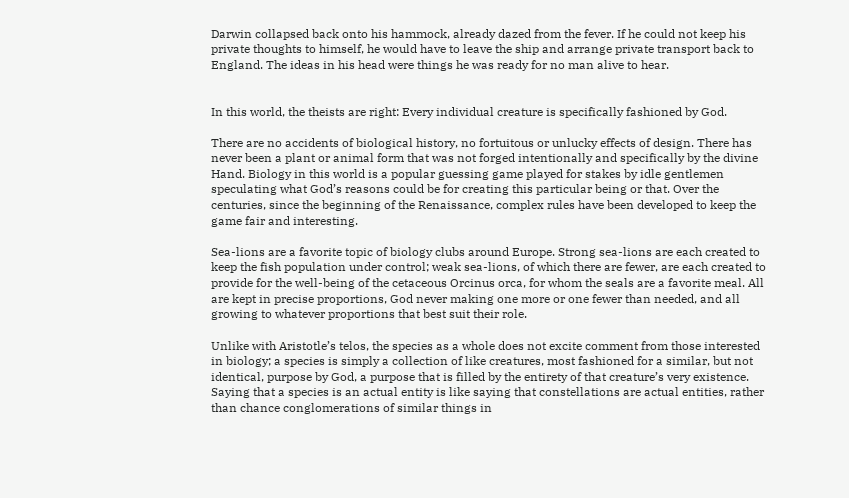Darwin collapsed back onto his hammock, already dazed from the fever. If he could not keep his private thoughts to himself, he would have to leave the ship and arrange private transport back to England. The ideas in his head were things he was ready for no man alive to hear.


In this world, the theists are right: Every individual creature is specifically fashioned by God.

There are no accidents of biological history, no fortuitous or unlucky effects of design. There has never been a plant or animal form that was not forged intentionally and specifically by the divine Hand. Biology in this world is a popular guessing game played for stakes by idle gentlemen speculating what God’s reasons could be for creating this particular being or that. Over the centuries, since the beginning of the Renaissance, complex rules have been developed to keep the game fair and interesting.

Sea-lions are a favorite topic of biology clubs around Europe. Strong sea-lions are each created to keep the fish population under control; weak sea-lions, of which there are fewer, are each created to provide for the well-being of the cetaceous Orcinus orca, for whom the seals are a favorite meal. All are kept in precise proportions, God never making one more or one fewer than needed, and all growing to whatever proportions that best suit their role.

Unlike with Aristotle’s telos, the species as a whole does not excite comment from those interested in biology; a species is simply a collection of like creatures, most fashioned for a similar, but not identical, purpose by God, a purpose that is filled by the entirety of that creature’s very existence. Saying that a species is an actual entity is like saying that constellations are actual entities, rather than chance conglomerations of similar things in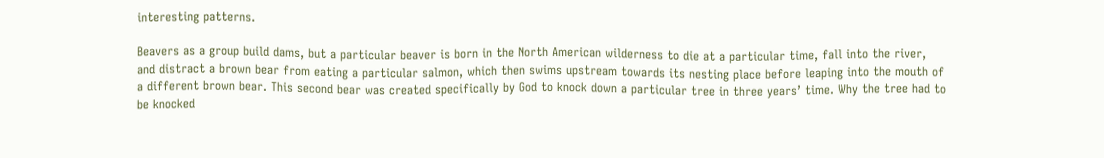interesting patterns.

Beavers as a group build dams, but a particular beaver is born in the North American wilderness to die at a particular time, fall into the river, and distract a brown bear from eating a particular salmon, which then swims upstream towards its nesting place before leaping into the mouth of a different brown bear. This second bear was created specifically by God to knock down a particular tree in three years’ time. Why the tree had to be knocked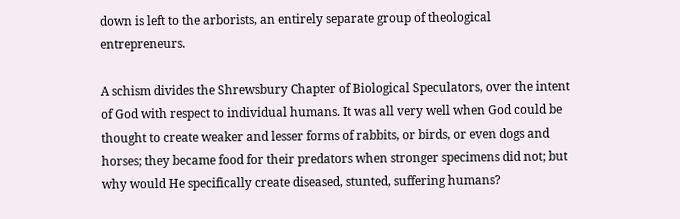down is left to the arborists, an entirely separate group of theological entrepreneurs.

A schism divides the Shrewsbury Chapter of Biological Speculators, over the intent of God with respect to individual humans. It was all very well when God could be thought to create weaker and lesser forms of rabbits, or birds, or even dogs and horses; they became food for their predators when stronger specimens did not; but why would He specifically create diseased, stunted, suffering humans?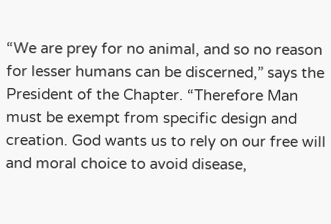“We are prey for no animal, and so no reason for lesser humans can be discerned,” says the President of the Chapter. “Therefore Man must be exempt from specific design and creation. God wants us to rely on our free will and moral choice to avoid disease,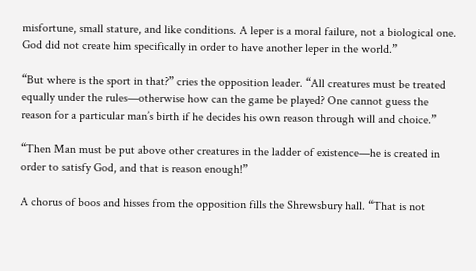misfortune, small stature, and like conditions. A leper is a moral failure, not a biological one. God did not create him specifically in order to have another leper in the world.”

“But where is the sport in that?” cries the opposition leader. “All creatures must be treated equally under the rules—otherwise how can the game be played? One cannot guess the reason for a particular man’s birth if he decides his own reason through will and choice.”

“Then Man must be put above other creatures in the ladder of existence—he is created in order to satisfy God, and that is reason enough!”

A chorus of boos and hisses from the opposition fills the Shrewsbury hall. “That is not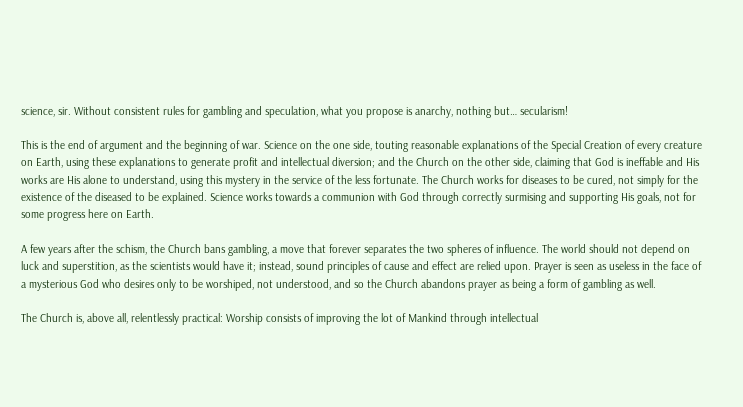science, sir. Without consistent rules for gambling and speculation, what you propose is anarchy, nothing but… secularism!

This is the end of argument and the beginning of war. Science on the one side, touting reasonable explanations of the Special Creation of every creature on Earth, using these explanations to generate profit and intellectual diversion; and the Church on the other side, claiming that God is ineffable and His works are His alone to understand, using this mystery in the service of the less fortunate. The Church works for diseases to be cured, not simply for the existence of the diseased to be explained. Science works towards a communion with God through correctly surmising and supporting His goals, not for some progress here on Earth.

A few years after the schism, the Church bans gambling, a move that forever separates the two spheres of influence. The world should not depend on luck and superstition, as the scientists would have it; instead, sound principles of cause and effect are relied upon. Prayer is seen as useless in the face of a mysterious God who desires only to be worshiped, not understood, and so the Church abandons prayer as being a form of gambling as well.

The Church is, above all, relentlessly practical: Worship consists of improving the lot of Mankind through intellectual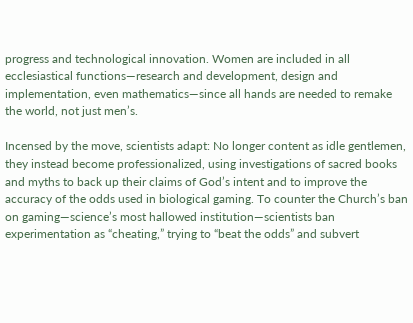progress and technological innovation. Women are included in all ecclesiastical functions—research and development, design and implementation, even mathematics—since all hands are needed to remake the world, not just men’s.

Incensed by the move, scientists adapt: No longer content as idle gentlemen, they instead become professionalized, using investigations of sacred books and myths to back up their claims of God’s intent and to improve the accuracy of the odds used in biological gaming. To counter the Church’s ban on gaming—science’s most hallowed institution—scientists ban experimentation as “cheating,” trying to “beat the odds” and subvert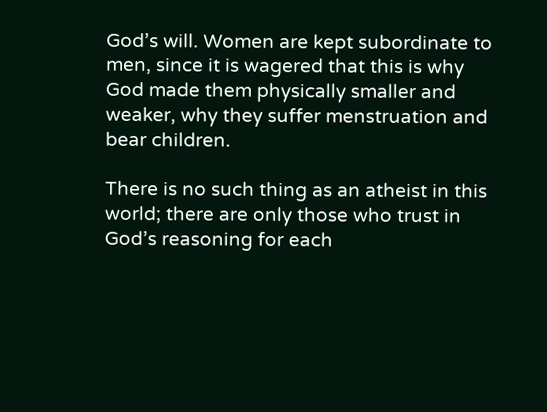God’s will. Women are kept subordinate to men, since it is wagered that this is why God made them physically smaller and weaker, why they suffer menstruation and bear children.

There is no such thing as an atheist in this world; there are only those who trust in God’s reasoning for each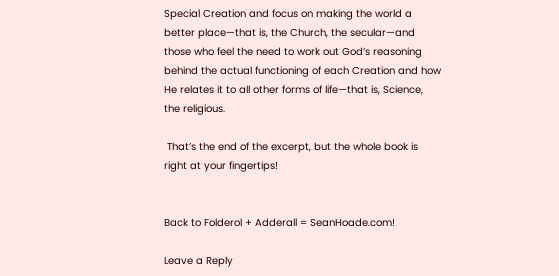Special Creation and focus on making the world a better place—that is, the Church, the secular—and those who feel the need to work out God’s reasoning behind the actual functioning of each Creation and how He relates it to all other forms of life—that is, Science, the religious.

 That’s the end of the excerpt, but the whole book is right at your fingertips!


Back to Folderol + Adderall = SeanHoade.com!

Leave a Reply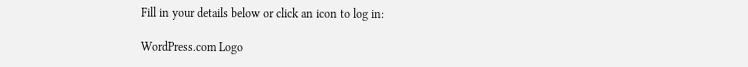Fill in your details below or click an icon to log in:

WordPress.com Logo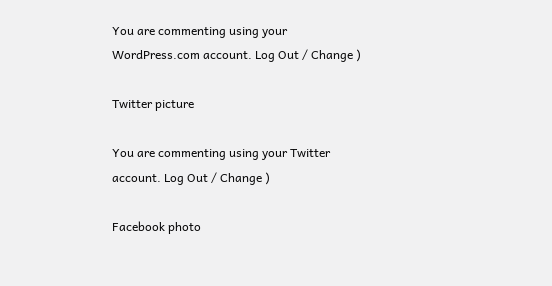You are commenting using your WordPress.com account. Log Out / Change )

Twitter picture

You are commenting using your Twitter account. Log Out / Change )

Facebook photo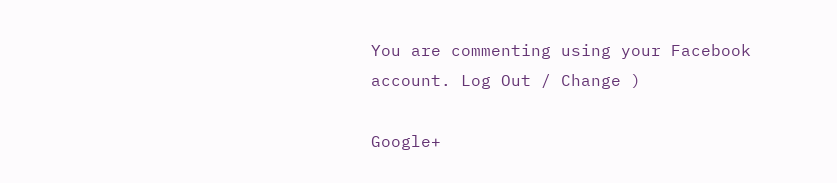You are commenting using your Facebook account. Log Out / Change )

Google+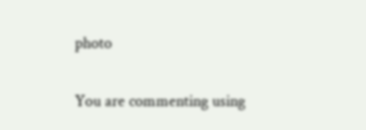photo

You are commenting using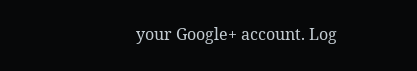your Google+ account. Log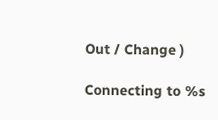Out / Change )

Connecting to %s